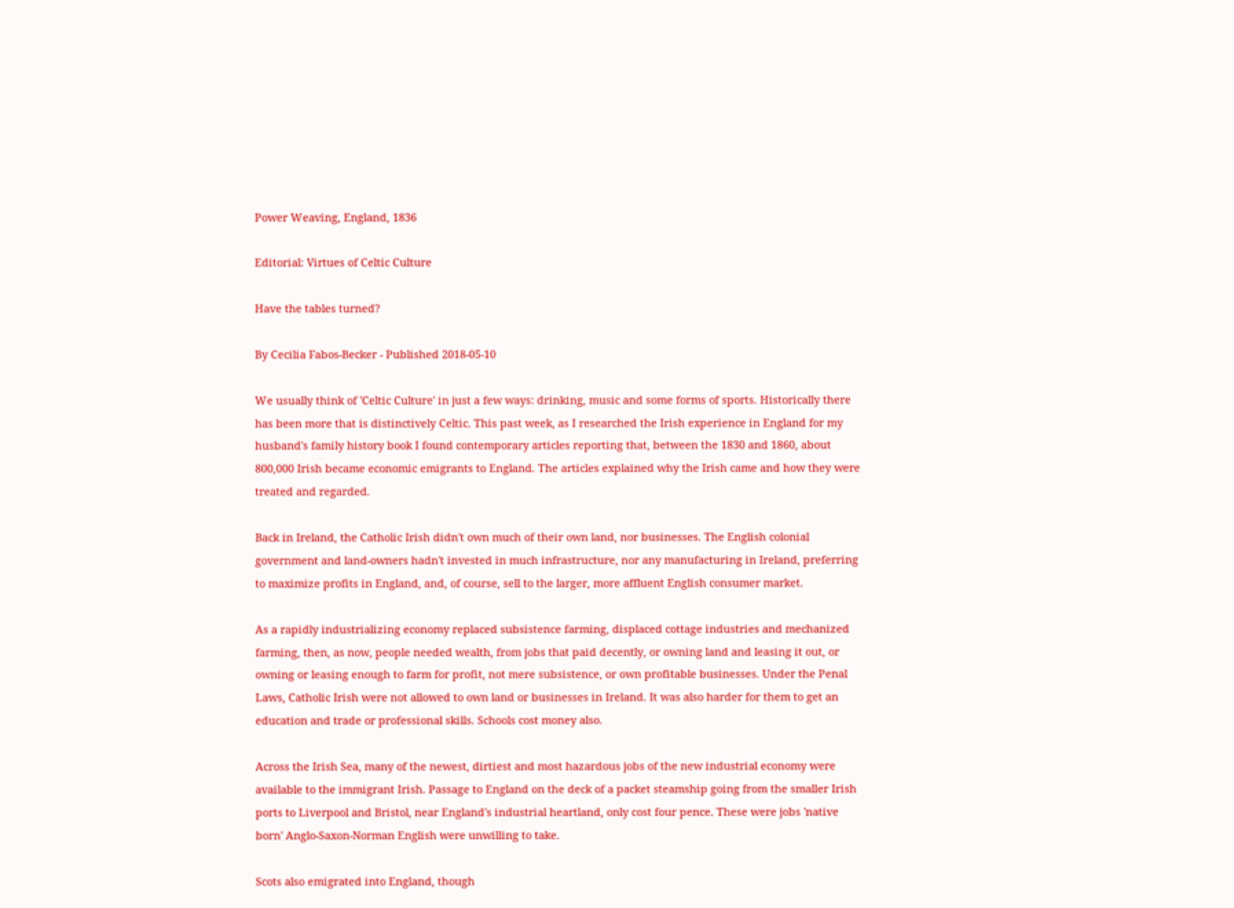Power Weaving, England, 1836

Editorial: Virtues of Celtic Culture

Have the tables turned?

By Cecilia Fabos-Becker - Published 2018-05-10

We usually think of 'Celtic Culture' in just a few ways: drinking, music and some forms of sports. Historically there has been more that is distinctively Celtic. This past week, as I researched the Irish experience in England for my husband's family history book I found contemporary articles reporting that, between the 1830 and 1860, about 800,000 Irish became economic emigrants to England. The articles explained why the Irish came and how they were treated and regarded.

Back in Ireland, the Catholic Irish didn't own much of their own land, nor businesses. The English colonial government and land-owners hadn't invested in much infrastructure, nor any manufacturing in Ireland, preferring to maximize profits in England, and, of course, sell to the larger, more affluent English consumer market.

As a rapidly industrializing economy replaced subsistence farming, displaced cottage industries and mechanized farming, then, as now, people needed wealth, from jobs that paid decently, or owning land and leasing it out, or owning or leasing enough to farm for profit, not mere subsistence, or own profitable businesses. Under the Penal Laws, Catholic Irish were not allowed to own land or businesses in Ireland. It was also harder for them to get an education and trade or professional skills. Schools cost money also.

Across the Irish Sea, many of the newest, dirtiest and most hazardous jobs of the new industrial economy were available to the immigrant Irish. Passage to England on the deck of a packet steamship going from the smaller Irish ports to Liverpool and Bristol, near England's industrial heartland, only cost four pence. These were jobs 'native born' Anglo-Saxon-Norman English were unwilling to take.

Scots also emigrated into England, though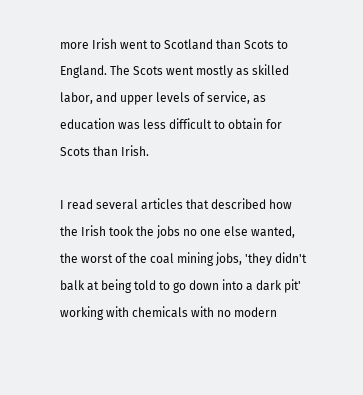more Irish went to Scotland than Scots to England. The Scots went mostly as skilled labor, and upper levels of service, as education was less difficult to obtain for Scots than Irish.

I read several articles that described how the Irish took the jobs no one else wanted, the worst of the coal mining jobs, 'they didn't balk at being told to go down into a dark pit' working with chemicals with no modern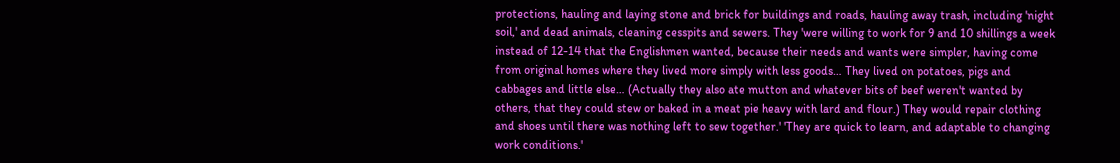protections, hauling and laying stone and brick for buildings and roads, hauling away trash, including 'night soil,' and dead animals, cleaning cesspits and sewers. They 'were willing to work for 9 and 10 shillings a week instead of 12-14 that the Englishmen wanted, because their needs and wants were simpler, having come from original homes where they lived more simply with less goods… They lived on potatoes, pigs and cabbages and little else… (Actually they also ate mutton and whatever bits of beef weren't wanted by others, that they could stew or baked in a meat pie heavy with lard and flour.) They would repair clothing and shoes until there was nothing left to sew together.' 'They are quick to learn, and adaptable to changing work conditions.'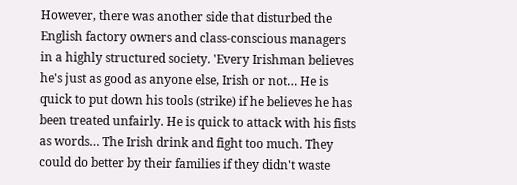However, there was another side that disturbed the English factory owners and class-conscious managers in a highly structured society. 'Every Irishman believes he's just as good as anyone else, Irish or not… He is quick to put down his tools (strike) if he believes he has been treated unfairly. He is quick to attack with his fists as words… The Irish drink and fight too much. They could do better by their families if they didn't waste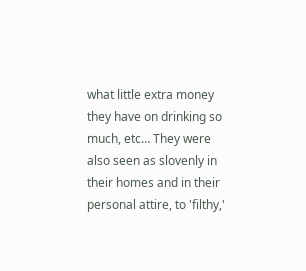what little extra money they have on drinking so much, etc… They were also seen as slovenly in their homes and in their personal attire, to 'filthy,'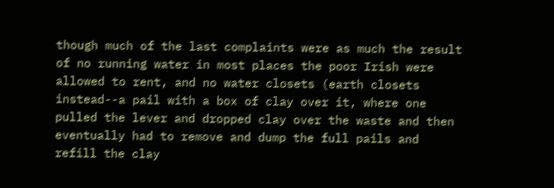though much of the last complaints were as much the result of no running water in most places the poor Irish were allowed to rent, and no water closets (earth closets instead--a pail with a box of clay over it, where one pulled the lever and dropped clay over the waste and then eventually had to remove and dump the full pails and refill the clay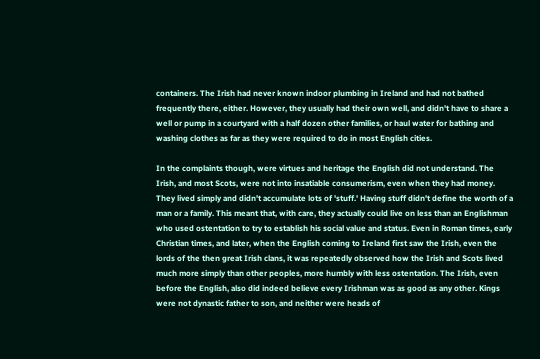containers. The Irish had never known indoor plumbing in Ireland and had not bathed frequently there, either. However, they usually had their own well, and didn't have to share a well or pump in a courtyard with a half dozen other families, or haul water for bathing and washing clothes as far as they were required to do in most English cities.

In the complaints though, were virtues and heritage the English did not understand. The Irish, and most Scots, were not into insatiable consumerism, even when they had money. They lived simply and didn't accumulate lots of 'stuff.' Having stuff didn't define the worth of a man or a family. This meant that, with care, they actually could live on less than an Englishman who used ostentation to try to establish his social value and status. Even in Roman times, early Christian times, and later, when the English coming to Ireland first saw the Irish, even the lords of the then great Irish clans, it was repeatedly observed how the Irish and Scots lived much more simply than other peoples, more humbly with less ostentation. The Irish, even before the English, also did indeed believe every Irishman was as good as any other. Kings were not dynastic father to son, and neither were heads of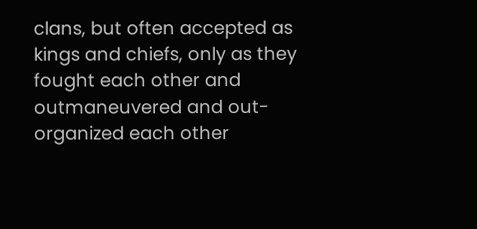clans, but often accepted as kings and chiefs, only as they fought each other and outmaneuvered and out-organized each other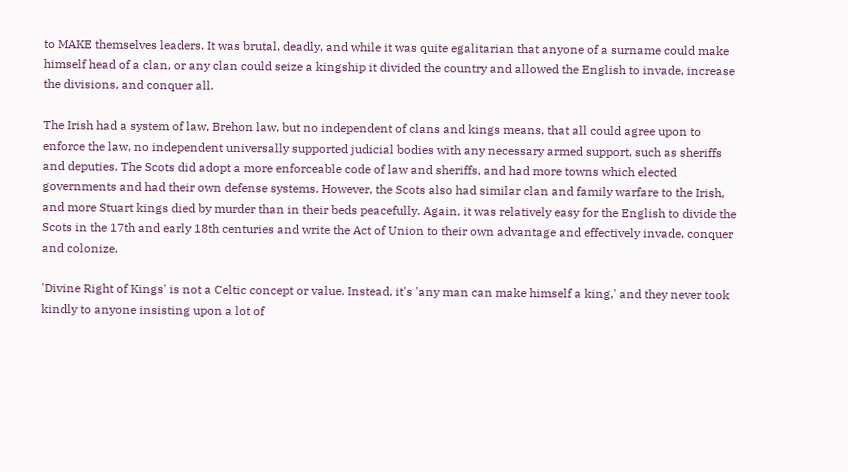to MAKE themselves leaders. It was brutal, deadly, and while it was quite egalitarian that anyone of a surname could make himself head of a clan, or any clan could seize a kingship it divided the country and allowed the English to invade, increase the divisions, and conquer all.

The Irish had a system of law, Brehon law, but no independent of clans and kings means, that all could agree upon to enforce the law, no independent universally supported judicial bodies with any necessary armed support, such as sheriffs and deputies. The Scots did adopt a more enforceable code of law and sheriffs, and had more towns which elected governments and had their own defense systems. However, the Scots also had similar clan and family warfare to the Irish, and more Stuart kings died by murder than in their beds peacefully. Again, it was relatively easy for the English to divide the Scots in the 17th and early 18th centuries and write the Act of Union to their own advantage and effectively invade, conquer and colonize.

'Divine Right of Kings' is not a Celtic concept or value. Instead, it's 'any man can make himself a king,' and they never took kindly to anyone insisting upon a lot of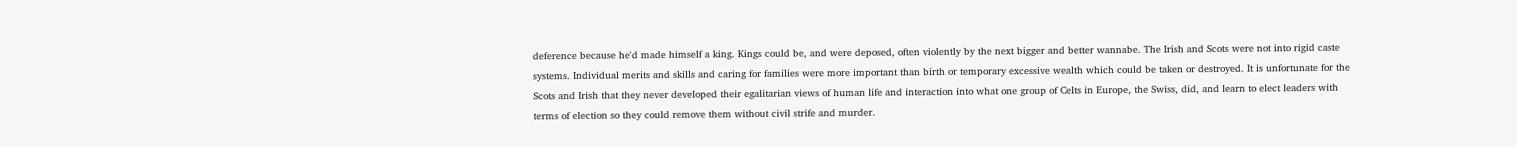deference because he'd made himself a king. Kings could be, and were deposed, often violently by the next bigger and better wannabe. The Irish and Scots were not into rigid caste systems. Individual merits and skills and caring for families were more important than birth or temporary excessive wealth which could be taken or destroyed. It is unfortunate for the Scots and Irish that they never developed their egalitarian views of human life and interaction into what one group of Celts in Europe, the Swiss, did, and learn to elect leaders with terms of election so they could remove them without civil strife and murder.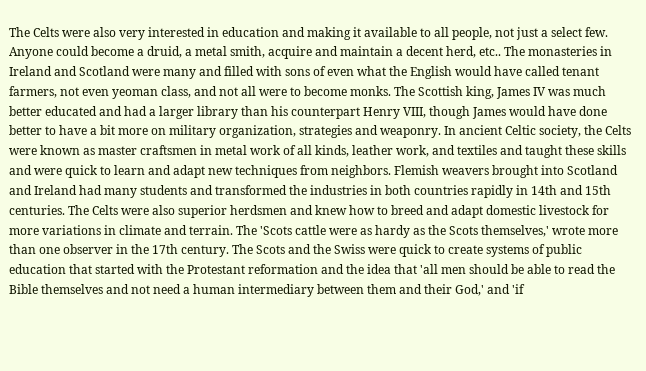The Celts were also very interested in education and making it available to all people, not just a select few. Anyone could become a druid, a metal smith, acquire and maintain a decent herd, etc.. The monasteries in Ireland and Scotland were many and filled with sons of even what the English would have called tenant farmers, not even yeoman class, and not all were to become monks. The Scottish king, James IV was much better educated and had a larger library than his counterpart Henry VIII, though James would have done better to have a bit more on military organization, strategies and weaponry. In ancient Celtic society, the Celts were known as master craftsmen in metal work of all kinds, leather work, and textiles and taught these skills and were quick to learn and adapt new techniques from neighbors. Flemish weavers brought into Scotland and Ireland had many students and transformed the industries in both countries rapidly in 14th and 15th centuries. The Celts were also superior herdsmen and knew how to breed and adapt domestic livestock for more variations in climate and terrain. The 'Scots cattle were as hardy as the Scots themselves,' wrote more than one observer in the 17th century. The Scots and the Swiss were quick to create systems of public education that started with the Protestant reformation and the idea that 'all men should be able to read the Bible themselves and not need a human intermediary between them and their God,' and 'if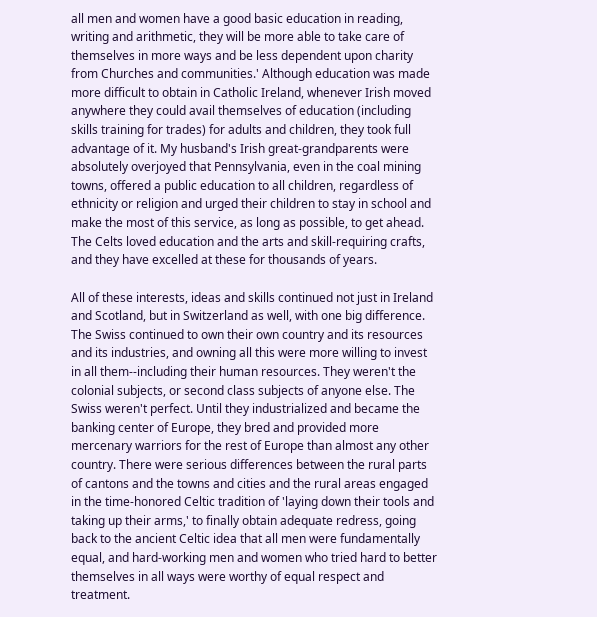all men and women have a good basic education in reading, writing and arithmetic, they will be more able to take care of themselves in more ways and be less dependent upon charity from Churches and communities.' Although education was made more difficult to obtain in Catholic Ireland, whenever Irish moved anywhere they could avail themselves of education (including skills training for trades) for adults and children, they took full advantage of it. My husband's Irish great-grandparents were absolutely overjoyed that Pennsylvania, even in the coal mining towns, offered a public education to all children, regardless of ethnicity or religion and urged their children to stay in school and make the most of this service, as long as possible, to get ahead. The Celts loved education and the arts and skill-requiring crafts, and they have excelled at these for thousands of years.

All of these interests, ideas and skills continued not just in Ireland and Scotland, but in Switzerland as well, with one big difference. The Swiss continued to own their own country and its resources and its industries, and owning all this were more willing to invest in all them--including their human resources. They weren't the colonial subjects, or second class subjects of anyone else. The Swiss weren't perfect. Until they industrialized and became the banking center of Europe, they bred and provided more mercenary warriors for the rest of Europe than almost any other country. There were serious differences between the rural parts of cantons and the towns and cities and the rural areas engaged in the time-honored Celtic tradition of 'laying down their tools and taking up their arms,' to finally obtain adequate redress, going back to the ancient Celtic idea that all men were fundamentally equal, and hard-working men and women who tried hard to better themselves in all ways were worthy of equal respect and treatment.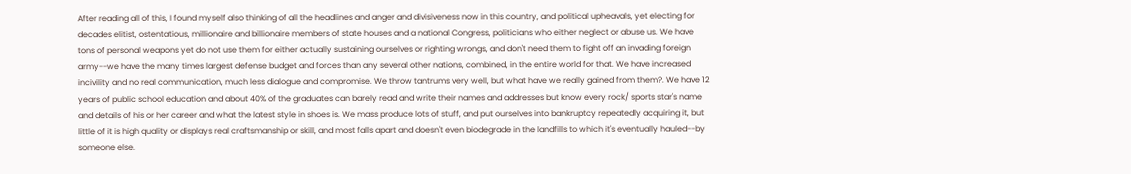After reading all of this, I found myself also thinking of all the headlines and anger and divisiveness now in this country, and political upheavals, yet electing for decades elitist, ostentatious, millionaire and billionaire members of state houses and a national Congress, politicians who either neglect or abuse us. We have tons of personal weapons yet do not use them for either actually sustaining ourselves or righting wrongs, and don't need them to fight off an invading foreign army--we have the many times largest defense budget and forces than any several other nations, combined, in the entire world for that. We have increased incivility and no real communication, much less dialogue and compromise. We throw tantrums very well, but what have we really gained from them?. We have 12 years of public school education and about 40% of the graduates can barely read and write their names and addresses but know every rock/ sports star's name and details of his or her career and what the latest style in shoes is. We mass produce lots of stuff, and put ourselves into bankruptcy repeatedly acquiring it, but little of it is high quality or displays real craftsmanship or skill, and most falls apart and doesn't even biodegrade in the landfills to which it's eventually hauled--by someone else.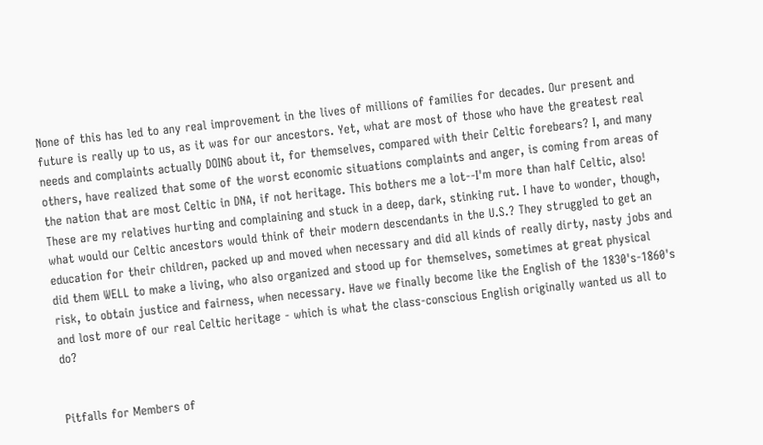None of this has led to any real improvement in the lives of millions of families for decades. Our present and future is really up to us, as it was for our ancestors. Yet, what are most of those who have the greatest real needs and complaints actually DOING about it, for themselves, compared with their Celtic forebears? I, and many others, have realized that some of the worst economic situations complaints and anger, is coming from areas of the nation that are most Celtic in DNA, if not heritage. This bothers me a lot--I'm more than half Celtic, also! These are my relatives hurting and complaining and stuck in a deep, dark, stinking rut. I have to wonder, though, what would our Celtic ancestors would think of their modern descendants in the U.S.? They struggled to get an education for their children, packed up and moved when necessary and did all kinds of really dirty, nasty jobs and did them WELL to make a living, who also organized and stood up for themselves, sometimes at great physical risk, to obtain justice and fairness, when necessary. Have we finally become like the English of the 1830's-1860's and lost more of our real Celtic heritage - which is what the class-conscious English originally wanted us all to do?


Pitfalls for Members of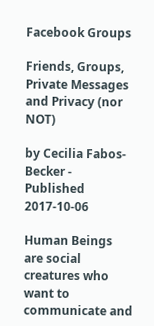Facebook Groups

Friends, Groups, Private Messages and Privacy (nor NOT)

by Cecilia Fabos-Becker - Published 2017-10-06

Human Beings are social creatures who want to communicate and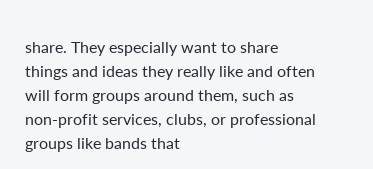share. They especially want to share things and ideas they really like and often will form groups around them, such as non-profit services, clubs, or professional groups like bands that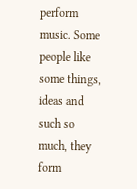perform music. Some people like some things, ideas and such so much, they form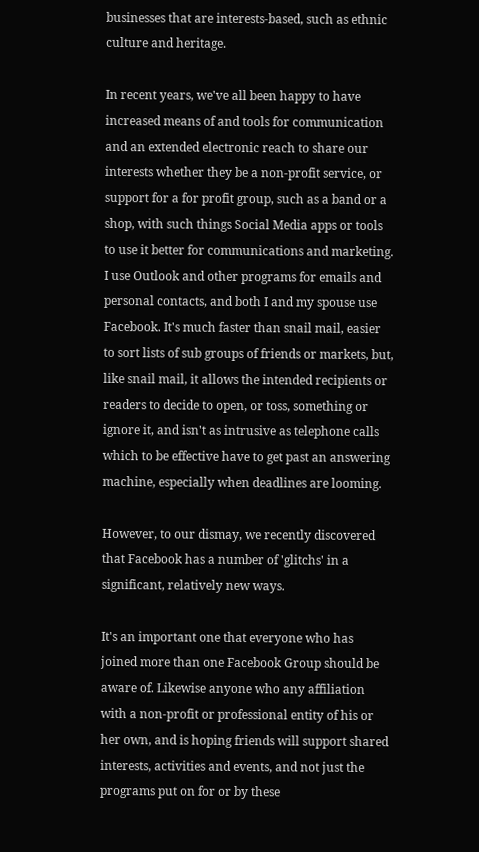businesses that are interests-based, such as ethnic culture and heritage.

In recent years, we've all been happy to have increased means of and tools for communication and an extended electronic reach to share our interests whether they be a non-profit service, or support for a for profit group, such as a band or a shop, with such things Social Media apps or tools to use it better for communications and marketing. I use Outlook and other programs for emails and personal contacts, and both I and my spouse use Facebook. It's much faster than snail mail, easier to sort lists of sub groups of friends or markets, but, like snail mail, it allows the intended recipients or readers to decide to open, or toss, something or ignore it, and isn't as intrusive as telephone calls which to be effective have to get past an answering machine, especially when deadlines are looming.

However, to our dismay, we recently discovered that Facebook has a number of 'glitchs' in a significant, relatively new ways.

It's an important one that everyone who has joined more than one Facebook Group should be aware of. Likewise anyone who any affiliation with a non-profit or professional entity of his or her own, and is hoping friends will support shared interests, activities and events, and not just the programs put on for or by these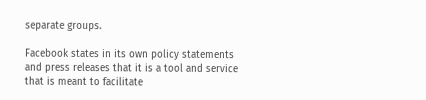separate groups.

Facebook states in its own policy statements and press releases that it is a tool and service that is meant to facilitate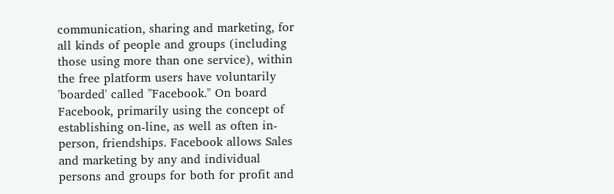communication, sharing and marketing, for all kinds of people and groups (including those using more than one service), within the free platform users have voluntarily 'boarded' called "Facebook." On board Facebook, primarily using the concept of establishing on-line, as well as often in-person, friendships. Facebook allows Sales and marketing by any and individual persons and groups for both for profit and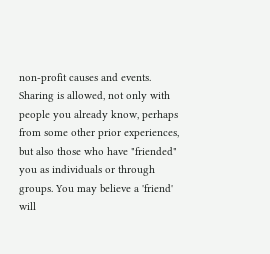non-profit causes and events. Sharing is allowed, not only with people you already know, perhaps from some other prior experiences, but also those who have "friended" you as individuals or through groups. You may believe a 'friend' will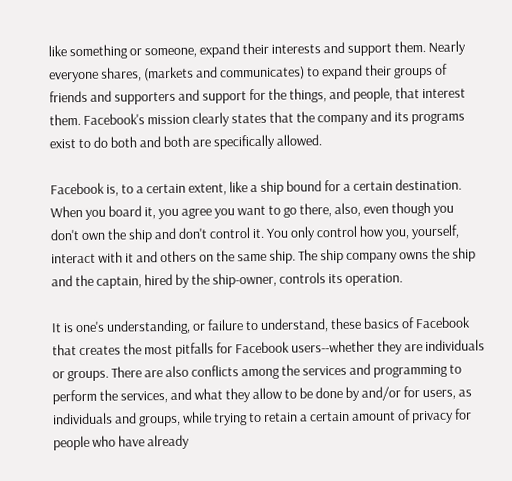like something or someone, expand their interests and support them. Nearly everyone shares, (markets and communicates) to expand their groups of friends and supporters and support for the things, and people, that interest them. Facebook's mission clearly states that the company and its programs exist to do both and both are specifically allowed.

Facebook is, to a certain extent, like a ship bound for a certain destination. When you board it, you agree you want to go there, also, even though you don't own the ship and don't control it. You only control how you, yourself, interact with it and others on the same ship. The ship company owns the ship and the captain, hired by the ship-owner, controls its operation.

It is one's understanding, or failure to understand, these basics of Facebook that creates the most pitfalls for Facebook users--whether they are individuals or groups. There are also conflicts among the services and programming to perform the services, and what they allow to be done by and/or for users, as individuals and groups, while trying to retain a certain amount of privacy for people who have already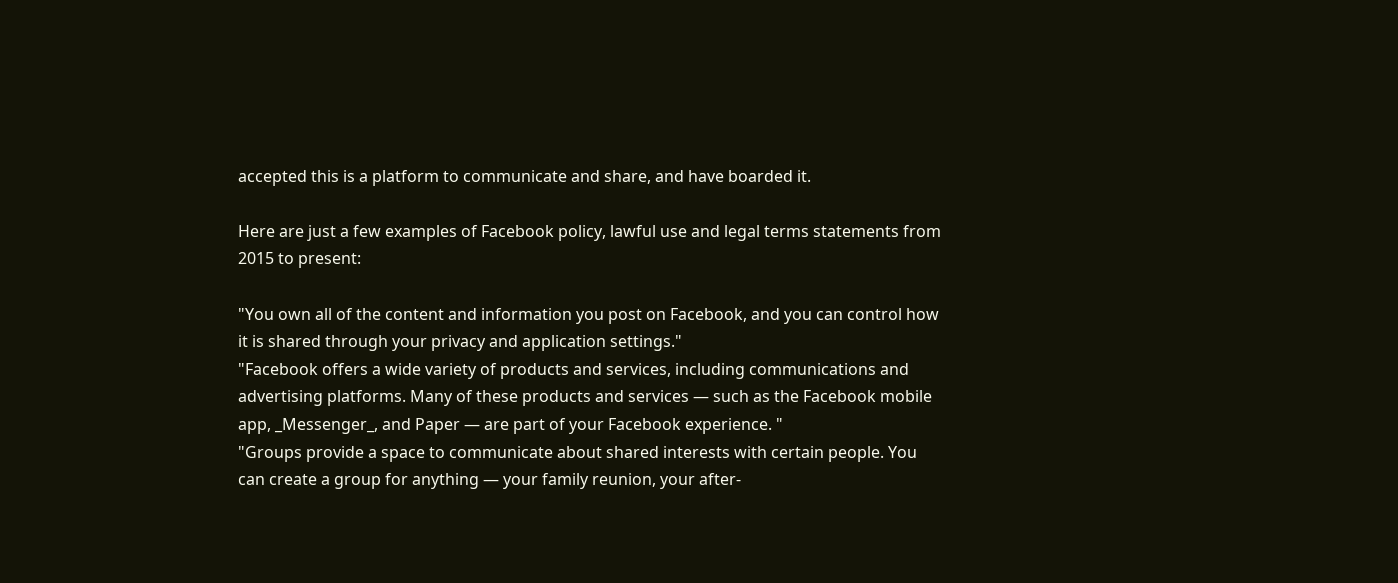accepted this is a platform to communicate and share, and have boarded it.

Here are just a few examples of Facebook policy, lawful use and legal terms statements from 2015 to present:

"You own all of the content and information you post on Facebook, and you can control how it is shared through your privacy and application settings."
"Facebook offers a wide variety of products and services, including communications and advertising platforms. Many of these products and services — such as the Facebook mobile app, _Messenger_, and Paper — are part of your Facebook experience. "
"Groups provide a space to communicate about shared interests with certain people. You can create a group for anything — your family reunion, your after-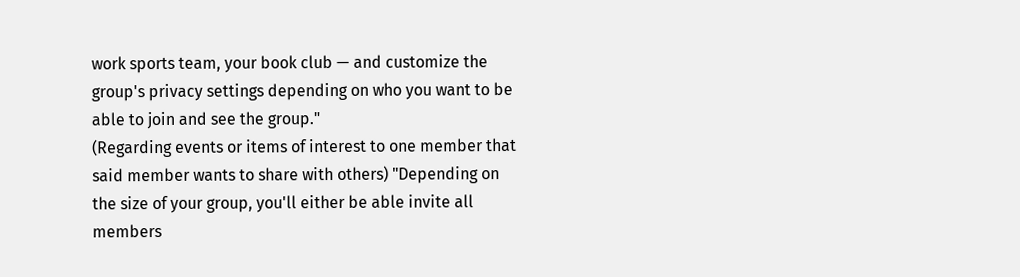work sports team, your book club — and customize the group's privacy settings depending on who you want to be able to join and see the group."
(Regarding events or items of interest to one member that said member wants to share with others) "Depending on the size of your group, you'll either be able invite all members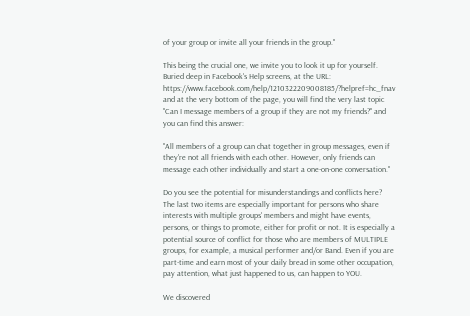of your group or invite all your friends in the group."

This being the crucial one, we invite you to look it up for yourself. Buried deep in Facebook's Help screens, at the URL: https://www.facebook.com/help/1210322209008185/?helpref=hc_fnav and at the very bottom of the page, you will find the very last topic "Can I message members of a group if they are not my friends?" and you can find this answer:

"All members of a group can chat together in group messages, even if they're not all friends with each other. However, only friends can message each other individually and start a one-on-one conversation."

Do you see the potential for misunderstandings and conflicts here? The last two items are especially important for persons who share interests with multiple groups' members and might have events, persons, or things to promote, either for profit or not. It is especially a potential source of conflict for those who are members of MULTIPLE groups, for example, a musical performer and/or Band. Even if you are part-time and earn most of your daily bread in some other occupation, pay attention, what just happened to us, can happen to YOU.

We discovered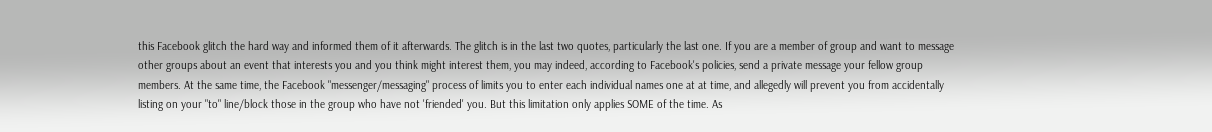this Facebook glitch the hard way and informed them of it afterwards. The glitch is in the last two quotes, particularly the last one. If you are a member of group and want to message other groups about an event that interests you and you think might interest them, you may indeed, according to Facebook's policies, send a private message your fellow group members. At the same time, the Facebook "messenger/messaging" process of limits you to enter each individual names one at at time, and allegedly will prevent you from accidentally listing on your "to" line/block those in the group who have not 'friended' you. But this limitation only applies SOME of the time. As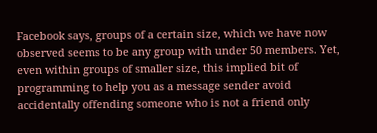Facebook says, groups of a certain size, which we have now observed seems to be any group with under 50 members. Yet, even within groups of smaller size, this implied bit of programming to help you as a message sender avoid accidentally offending someone who is not a friend only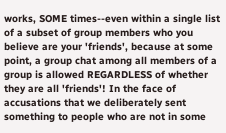works, SOME times--even within a single list of a subset of group members who you believe are your 'friends', because at some point, a group chat among all members of a group is allowed REGARDLESS of whether they are all 'friends'! In the face of accusations that we deliberately sent something to people who are not in some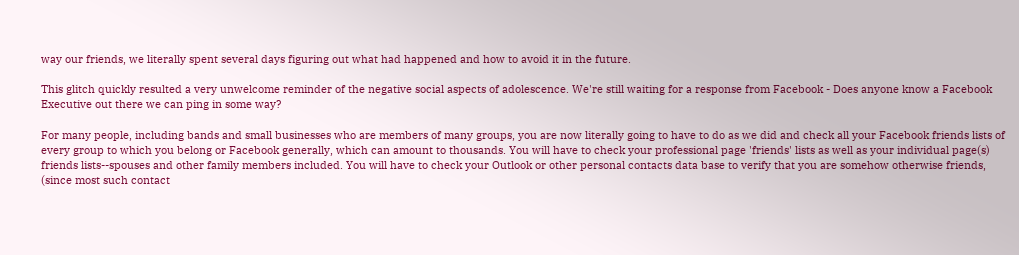way our friends, we literally spent several days figuring out what had happened and how to avoid it in the future.

This glitch quickly resulted a very unwelcome reminder of the negative social aspects of adolescence. We're still waiting for a response from Facebook - Does anyone know a Facebook Executive out there we can ping in some way?

For many people, including bands and small businesses who are members of many groups, you are now literally going to have to do as we did and check all your Facebook friends lists of every group to which you belong or Facebook generally, which can amount to thousands. You will have to check your professional page 'friends' lists as well as your individual page(s) friends lists--spouses and other family members included. You will have to check your Outlook or other personal contacts data base to verify that you are somehow otherwise friends, (since most such contact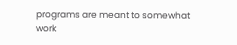programs are meant to somewhat work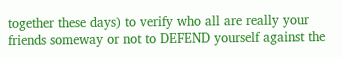together these days) to verify who all are really your friends someway or not to DEFEND yourself against the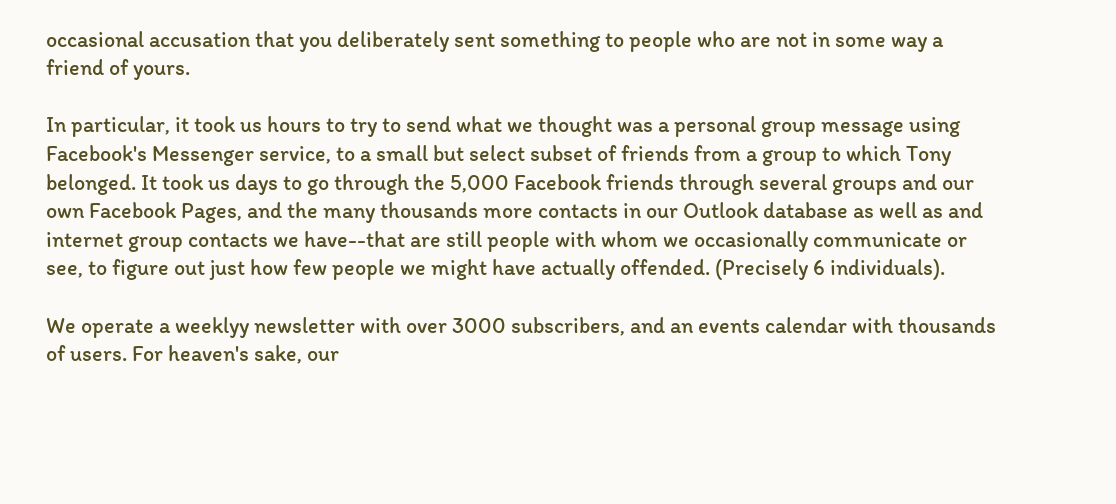occasional accusation that you deliberately sent something to people who are not in some way a friend of yours.

In particular, it took us hours to try to send what we thought was a personal group message using Facebook's Messenger service, to a small but select subset of friends from a group to which Tony belonged. It took us days to go through the 5,000 Facebook friends through several groups and our own Facebook Pages, and the many thousands more contacts in our Outlook database as well as and internet group contacts we have--that are still people with whom we occasionally communicate or see, to figure out just how few people we might have actually offended. (Precisely 6 individuals).

We operate a weeklyy newsletter with over 3000 subscribers, and an events calendar with thousands of users. For heaven's sake, our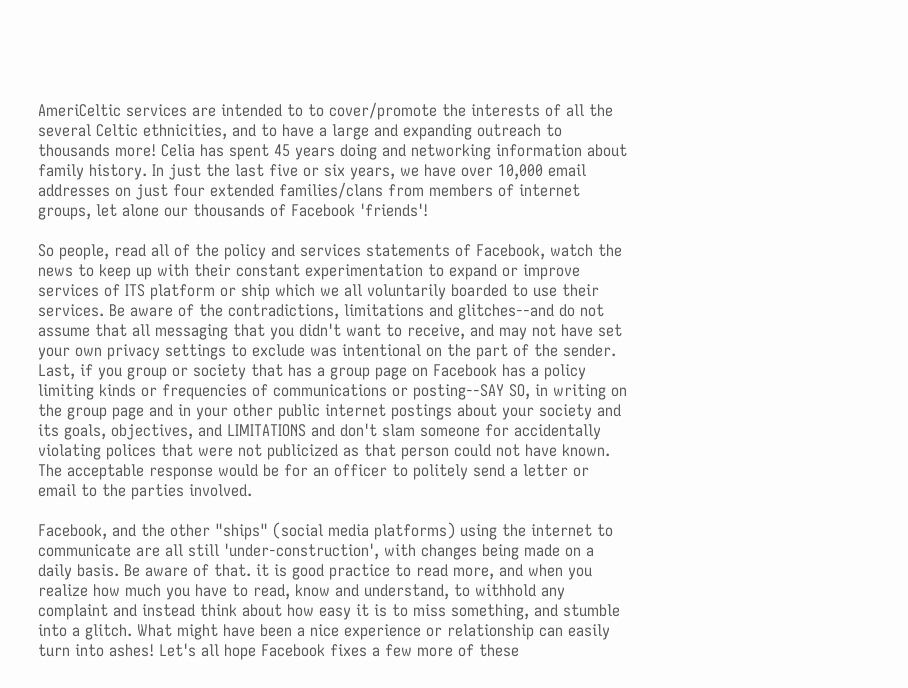AmeriCeltic services are intended to to cover/promote the interests of all the several Celtic ethnicities, and to have a large and expanding outreach to thousands more! Celia has spent 45 years doing and networking information about family history. In just the last five or six years, we have over 10,000 email addresses on just four extended families/clans from members of internet groups, let alone our thousands of Facebook 'friends'!

So people, read all of the policy and services statements of Facebook, watch the news to keep up with their constant experimentation to expand or improve services of ITS platform or ship which we all voluntarily boarded to use their services. Be aware of the contradictions, limitations and glitches--and do not assume that all messaging that you didn't want to receive, and may not have set your own privacy settings to exclude was intentional on the part of the sender. Last, if you group or society that has a group page on Facebook has a policy limiting kinds or frequencies of communications or posting--SAY SO, in writing on the group page and in your other public internet postings about your society and its goals, objectives, and LIMITATIONS and don't slam someone for accidentally violating polices that were not publicized as that person could not have known. The acceptable response would be for an officer to politely send a letter or email to the parties involved.

Facebook, and the other "ships" (social media platforms) using the internet to communicate are all still 'under-construction', with changes being made on a daily basis. Be aware of that. it is good practice to read more, and when you realize how much you have to read, know and understand, to withhold any complaint and instead think about how easy it is to miss something, and stumble into a glitch. What might have been a nice experience or relationship can easily turn into ashes! Let's all hope Facebook fixes a few more of these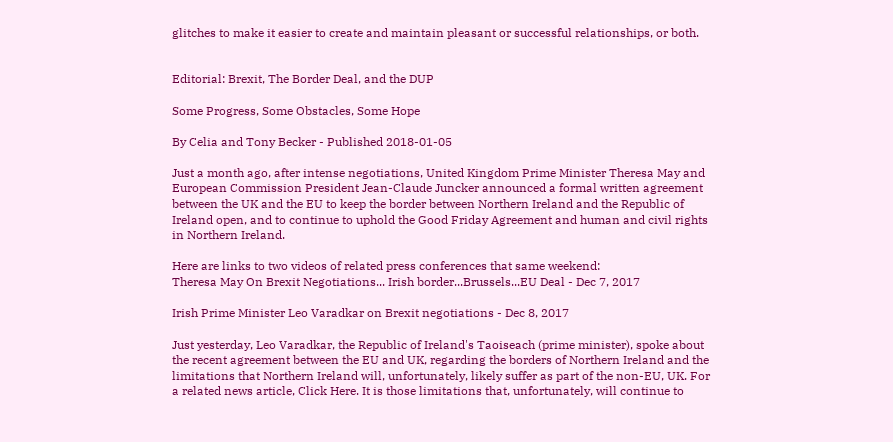glitches to make it easier to create and maintain pleasant or successful relationships, or both.


Editorial: Brexit, The Border Deal, and the DUP

Some Progress, Some Obstacles, Some Hope

By Celia and Tony Becker - Published 2018-01-05

Just a month ago, after intense negotiations, United Kingdom Prime Minister Theresa May and European Commission President Jean-Claude Juncker announced a formal written agreement between the UK and the EU to keep the border between Northern Ireland and the Republic of Ireland open, and to continue to uphold the Good Friday Agreement and human and civil rights in Northern Ireland.

Here are links to two videos of related press conferences that same weekend:
Theresa May On Brexit Negotiations... Irish border...Brussels...EU Deal - Dec 7, 2017

Irish Prime Minister Leo Varadkar on Brexit negotiations - Dec 8, 2017

Just yesterday, Leo Varadkar, the Republic of Ireland's Taoiseach (prime minister), spoke about the recent agreement between the EU and UK, regarding the borders of Northern Ireland and the limitations that Northern Ireland will, unfortunately, likely suffer as part of the non-EU, UK. For a related news article, Click Here. It is those limitations that, unfortunately, will continue to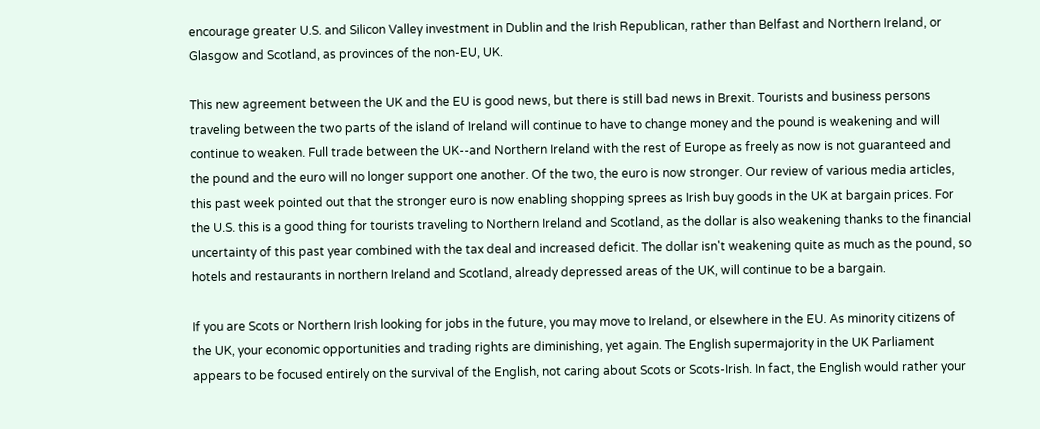encourage greater U.S. and Silicon Valley investment in Dublin and the Irish Republican, rather than Belfast and Northern Ireland, or Glasgow and Scotland, as provinces of the non-EU, UK.

This new agreement between the UK and the EU is good news, but there is still bad news in Brexit. Tourists and business persons traveling between the two parts of the island of Ireland will continue to have to change money and the pound is weakening and will continue to weaken. Full trade between the UK--and Northern Ireland with the rest of Europe as freely as now is not guaranteed and the pound and the euro will no longer support one another. Of the two, the euro is now stronger. Our review of various media articles, this past week pointed out that the stronger euro is now enabling shopping sprees as Irish buy goods in the UK at bargain prices. For the U.S. this is a good thing for tourists traveling to Northern Ireland and Scotland, as the dollar is also weakening thanks to the financial uncertainty of this past year combined with the tax deal and increased deficit. The dollar isn't weakening quite as much as the pound, so hotels and restaurants in northern Ireland and Scotland, already depressed areas of the UK, will continue to be a bargain.

If you are Scots or Northern Irish looking for jobs in the future, you may move to Ireland, or elsewhere in the EU. As minority citizens of the UK, your economic opportunities and trading rights are diminishing, yet again. The English supermajority in the UK Parliament appears to be focused entirely on the survival of the English, not caring about Scots or Scots-Irish. In fact, the English would rather your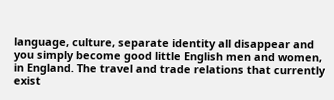language, culture, separate identity all disappear and you simply become good little English men and women, in England. The travel and trade relations that currently exist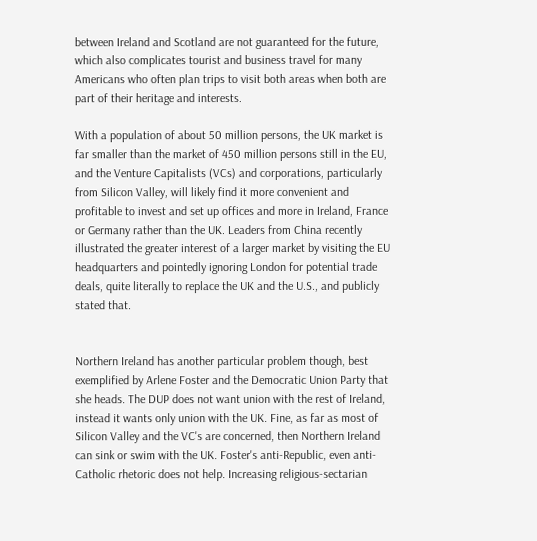between Ireland and Scotland are not guaranteed for the future, which also complicates tourist and business travel for many Americans who often plan trips to visit both areas when both are part of their heritage and interests.

With a population of about 50 million persons, the UK market is far smaller than the market of 450 million persons still in the EU, and the Venture Capitalists (VCs) and corporations, particularly from Silicon Valley, will likely find it more convenient and profitable to invest and set up offices and more in Ireland, France or Germany rather than the UK. Leaders from China recently illustrated the greater interest of a larger market by visiting the EU headquarters and pointedly ignoring London for potential trade deals, quite literally to replace the UK and the U.S., and publicly stated that.


Northern Ireland has another particular problem though, best exemplified by Arlene Foster and the Democratic Union Party that she heads. The DUP does not want union with the rest of Ireland, instead it wants only union with the UK. Fine, as far as most of Silicon Valley and the VC's are concerned, then Northern Ireland can sink or swim with the UK. Foster's anti-Republic, even anti-Catholic rhetoric does not help. Increasing religious-sectarian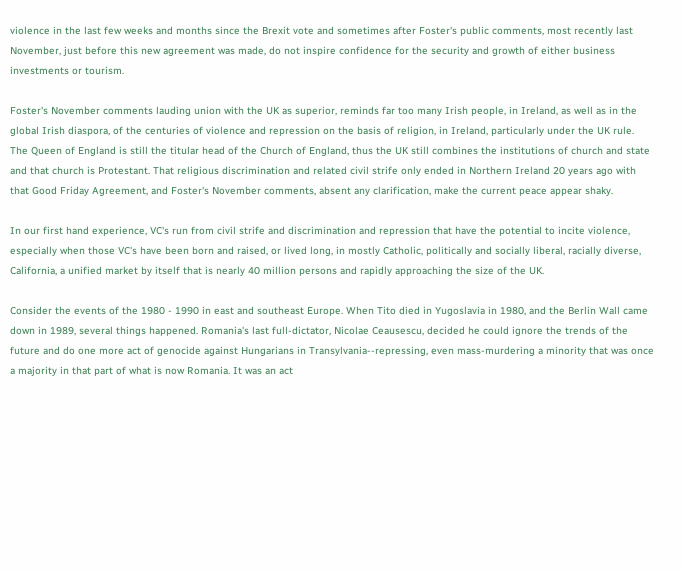violence in the last few weeks and months since the Brexit vote and sometimes after Foster's public comments, most recently last November, just before this new agreement was made, do not inspire confidence for the security and growth of either business investments or tourism.

Foster's November comments lauding union with the UK as superior, reminds far too many Irish people, in Ireland, as well as in the global Irish diaspora, of the centuries of violence and repression on the basis of religion, in Ireland, particularly under the UK rule. The Queen of England is still the titular head of the Church of England, thus the UK still combines the institutions of church and state and that church is Protestant. That religious discrimination and related civil strife only ended in Northern Ireland 20 years ago with that Good Friday Agreement, and Foster's November comments, absent any clarification, make the current peace appear shaky.

In our first hand experience, VC's run from civil strife and discrimination and repression that have the potential to incite violence, especially when those VC's have been born and raised, or lived long, in mostly Catholic, politically and socially liberal, racially diverse, California, a unified market by itself that is nearly 40 million persons and rapidly approaching the size of the UK.

Consider the events of the 1980 - 1990 in east and southeast Europe. When Tito died in Yugoslavia in 1980, and the Berlin Wall came down in 1989, several things happened. Romania's last full-dictator, Nicolae Ceausescu, decided he could ignore the trends of the future and do one more act of genocide against Hungarians in Transylvania--repressing, even mass-murdering a minority that was once a majority in that part of what is now Romania. It was an act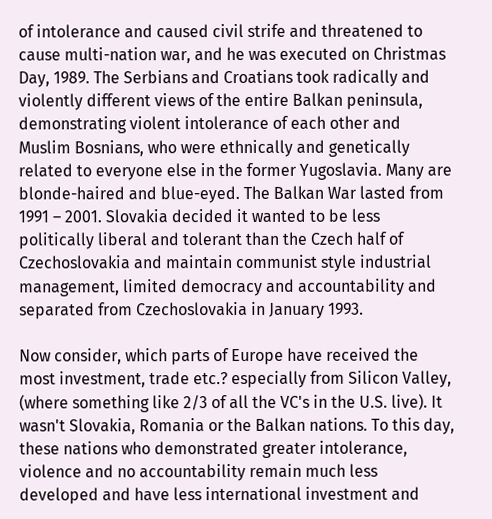of intolerance and caused civil strife and threatened to cause multi-nation war, and he was executed on Christmas Day, 1989. The Serbians and Croatians took radically and violently different views of the entire Balkan peninsula, demonstrating violent intolerance of each other and Muslim Bosnians, who were ethnically and genetically related to everyone else in the former Yugoslavia. Many are blonde-haired and blue-eyed. The Balkan War lasted from 1991 – 2001. Slovakia decided it wanted to be less politically liberal and tolerant than the Czech half of Czechoslovakia and maintain communist style industrial management, limited democracy and accountability and separated from Czechoslovakia in January 1993.

Now consider, which parts of Europe have received the most investment, trade etc.? especially from Silicon Valley, (where something like 2/3 of all the VC's in the U.S. live). It wasn't Slovakia, Romania or the Balkan nations. To this day, these nations who demonstrated greater intolerance, violence and no accountability remain much less developed and have less international investment and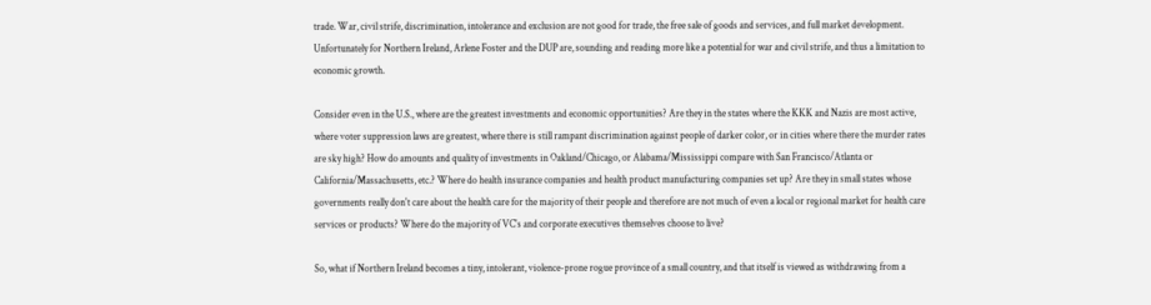trade. War, civil strife, discrimination, intolerance and exclusion are not good for trade, the free sale of goods and services, and full market development. Unfortunately for Northern Ireland, Arlene Foster and the DUP are, sounding and reading more like a potential for war and civil strife, and thus a limitation to economic growth.

Consider even in the U.S., where are the greatest investments and economic opportunities? Are they in the states where the KKK and Nazis are most active, where voter suppression laws are greatest, where there is still rampant discrimination against people of darker color, or in cities where there the murder rates are sky high? How do amounts and quality of investments in Oakland/Chicago, or Alabama/Mississippi compare with San Francisco/Atlanta or California/Massachusetts, etc.? Where do health insurance companies and health product manufacturing companies set up? Are they in small states whose governments really don't care about the health care for the majority of their people and therefore are not much of even a local or regional market for health care services or products? Where do the majority of VC's and corporate executives themselves choose to live?

So, what if Northern Ireland becomes a tiny, intolerant, violence-prone rogue province of a small country, and that itself is viewed as withdrawing from a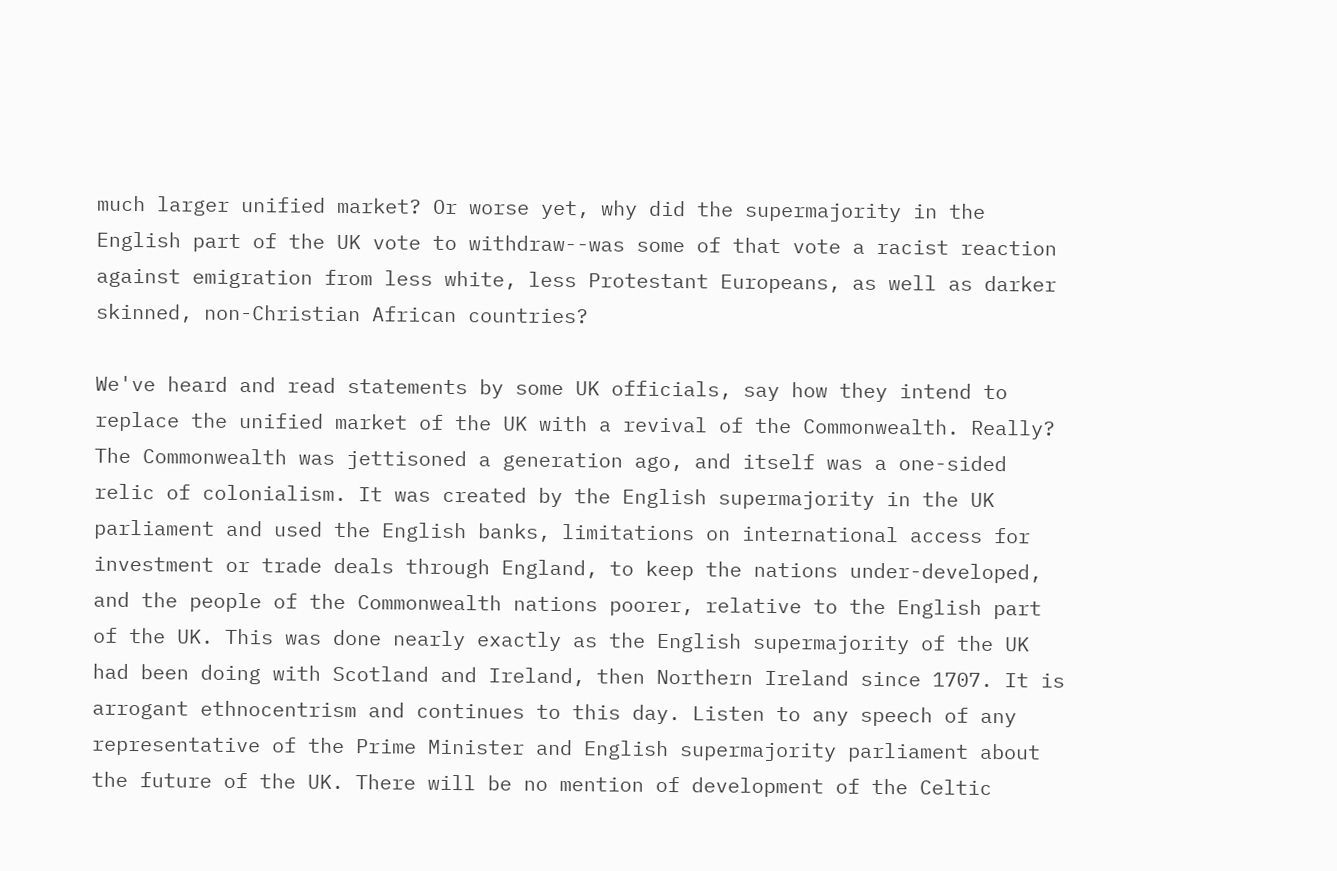much larger unified market? Or worse yet, why did the supermajority in the English part of the UK vote to withdraw--was some of that vote a racist reaction against emigration from less white, less Protestant Europeans, as well as darker skinned, non-Christian African countries?

We've heard and read statements by some UK officials, say how they intend to replace the unified market of the UK with a revival of the Commonwealth. Really? The Commonwealth was jettisoned a generation ago, and itself was a one-sided relic of colonialism. It was created by the English supermajority in the UK parliament and used the English banks, limitations on international access for investment or trade deals through England, to keep the nations under-developed, and the people of the Commonwealth nations poorer, relative to the English part of the UK. This was done nearly exactly as the English supermajority of the UK had been doing with Scotland and Ireland, then Northern Ireland since 1707. It is arrogant ethnocentrism and continues to this day. Listen to any speech of any representative of the Prime Minister and English supermajority parliament about the future of the UK. There will be no mention of development of the Celtic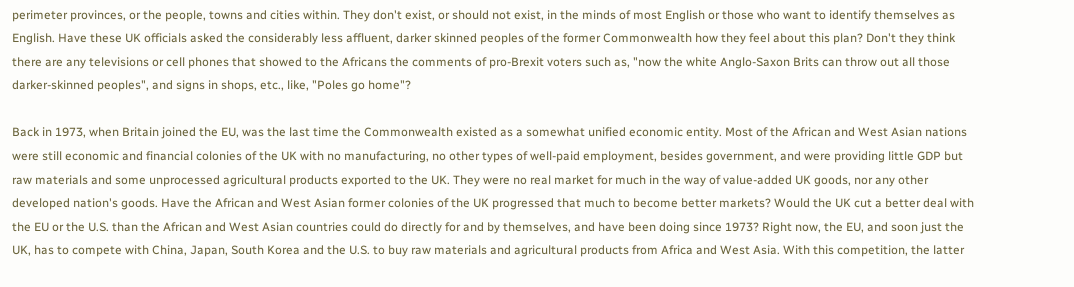perimeter provinces, or the people, towns and cities within. They don't exist, or should not exist, in the minds of most English or those who want to identify themselves as English. Have these UK officials asked the considerably less affluent, darker skinned peoples of the former Commonwealth how they feel about this plan? Don't they think there are any televisions or cell phones that showed to the Africans the comments of pro-Brexit voters such as, "now the white Anglo-Saxon Brits can throw out all those darker-skinned peoples", and signs in shops, etc., like, "Poles go home"?

Back in 1973, when Britain joined the EU, was the last time the Commonwealth existed as a somewhat unified economic entity. Most of the African and West Asian nations were still economic and financial colonies of the UK with no manufacturing, no other types of well-paid employment, besides government, and were providing little GDP but raw materials and some unprocessed agricultural products exported to the UK. They were no real market for much in the way of value-added UK goods, nor any other developed nation's goods. Have the African and West Asian former colonies of the UK progressed that much to become better markets? Would the UK cut a better deal with the EU or the U.S. than the African and West Asian countries could do directly for and by themselves, and have been doing since 1973? Right now, the EU, and soon just the UK, has to compete with China, Japan, South Korea and the U.S. to buy raw materials and agricultural products from Africa and West Asia. With this competition, the latter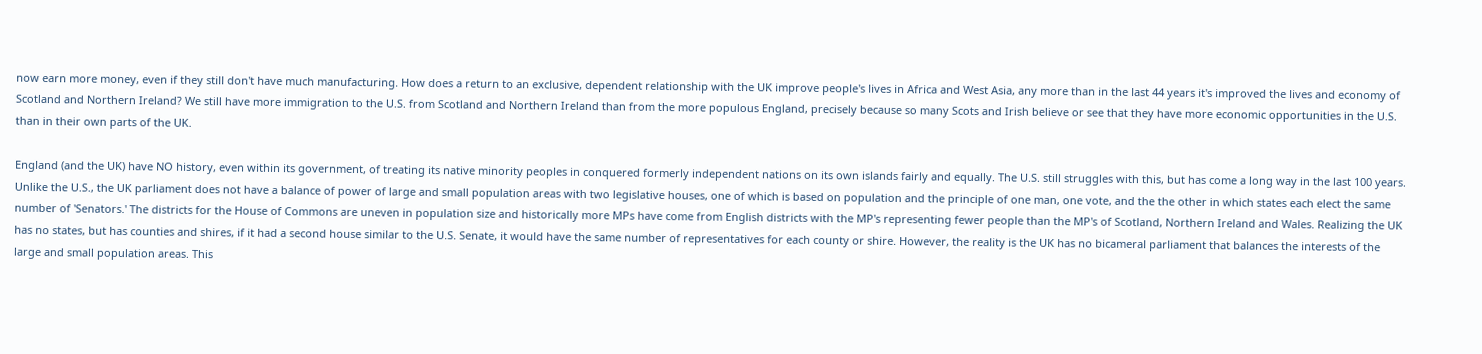now earn more money, even if they still don't have much manufacturing. How does a return to an exclusive, dependent relationship with the UK improve people's lives in Africa and West Asia, any more than in the last 44 years it's improved the lives and economy of Scotland and Northern Ireland? We still have more immigration to the U.S. from Scotland and Northern Ireland than from the more populous England, precisely because so many Scots and Irish believe or see that they have more economic opportunities in the U.S. than in their own parts of the UK.

England (and the UK) have NO history, even within its government, of treating its native minority peoples in conquered formerly independent nations on its own islands fairly and equally. The U.S. still struggles with this, but has come a long way in the last 100 years. Unlike the U.S., the UK parliament does not have a balance of power of large and small population areas with two legislative houses, one of which is based on population and the principle of one man, one vote, and the the other in which states each elect the same number of 'Senators.' The districts for the House of Commons are uneven in population size and historically more MPs have come from English districts with the MP's representing fewer people than the MP's of Scotland, Northern Ireland and Wales. Realizing the UK has no states, but has counties and shires, if it had a second house similar to the U.S. Senate, it would have the same number of representatives for each county or shire. However, the reality is the UK has no bicameral parliament that balances the interests of the large and small population areas. This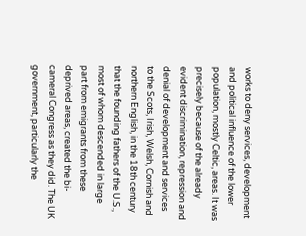works to deny services, development and political influence of the lower population, mostly Celtic, areas. It was precisely because of the already evident discrimination, repression and denial of development and services to the Scots, Irish, Welsh, Cornish and northern English, in the 18th century that the founding fathers of the U.S., most of whom descended in large part from emigrants from these deprived areas, created the bi-cameral Congress as they did. The UK government, particularly the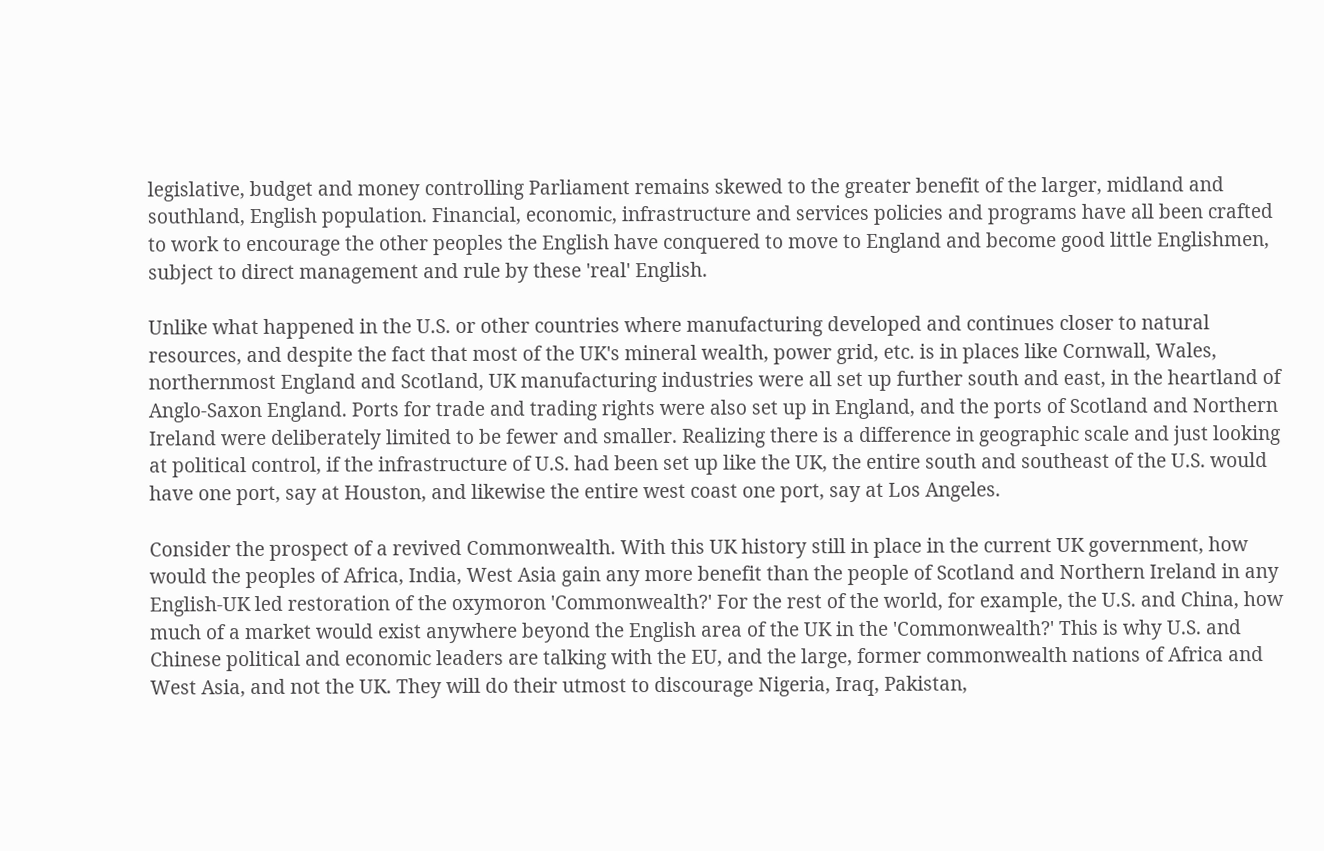legislative, budget and money controlling Parliament remains skewed to the greater benefit of the larger, midland and southland, English population. Financial, economic, infrastructure and services policies and programs have all been crafted to work to encourage the other peoples the English have conquered to move to England and become good little Englishmen, subject to direct management and rule by these 'real' English.

Unlike what happened in the U.S. or other countries where manufacturing developed and continues closer to natural resources, and despite the fact that most of the UK's mineral wealth, power grid, etc. is in places like Cornwall, Wales, northernmost England and Scotland, UK manufacturing industries were all set up further south and east, in the heartland of Anglo-Saxon England. Ports for trade and trading rights were also set up in England, and the ports of Scotland and Northern Ireland were deliberately limited to be fewer and smaller. Realizing there is a difference in geographic scale and just looking at political control, if the infrastructure of U.S. had been set up like the UK, the entire south and southeast of the U.S. would have one port, say at Houston, and likewise the entire west coast one port, say at Los Angeles.

Consider the prospect of a revived Commonwealth. With this UK history still in place in the current UK government, how would the peoples of Africa, India, West Asia gain any more benefit than the people of Scotland and Northern Ireland in any English-UK led restoration of the oxymoron 'Commonwealth?' For the rest of the world, for example, the U.S. and China, how much of a market would exist anywhere beyond the English area of the UK in the 'Commonwealth?' This is why U.S. and Chinese political and economic leaders are talking with the EU, and the large, former commonwealth nations of Africa and West Asia, and not the UK. They will do their utmost to discourage Nigeria, Iraq, Pakistan,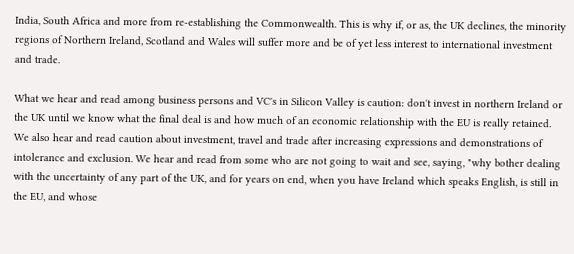India, South Africa and more from re-establishing the Commonwealth. This is why if, or as, the UK declines, the minority regions of Northern Ireland, Scotland and Wales will suffer more and be of yet less interest to international investment and trade.

What we hear and read among business persons and VC's in Silicon Valley is caution: don't invest in northern Ireland or the UK until we know what the final deal is and how much of an economic relationship with the EU is really retained. We also hear and read caution about investment, travel and trade after increasing expressions and demonstrations of intolerance and exclusion. We hear and read from some who are not going to wait and see, saying, "why bother dealing with the uncertainty of any part of the UK, and for years on end, when you have Ireland which speaks English, is still in the EU, and whose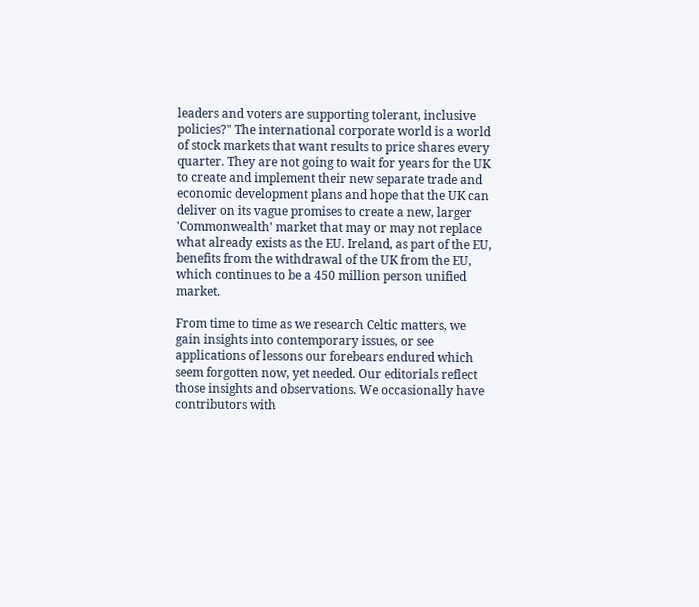leaders and voters are supporting tolerant, inclusive policies?" The international corporate world is a world of stock markets that want results to price shares every quarter. They are not going to wait for years for the UK to create and implement their new separate trade and economic development plans and hope that the UK can deliver on its vague promises to create a new, larger 'Commonwealth' market that may or may not replace what already exists as the EU. Ireland, as part of the EU, benefits from the withdrawal of the UK from the EU, which continues to be a 450 million person unified market.

From time to time as we research Celtic matters, we gain insights into contemporary issues, or see applications of lessons our forebears endured which seem forgotten now, yet needed. Our editorials reflect those insights and observations. We occasionally have contributors with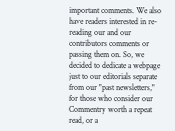important comments. We also have readers interested in re-reading our and our contributors comments or passing them on. So, we decided to dedicate a webpage just to our editorials separate from our "past newsletters," for those who consider our Commentry worth a repeat read, or a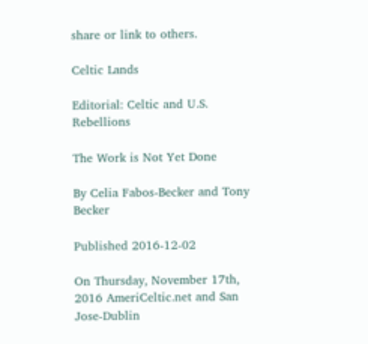share or link to others.

Celtic Lands

Editorial: Celtic and U.S. Rebellions

The Work is Not Yet Done

By Celia Fabos-Becker and Tony Becker

Published 2016-12-02

On Thursday, November 17th, 2016 AmeriCeltic.net and San Jose-Dublin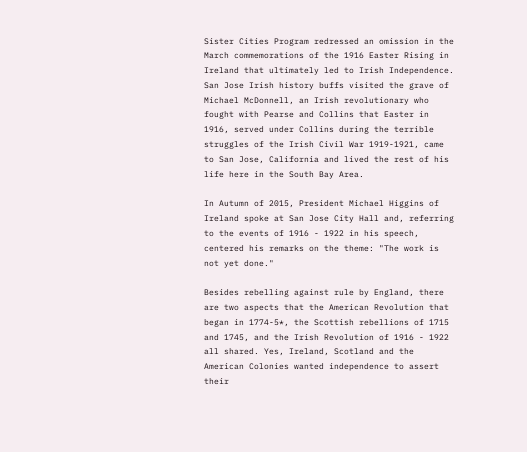Sister Cities Program redressed an omission in the March commemorations of the 1916 Easter Rising in Ireland that ultimately led to Irish Independence. San Jose Irish history buffs visited the grave of Michael McDonnell, an Irish revolutionary who fought with Pearse and Collins that Easter in 1916, served under Collins during the terrible struggles of the Irish Civil War 1919-1921, came to San Jose, California and lived the rest of his life here in the South Bay Area.

In Autumn of 2015, President Michael Higgins of Ireland spoke at San Jose City Hall and, referring to the events of 1916 - 1922 in his speech, centered his remarks on the theme: "The work is not yet done."

Besides rebelling against rule by England, there are two aspects that the American Revolution that began in 1774-5*, the Scottish rebellions of 1715 and 1745, and the Irish Revolution of 1916 - 1922 all shared. Yes, Ireland, Scotland and the American Colonies wanted independence to assert their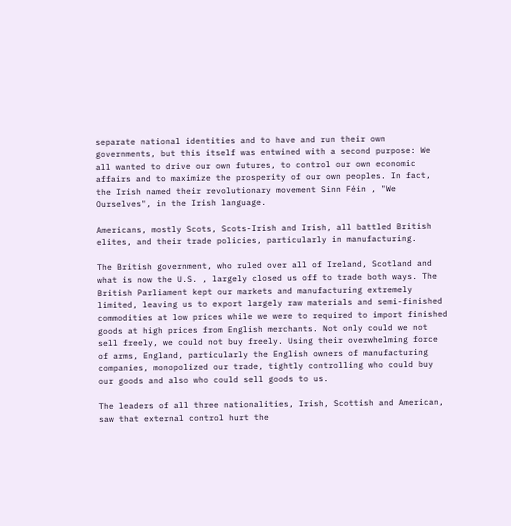separate national identities and to have and run their own governments, but this itself was entwined with a second purpose: We all wanted to drive our own futures, to control our own economic affairs and to maximize the prosperity of our own peoples. In fact, the Irish named their revolutionary movement Sinn Féin , "We Ourselves", in the Irish language.

Americans, mostly Scots, Scots-Irish and Irish, all battled British elites, and their trade policies, particularly in manufacturing.

The British government, who ruled over all of Ireland, Scotland and what is now the U.S. , largely closed us off to trade both ways. The British Parliament kept our markets and manufacturing extremely limited, leaving us to export largely raw materials and semi-finished commodities at low prices while we were to required to import finished goods at high prices from English merchants. Not only could we not sell freely, we could not buy freely. Using their overwhelming force of arms, England, particularly the English owners of manufacturing companies, monopolized our trade, tightly controlling who could buy our goods and also who could sell goods to us.

The leaders of all three nationalities, Irish, Scottish and American, saw that external control hurt the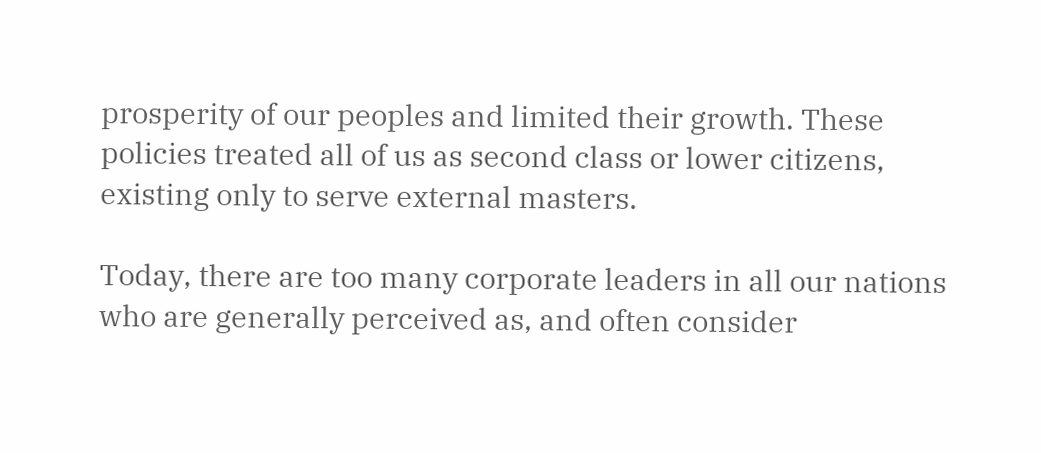prosperity of our peoples and limited their growth. These policies treated all of us as second class or lower citizens, existing only to serve external masters.

Today, there are too many corporate leaders in all our nations who are generally perceived as, and often consider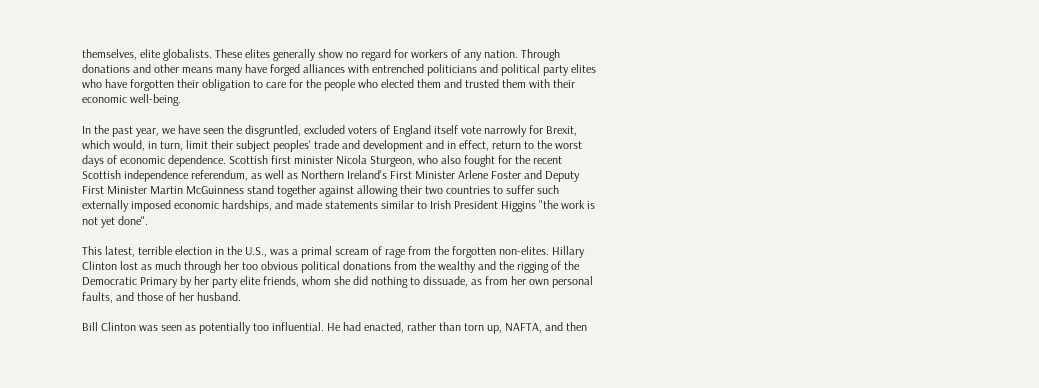themselves, elite globalists. These elites generally show no regard for workers of any nation. Through donations and other means many have forged alliances with entrenched politicians and political party elites who have forgotten their obligation to care for the people who elected them and trusted them with their economic well-being.

In the past year, we have seen the disgruntled, excluded voters of England itself vote narrowly for Brexit, which would, in turn, limit their subject peoples' trade and development and in effect, return to the worst days of economic dependence. Scottish first minister Nicola Sturgeon, who also fought for the recent Scottish independence referendum, as well as Northern Ireland's First Minister Arlene Foster and Deputy First Minister Martin McGuinness stand together against allowing their two countries to suffer such externally imposed economic hardships, and made statements similar to Irish President Higgins "the work is not yet done".

This latest, terrible election in the U.S., was a primal scream of rage from the forgotten non-elites. Hillary Clinton lost as much through her too obvious political donations from the wealthy and the rigging of the Democratic Primary by her party elite friends, whom she did nothing to dissuade, as from her own personal faults, and those of her husband.

Bill Clinton was seen as potentially too influential. He had enacted, rather than torn up, NAFTA, and then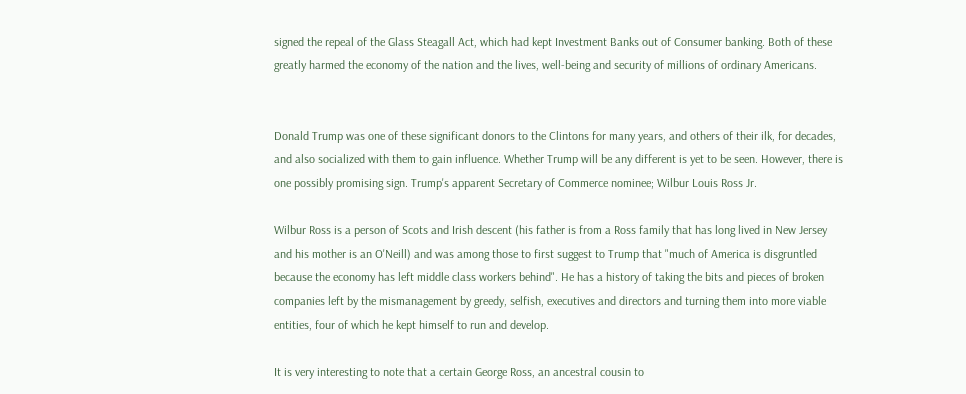signed the repeal of the Glass Steagall Act, which had kept Investment Banks out of Consumer banking. Both of these greatly harmed the economy of the nation and the lives, well-being and security of millions of ordinary Americans.


Donald Trump was one of these significant donors to the Clintons for many years, and others of their ilk, for decades, and also socialized with them to gain influence. Whether Trump will be any different is yet to be seen. However, there is one possibly promising sign. Trump's apparent Secretary of Commerce nominee; Wilbur Louis Ross Jr.

Wilbur Ross is a person of Scots and Irish descent (his father is from a Ross family that has long lived in New Jersey and his mother is an O'Neill) and was among those to first suggest to Trump that "much of America is disgruntled because the economy has left middle class workers behind". He has a history of taking the bits and pieces of broken companies left by the mismanagement by greedy, selfish, executives and directors and turning them into more viable entities, four of which he kept himself to run and develop.

It is very interesting to note that a certain George Ross, an ancestral cousin to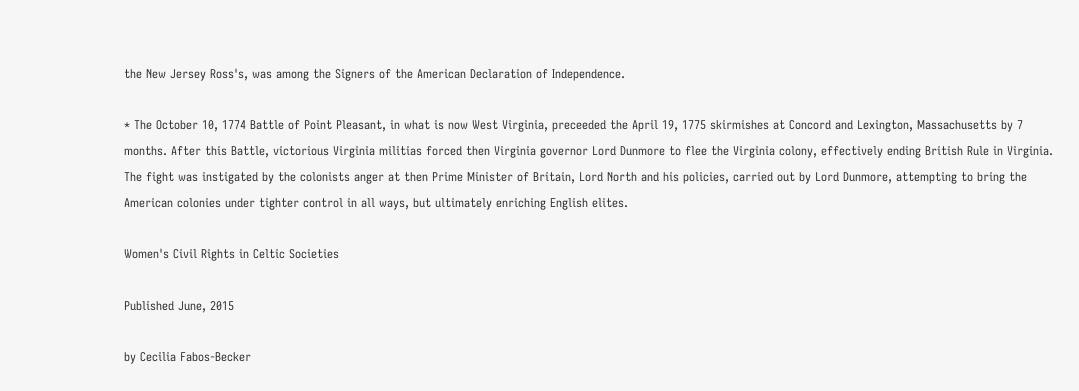the New Jersey Ross's, was among the Signers of the American Declaration of Independence.

* The October 10, 1774 Battle of Point Pleasant, in what is now West Virginia, preceeded the April 19, 1775 skirmishes at Concord and Lexington, Massachusetts by 7 months. After this Battle, victorious Virginia militias forced then Virginia governor Lord Dunmore to flee the Virginia colony, effectively ending British Rule in Virginia. The fight was instigated by the colonists anger at then Prime Minister of Britain, Lord North and his policies, carried out by Lord Dunmore, attempting to bring the American colonies under tighter control in all ways, but ultimately enriching English elites.

Women's Civil Rights in Celtic Societies

Published June, 2015

by Cecilia Fabos-Becker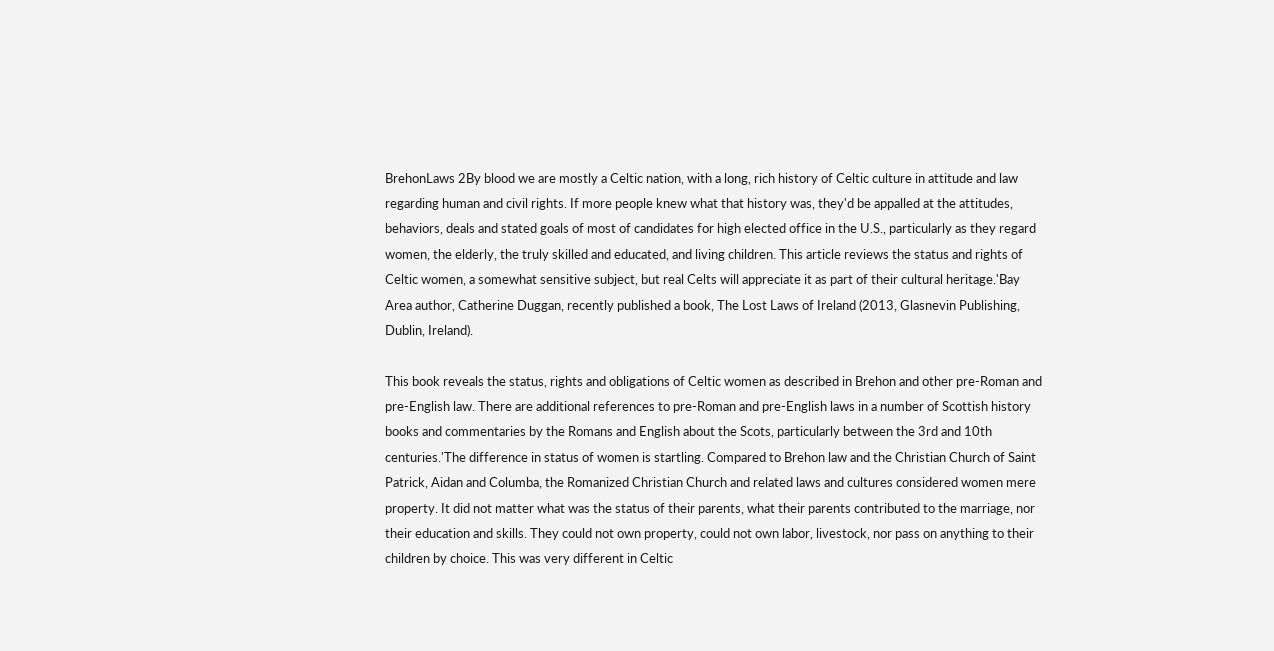BrehonLaws 2By blood we are mostly a Celtic nation, with a long, rich history of Celtic culture in attitude and law regarding human and civil rights. If more people knew what that history was, they'd be appalled at the attitudes, behaviors, deals and stated goals of most of candidates for high elected office in the U.S., particularly as they regard women, the elderly, the truly skilled and educated, and living children. This article reviews the status and rights of Celtic women, a somewhat sensitive subject, but real Celts will appreciate it as part of their cultural heritage.'Bay Area author, Catherine Duggan, recently published a book, The Lost Laws of Ireland (2013, Glasnevin Publishing, Dublin, Ireland).

This book reveals the status, rights and obligations of Celtic women as described in Brehon and other pre-Roman and pre-English law. There are additional references to pre-Roman and pre-English laws in a number of Scottish history books and commentaries by the Romans and English about the Scots, particularly between the 3rd and 10th centuries.'The difference in status of women is startling. Compared to Brehon law and the Christian Church of Saint Patrick, Aidan and Columba, the Romanized Christian Church and related laws and cultures considered women mere property. It did not matter what was the status of their parents, what their parents contributed to the marriage, nor their education and skills. They could not own property, could not own labor, livestock, nor pass on anything to their children by choice. This was very different in Celtic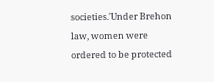societies.'Under Brehon law, women were ordered to be protected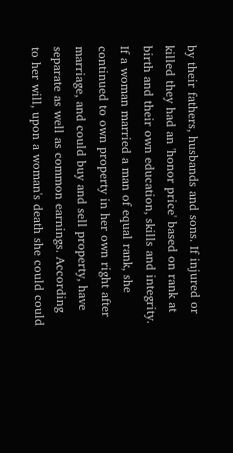by their fathers, husbands and sons. If injured or killed they had an 'honor price' based on rank at birth and their own education, skills and integrity. If a woman married a man of equal rank, she continued to own property in her own right after marriage, and could buy and sell property, have separate as well as common earnings. According to her will, upon a woman's death she could could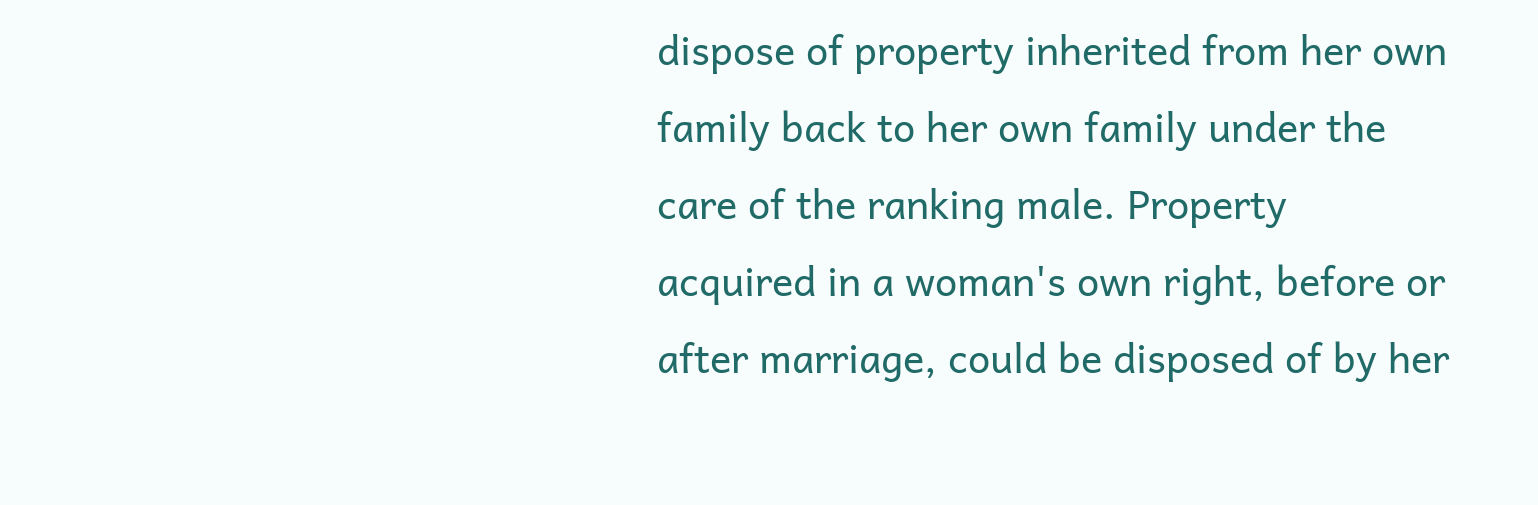dispose of property inherited from her own family back to her own family under the care of the ranking male. Property acquired in a woman's own right, before or after marriage, could be disposed of by her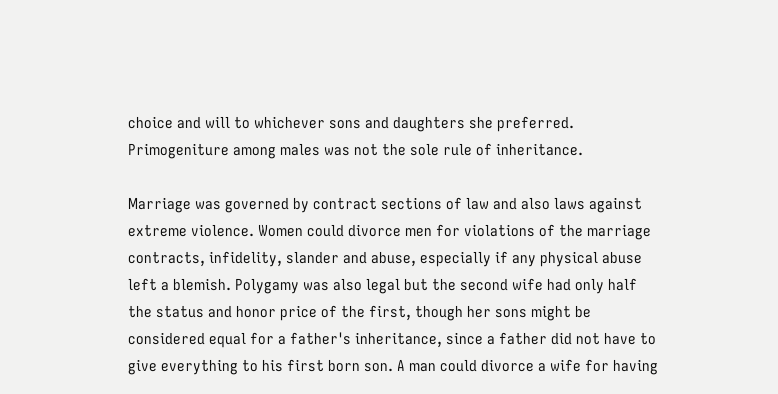choice and will to whichever sons and daughters she preferred. Primogeniture among males was not the sole rule of inheritance.

Marriage was governed by contract sections of law and also laws against extreme violence. Women could divorce men for violations of the marriage contracts, infidelity, slander and abuse, especially if any physical abuse left a blemish. Polygamy was also legal but the second wife had only half the status and honor price of the first, though her sons might be considered equal for a father's inheritance, since a father did not have to give everything to his first born son. A man could divorce a wife for having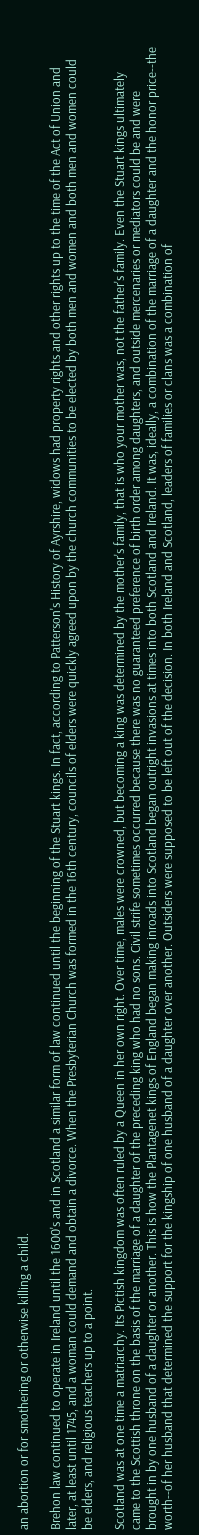an abortion or for smothering or otherwise killing a child.

Brehon law continued to operate in Ireland until the 1600's and in Scotland a similar form of law continued until the beginning of the Stuart kings. In fact, according to Patterson's History of Ayrshire, widows had property rights and other rights up to the time of the Act of Union and later, at least until 1745, and a woman could demand and obtain a divorce. When the Presbyterian Church was formed in the 16th century, councils of elders were quickly agreed upon by the church communities to be elected by both men and women and both men and women could be elders, and religious teachers up to a point.

Scotland was at one time a matriarchy. Its Pictish kingdom was often ruled by a Queen in her own right. Over time, males were crowned, but becoming a king was determined by the mother's family, that is who your mother was, not the father's family. Even the Stuart kings ultimately came to the Scottish throne on the basis of the marriage of a daughter of the preceding king who had no sons. Civil strife sometimes occurred because there was no guaranteed preference of birth order among daughters, and outside mercenaries or mediators could be and were brought in by one husband of a daughter or another. This is how the Plantagenet kings of England began making inroads into Scotland began outright invasions at times into both Scotland and Ireland. It was, ideally, a combination of the marriage of a daughter and the honor price--the worth--of her husband that determined the support for the kingship of one husband of a daughter over another. Outsiders were supposed to be left out of the decision. In both Ireland and Scotland, leaders of families or clans was a combination of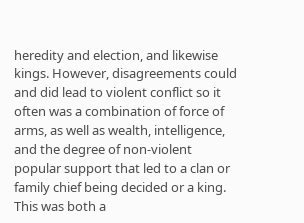heredity and election, and likewise kings. However, disagreements could and did lead to violent conflict so it often was a combination of force of arms, as well as wealth, intelligence, and the degree of non-violent popular support that led to a clan or family chief being decided or a king. This was both a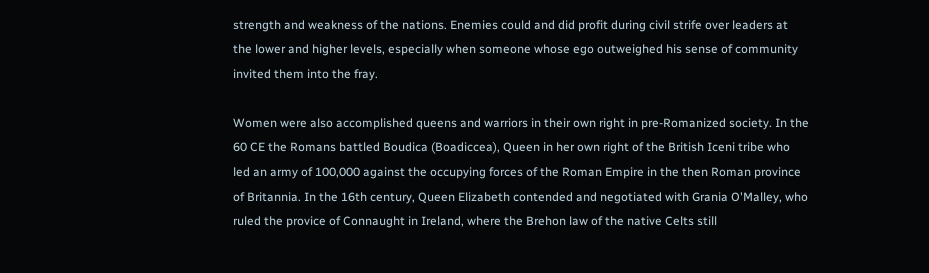strength and weakness of the nations. Enemies could and did profit during civil strife over leaders at the lower and higher levels, especially when someone whose ego outweighed his sense of community invited them into the fray.

Women were also accomplished queens and warriors in their own right in pre-Romanized society. In the 60 CE the Romans battled Boudica (Boadiccea), Queen in her own right of the British Iceni tribe who led an army of 100,000 against the occupying forces of the Roman Empire in the then Roman province of Britannia. In the 16th century, Queen Elizabeth contended and negotiated with Grania O'Malley, who ruled the provice of Connaught in Ireland, where the Brehon law of the native Celts still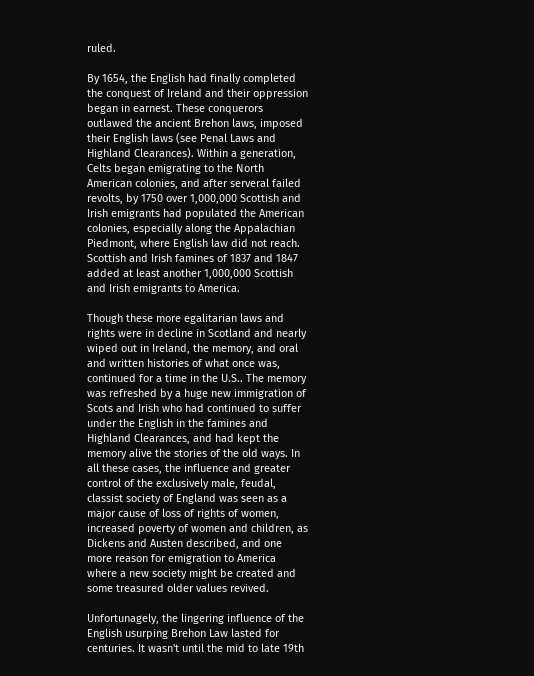ruled.

By 1654, the English had finally completed the conquest of Ireland and their oppression began in earnest. These conquerors outlawed the ancient Brehon laws, imposed their English laws (see Penal Laws and Highland Clearances). Within a generation, Celts began emigrating to the North American colonies, and after serveral failed revolts, by 1750 over 1,000,000 Scottish and Irish emigrants had populated the American colonies, especially along the Appalachian Piedmont, where English law did not reach. Scottish and Irish famines of 1837 and 1847 added at least another 1,000,000 Scottish and Irish emigrants to America.

Though these more egalitarian laws and rights were in decline in Scotland and nearly wiped out in Ireland, the memory, and oral and written histories of what once was, continued for a time in the U.S.. The memory was refreshed by a huge new immigration of Scots and Irish who had continued to suffer under the English in the famines and Highland Clearances, and had kept the memory alive the stories of the old ways. In all these cases, the influence and greater control of the exclusively male, feudal, classist society of England was seen as a major cause of loss of rights of women, increased poverty of women and children, as Dickens and Austen described, and one more reason for emigration to America where a new society might be created and some treasured older values revived.

Unfortunagely, the lingering influence of the English usurping Brehon Law lasted for centuries. It wasn't until the mid to late 19th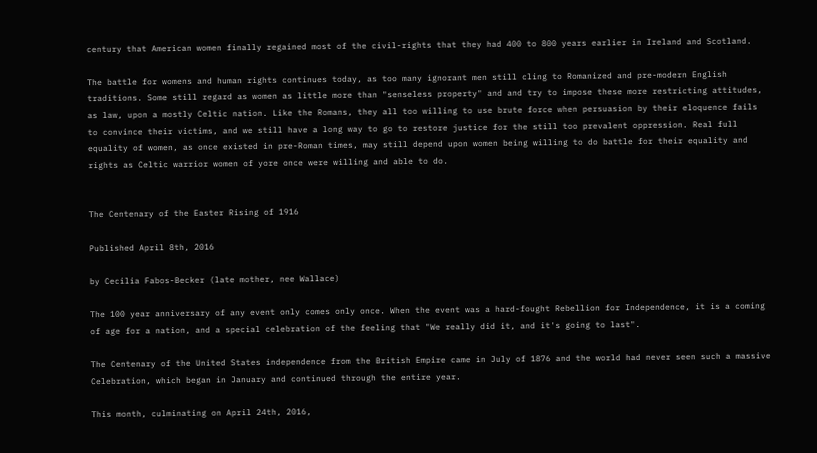century that American women finally regained most of the civil-rights that they had 400 to 800 years earlier in Ireland and Scotland.

The battle for womens and human rights continues today, as too many ignorant men still cling to Romanized and pre-modern English traditions. Some still regard as women as little more than "senseless property" and and try to impose these more restricting attitudes, as law, upon a mostly Celtic nation. Like the Romans, they all too willing to use brute force when persuasion by their eloquence fails to convince their victims, and we still have a long way to go to restore justice for the still too prevalent oppression. Real full equality of women, as once existed in pre-Roman times, may still depend upon women being willing to do battle for their equality and rights as Celtic warrior women of yore once were willing and able to do.


The Centenary of the Easter Rising of 1916

Published April 8th, 2016

by Cecilia Fabos-Becker (late mother, nee Wallace)

The 100 year anniversary of any event only comes only once. When the event was a hard-fought Rebellion for Independence, it is a coming of age for a nation, and a special celebration of the feeling that "We really did it, and it's going to last".

The Centenary of the United States independence from the British Empire came in July of 1876 and the world had never seen such a massive Celebration, which began in January and continued through the entire year.

This month, culminating on April 24th, 2016,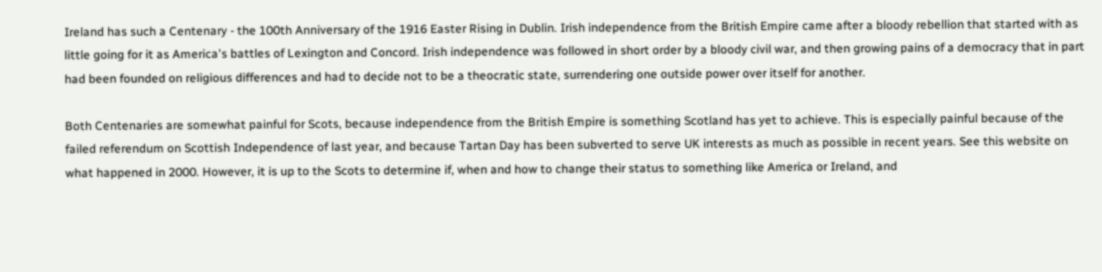Ireland has such a Centenary - the 100th Anniversary of the 1916 Easter Rising in Dublin. Irish independence from the British Empire came after a bloody rebellion that started with as little going for it as America's battles of Lexington and Concord. Irish independence was followed in short order by a bloody civil war, and then growing pains of a democracy that in part had been founded on religious differences and had to decide not to be a theocratic state, surrendering one outside power over itself for another.

Both Centenaries are somewhat painful for Scots, because independence from the British Empire is something Scotland has yet to achieve. This is especially painful because of the failed referendum on Scottish Independence of last year, and because Tartan Day has been subverted to serve UK interests as much as possible in recent years. See this website on what happened in 2000. However, it is up to the Scots to determine if, when and how to change their status to something like America or Ireland, and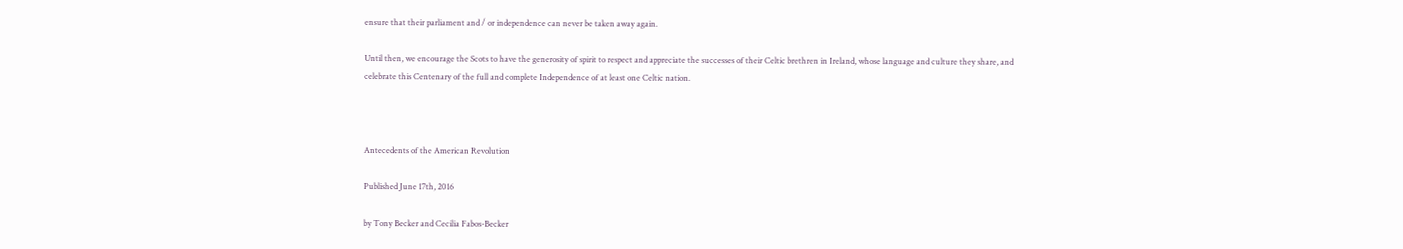ensure that their parliament and / or independence can never be taken away again.

Until then, we encourage the Scots to have the generosity of spirit to respect and appreciate the successes of their Celtic brethren in Ireland, whose language and culture they share, and celebrate this Centenary of the full and complete Independence of at least one Celtic nation.



Antecedents of the American Revolution

Published June 17th, 2016

by Tony Becker and Cecilia Fabos-Becker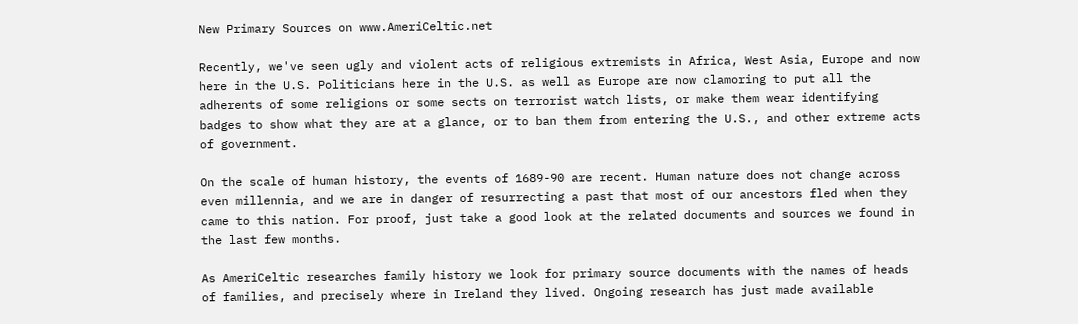New Primary Sources on www.AmeriCeltic.net

Recently, we've seen ugly and violent acts of religious extremists in Africa, West Asia, Europe and now here in the U.S. Politicians here in the U.S. as well as Europe are now clamoring to put all the adherents of some religions or some sects on terrorist watch lists, or make them wear identifying badges to show what they are at a glance, or to ban them from entering the U.S., and other extreme acts of government.

On the scale of human history, the events of 1689-90 are recent. Human nature does not change across even millennia, and we are in danger of resurrecting a past that most of our ancestors fled when they came to this nation. For proof, just take a good look at the related documents and sources we found in the last few months.

As AmeriCeltic researches family history we look for primary source documents with the names of heads of families, and precisely where in Ireland they lived. Ongoing research has just made available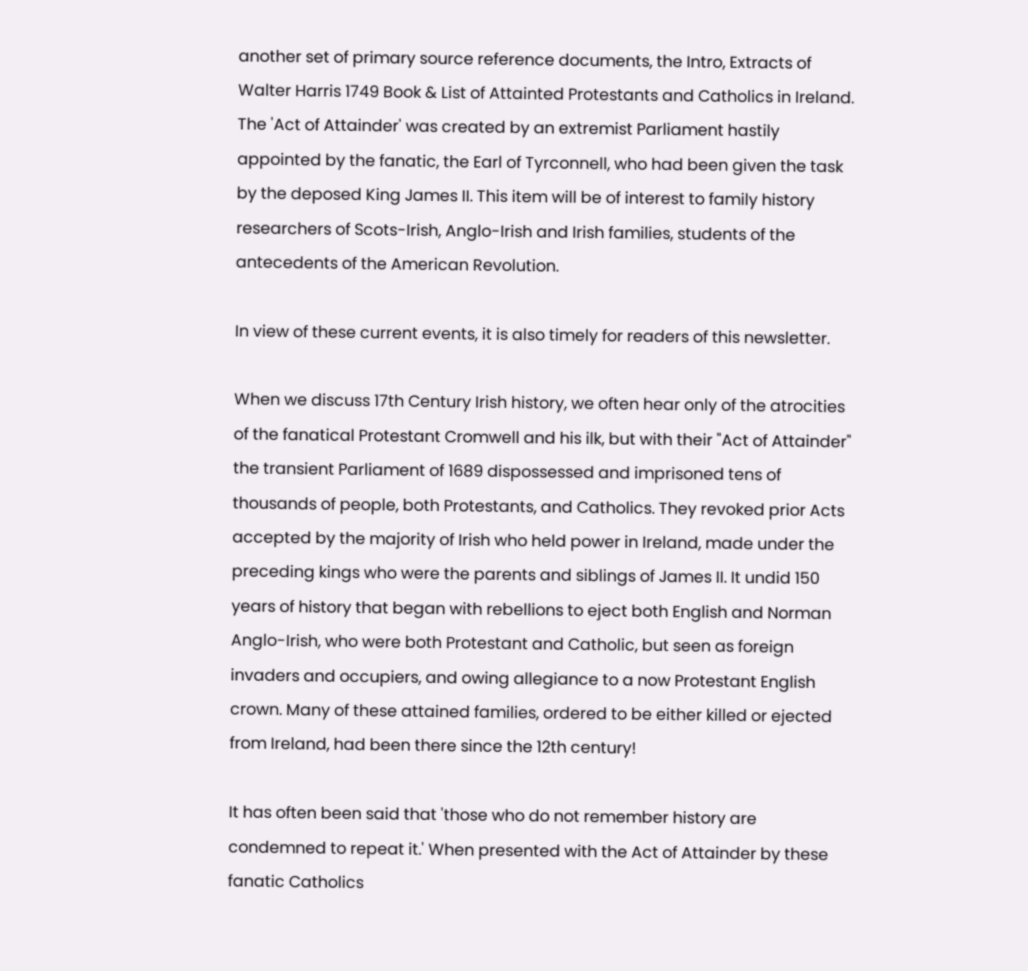another set of primary source reference documents, the Intro, Extracts of Walter Harris 1749 Book & List of Attainted Protestants and Catholics in Ireland. The 'Act of Attainder' was created by an extremist Parliament hastily appointed by the fanatic, the Earl of Tyrconnell, who had been given the task by the deposed King James II. This item will be of interest to family history researchers of Scots-Irish, Anglo-Irish and Irish families, students of the antecedents of the American Revolution.

In view of these current events, it is also timely for readers of this newsletter.

When we discuss 17th Century Irish history, we often hear only of the atrocities of the fanatical Protestant Cromwell and his ilk, but with their "Act of Attainder" the transient Parliament of 1689 dispossessed and imprisoned tens of thousands of people, both Protestants, and Catholics. They revoked prior Acts accepted by the majority of Irish who held power in Ireland, made under the preceding kings who were the parents and siblings of James II. It undid 150 years of history that began with rebellions to eject both English and Norman Anglo-Irish, who were both Protestant and Catholic, but seen as foreign invaders and occupiers, and owing allegiance to a now Protestant English crown. Many of these attained families, ordered to be either killed or ejected from Ireland, had been there since the 12th century!

It has often been said that 'those who do not remember history are condemned to repeat it.' When presented with the Act of Attainder by these fanatic Catholics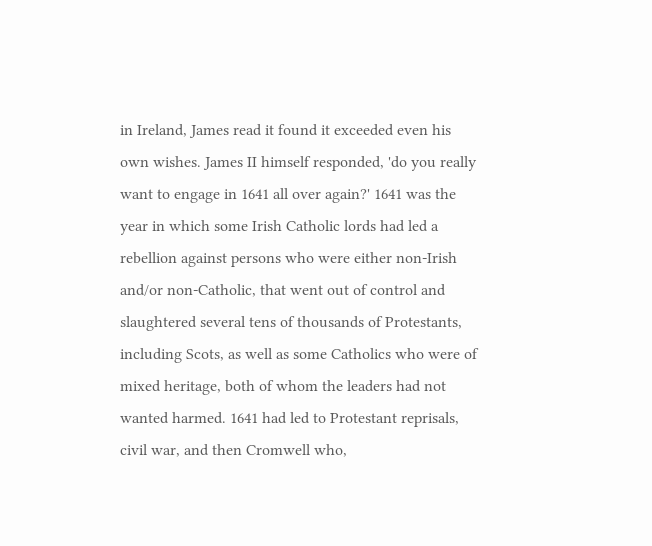in Ireland, James read it found it exceeded even his own wishes. James II himself responded, 'do you really want to engage in 1641 all over again?' 1641 was the year in which some Irish Catholic lords had led a rebellion against persons who were either non-Irish and/or non-Catholic, that went out of control and slaughtered several tens of thousands of Protestants, including Scots, as well as some Catholics who were of mixed heritage, both of whom the leaders had not wanted harmed. 1641 had led to Protestant reprisals, civil war, and then Cromwell who,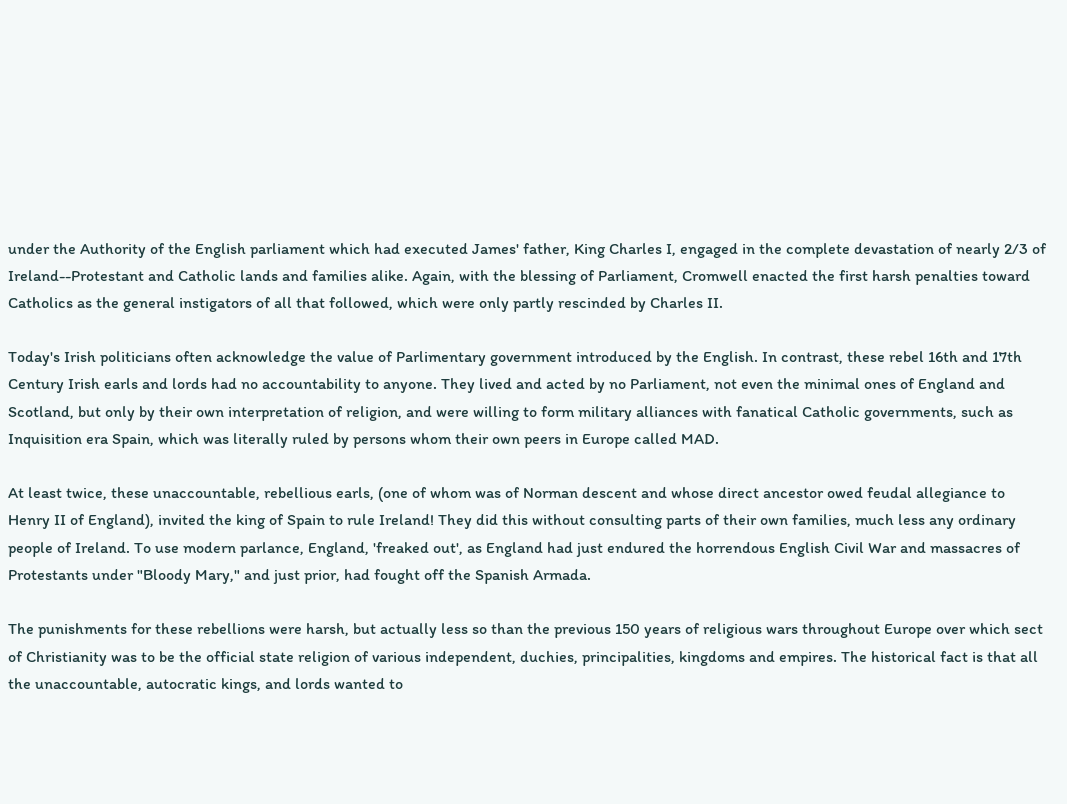under the Authority of the English parliament which had executed James' father, King Charles I, engaged in the complete devastation of nearly 2/3 of Ireland--Protestant and Catholic lands and families alike. Again, with the blessing of Parliament, Cromwell enacted the first harsh penalties toward Catholics as the general instigators of all that followed, which were only partly rescinded by Charles II.

Today's Irish politicians often acknowledge the value of Parlimentary government introduced by the English. In contrast, these rebel 16th and 17th Century Irish earls and lords had no accountability to anyone. They lived and acted by no Parliament, not even the minimal ones of England and Scotland, but only by their own interpretation of religion, and were willing to form military alliances with fanatical Catholic governments, such as Inquisition era Spain, which was literally ruled by persons whom their own peers in Europe called MAD.

At least twice, these unaccountable, rebellious earls, (one of whom was of Norman descent and whose direct ancestor owed feudal allegiance to Henry II of England), invited the king of Spain to rule Ireland! They did this without consulting parts of their own families, much less any ordinary people of Ireland. To use modern parlance, England, 'freaked out', as England had just endured the horrendous English Civil War and massacres of Protestants under "Bloody Mary," and just prior, had fought off the Spanish Armada.

The punishments for these rebellions were harsh, but actually less so than the previous 150 years of religious wars throughout Europe over which sect of Christianity was to be the official state religion of various independent, duchies, principalities, kingdoms and empires. The historical fact is that all the unaccountable, autocratic kings, and lords wanted to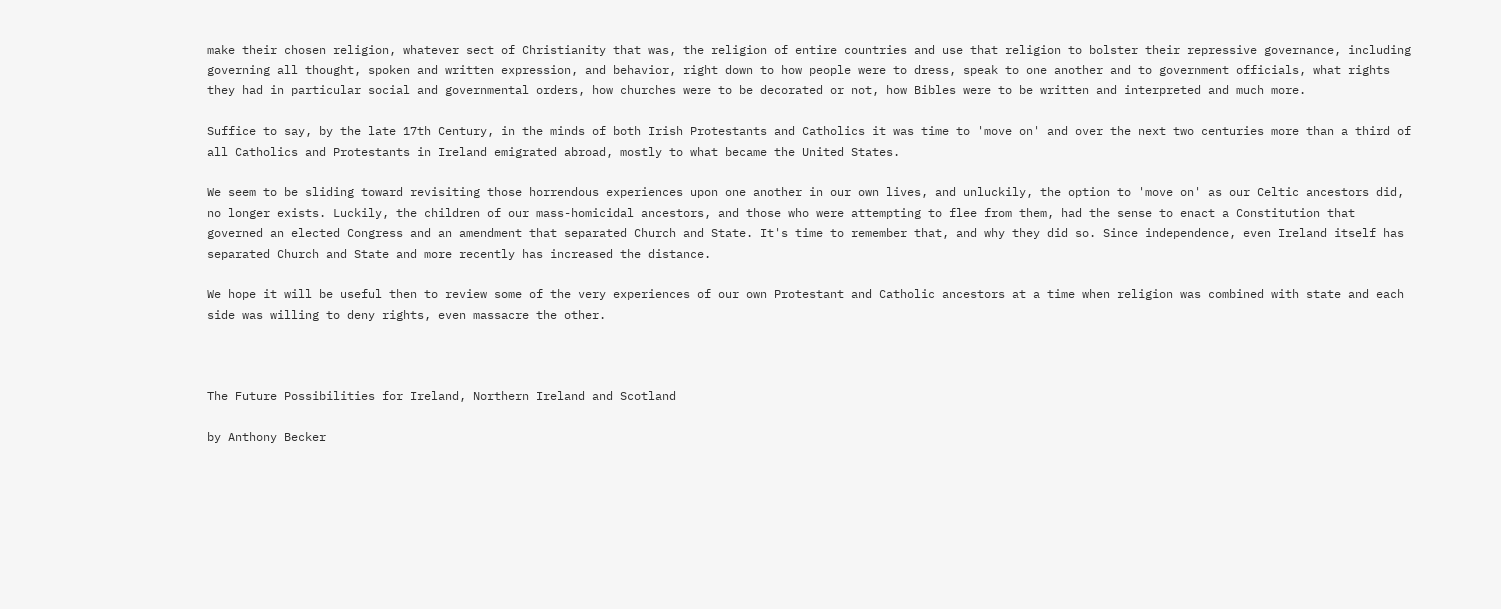make their chosen religion, whatever sect of Christianity that was, the religion of entire countries and use that religion to bolster their repressive governance, including governing all thought, spoken and written expression, and behavior, right down to how people were to dress, speak to one another and to government officials, what rights they had in particular social and governmental orders, how churches were to be decorated or not, how Bibles were to be written and interpreted and much more.

Suffice to say, by the late 17th Century, in the minds of both Irish Protestants and Catholics it was time to 'move on' and over the next two centuries more than a third of all Catholics and Protestants in Ireland emigrated abroad, mostly to what became the United States.

We seem to be sliding toward revisiting those horrendous experiences upon one another in our own lives, and unluckily, the option to 'move on' as our Celtic ancestors did, no longer exists. Luckily, the children of our mass-homicidal ancestors, and those who were attempting to flee from them, had the sense to enact a Constitution that governed an elected Congress and an amendment that separated Church and State. It's time to remember that, and why they did so. Since independence, even Ireland itself has separated Church and State and more recently has increased the distance.

We hope it will be useful then to review some of the very experiences of our own Protestant and Catholic ancestors at a time when religion was combined with state and each side was willing to deny rights, even massacre the other.



The Future Possibilities for Ireland, Northern Ireland and Scotland

by Anthony Becker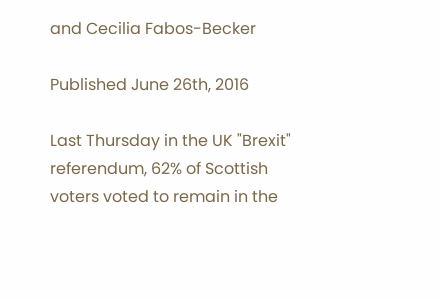and Cecilia Fabos-Becker

Published June 26th, 2016

Last Thursday in the UK "Brexit" referendum, 62% of Scottish voters voted to remain in the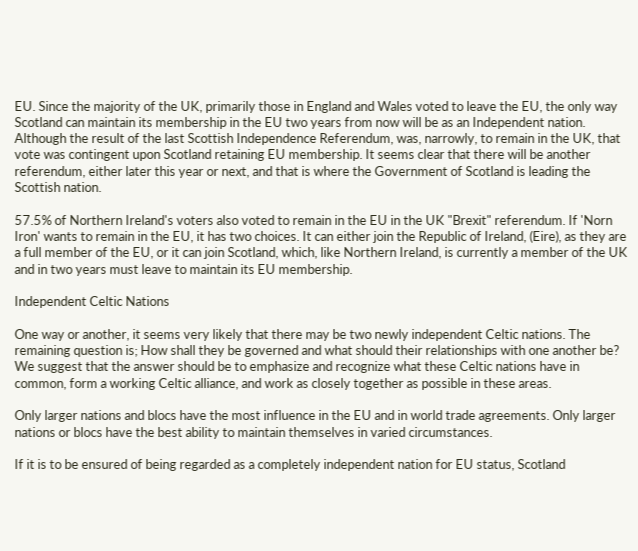EU. Since the majority of the UK, primarily those in England and Wales voted to leave the EU, the only way Scotland can maintain its membership in the EU two years from now will be as an Independent nation. Although the result of the last Scottish Independence Referendum, was, narrowly, to remain in the UK, that vote was contingent upon Scotland retaining EU membership. It seems clear that there will be another referendum, either later this year or next, and that is where the Government of Scotland is leading the Scottish nation.

57.5% of Northern Ireland's voters also voted to remain in the EU in the UK "Brexit" referendum. If 'Norn Iron' wants to remain in the EU, it has two choices. It can either join the Republic of Ireland, (Eire), as they are a full member of the EU, or it can join Scotland, which, like Northern Ireland, is currently a member of the UK and in two years must leave to maintain its EU membership.

Independent Celtic Nations

One way or another, it seems very likely that there may be two newly independent Celtic nations. The remaining question is; How shall they be governed and what should their relationships with one another be? We suggest that the answer should be to emphasize and recognize what these Celtic nations have in common, form a working Celtic alliance, and work as closely together as possible in these areas.

Only larger nations and blocs have the most influence in the EU and in world trade agreements. Only larger nations or blocs have the best ability to maintain themselves in varied circumstances.

If it is to be ensured of being regarded as a completely independent nation for EU status, Scotland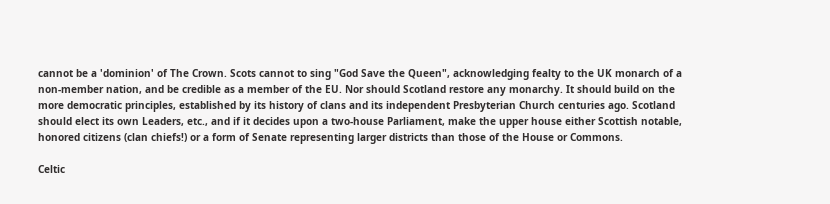cannot be a 'dominion' of The Crown. Scots cannot to sing "God Save the Queen", acknowledging fealty to the UK monarch of a non-member nation, and be credible as a member of the EU. Nor should Scotland restore any monarchy. It should build on the more democratic principles, established by its history of clans and its independent Presbyterian Church centuries ago. Scotland should elect its own Leaders, etc., and if it decides upon a two-house Parliament, make the upper house either Scottish notable, honored citizens (clan chiefs!) or a form of Senate representing larger districts than those of the House or Commons.

Celtic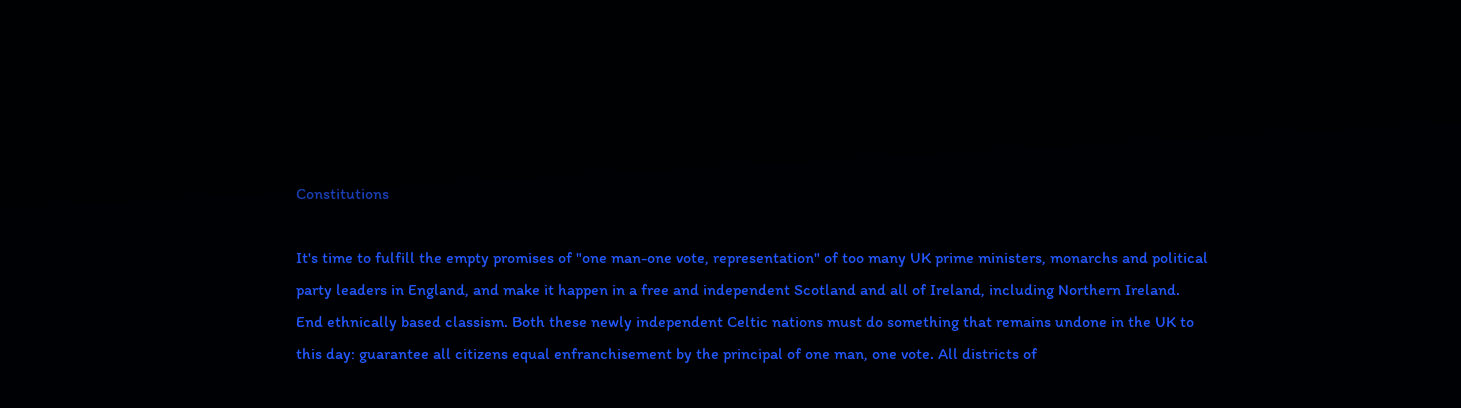Constitutions

It's time to fulfill the empty promises of "one man-one vote, representation" of too many UK prime ministers, monarchs and political party leaders in England, and make it happen in a free and independent Scotland and all of Ireland, including Northern Ireland. End ethnically based classism. Both these newly independent Celtic nations must do something that remains undone in the UK to this day: guarantee all citizens equal enfranchisement by the principal of one man, one vote. All districts of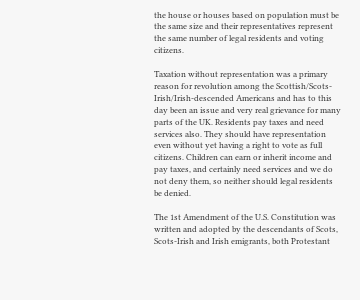the house or houses based on population must be the same size and their representatives represent the same number of legal residents and voting citizens.

Taxation without representation was a primary reason for revolution among the Scottish/Scots-Irish/Irish-descended Americans and has to this day been an issue and very real grievance for many parts of the UK. Residents pay taxes and need services also. They should have representation even without yet having a right to vote as full citizens. Children can earn or inherit income and pay taxes, and certainly need services and we do not deny them, so neither should legal residents be denied.

The 1st Amendment of the U.S. Constitution was written and adopted by the descendants of Scots, Scots-Irish and Irish emigrants, both Protestant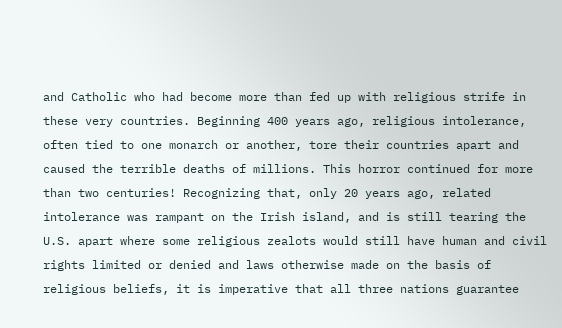and Catholic who had become more than fed up with religious strife in these very countries. Beginning 400 years ago, religious intolerance, often tied to one monarch or another, tore their countries apart and caused the terrible deaths of millions. This horror continued for more than two centuries! Recognizing that, only 20 years ago, related intolerance was rampant on the Irish island, and is still tearing the U.S. apart where some religious zealots would still have human and civil rights limited or denied and laws otherwise made on the basis of religious beliefs, it is imperative that all three nations guarantee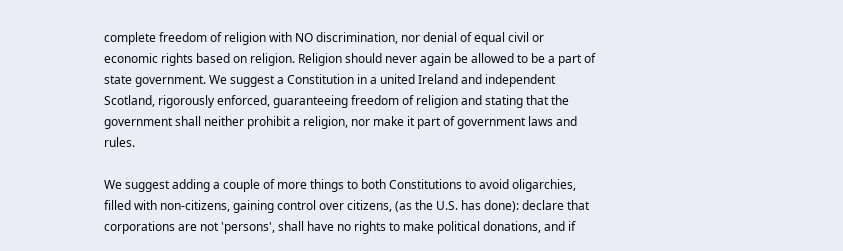complete freedom of religion with NO discrimination, nor denial of equal civil or economic rights based on religion. Religion should never again be allowed to be a part of state government. We suggest a Constitution in a united Ireland and independent Scotland, rigorously enforced, guaranteeing freedom of religion and stating that the government shall neither prohibit a religion, nor make it part of government laws and rules.

We suggest adding a couple of more things to both Constitutions to avoid oligarchies, filled with non-citizens, gaining control over citizens, (as the U.S. has done): declare that corporations are not 'persons', shall have no rights to make political donations, and if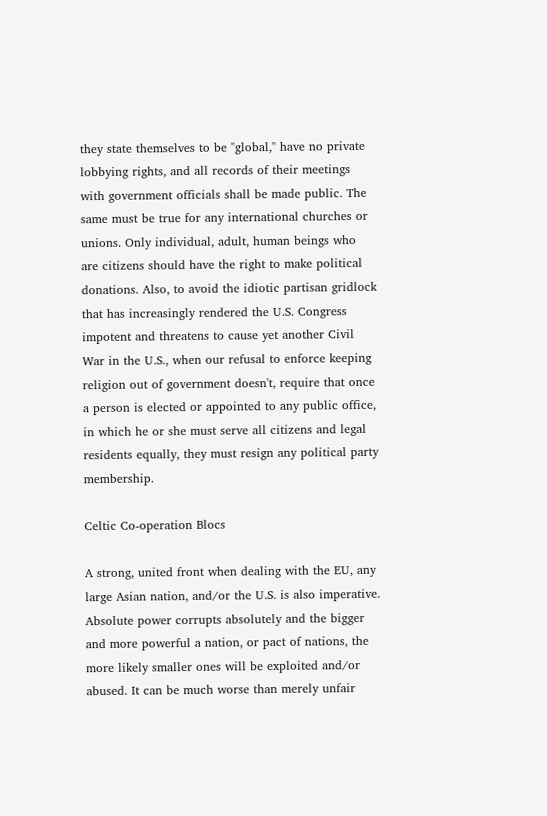they state themselves to be "global," have no private lobbying rights, and all records of their meetings with government officials shall be made public. The same must be true for any international churches or unions. Only individual, adult, human beings who are citizens should have the right to make political donations. Also, to avoid the idiotic partisan gridlock that has increasingly rendered the U.S. Congress impotent and threatens to cause yet another Civil War in the U.S., when our refusal to enforce keeping religion out of government doesn't, require that once a person is elected or appointed to any public office, in which he or she must serve all citizens and legal residents equally, they must resign any political party membership.

Celtic Co-operation Blocs

A strong, united front when dealing with the EU, any large Asian nation, and/or the U.S. is also imperative. Absolute power corrupts absolutely and the bigger and more powerful a nation, or pact of nations, the more likely smaller ones will be exploited and/or abused. It can be much worse than merely unfair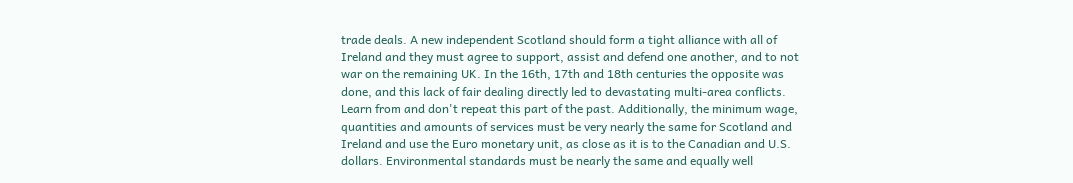trade deals. A new independent Scotland should form a tight alliance with all of Ireland and they must agree to support, assist and defend one another, and to not war on the remaining UK. In the 16th, 17th and 18th centuries the opposite was done, and this lack of fair dealing directly led to devastating multi-area conflicts. Learn from and don't repeat this part of the past. Additionally, the minimum wage, quantities and amounts of services must be very nearly the same for Scotland and Ireland and use the Euro monetary unit, as close as it is to the Canadian and U.S. dollars. Environmental standards must be nearly the same and equally well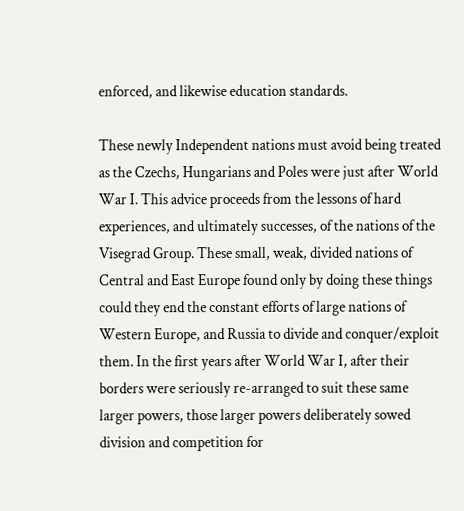enforced, and likewise education standards.

These newly Independent nations must avoid being treated as the Czechs, Hungarians and Poles were just after World War I. This advice proceeds from the lessons of hard experiences, and ultimately successes, of the nations of the Visegrad Group. These small, weak, divided nations of Central and East Europe found only by doing these things could they end the constant efforts of large nations of Western Europe, and Russia to divide and conquer/exploit them. In the first years after World War I, after their borders were seriously re-arranged to suit these same larger powers, those larger powers deliberately sowed division and competition for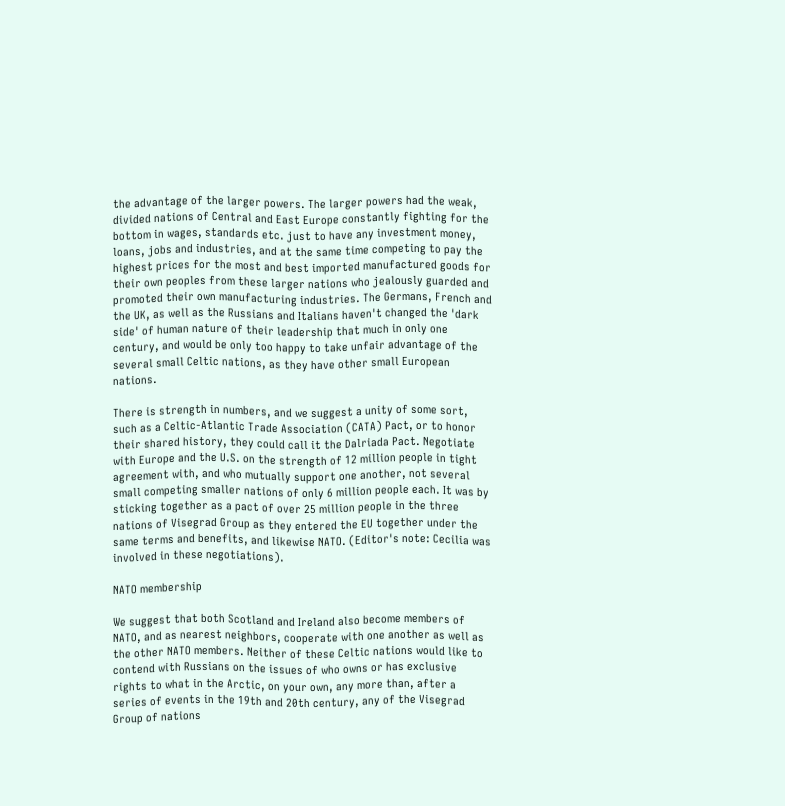the advantage of the larger powers. The larger powers had the weak, divided nations of Central and East Europe constantly fighting for the bottom in wages, standards etc. just to have any investment money, loans, jobs and industries, and at the same time competing to pay the highest prices for the most and best imported manufactured goods for their own peoples from these larger nations who jealously guarded and promoted their own manufacturing industries. The Germans, French and the UK, as well as the Russians and Italians haven't changed the 'dark side' of human nature of their leadership that much in only one century, and would be only too happy to take unfair advantage of the several small Celtic nations, as they have other small European nations.

There is strength in numbers, and we suggest a unity of some sort, such as a Celtic-Atlantic Trade Association (CATA) Pact, or to honor their shared history, they could call it the Dalriada Pact. Negotiate with Europe and the U.S. on the strength of 12 million people in tight agreement with, and who mutually support one another, not several small competing smaller nations of only 6 million people each. It was by sticking together as a pact of over 25 million people in the three nations of Visegrad Group as they entered the EU together under the same terms and benefits, and likewise NATO. (Editor's note: Cecilia was involved in these negotiations).

NATO membership

We suggest that both Scotland and Ireland also become members of NATO, and as nearest neighbors, cooperate with one another as well as the other NATO members. Neither of these Celtic nations would like to contend with Russians on the issues of who owns or has exclusive rights to what in the Arctic, on your own, any more than, after a series of events in the 19th and 20th century, any of the Visegrad Group of nations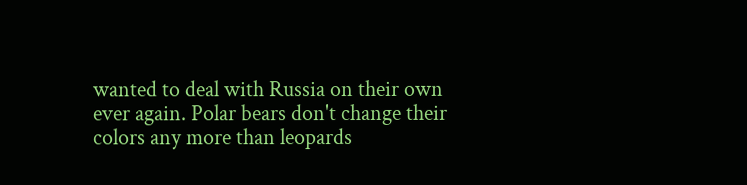wanted to deal with Russia on their own ever again. Polar bears don't change their colors any more than leopards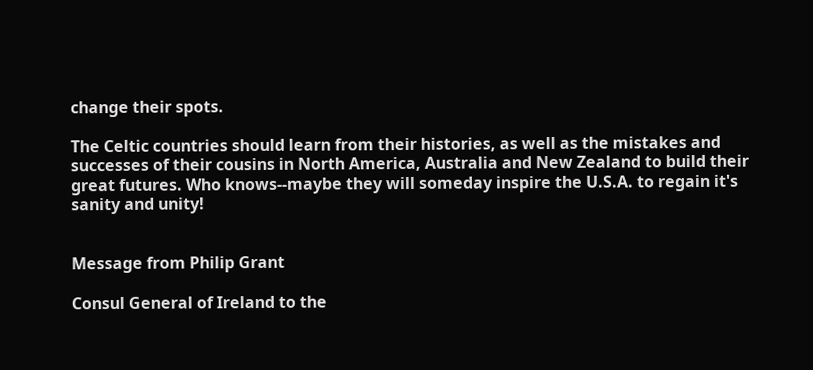change their spots.

The Celtic countries should learn from their histories, as well as the mistakes and successes of their cousins in North America, Australia and New Zealand to build their great futures. Who knows--maybe they will someday inspire the U.S.A. to regain it's sanity and unity!


Message from Philip Grant

Consul General of Ireland to the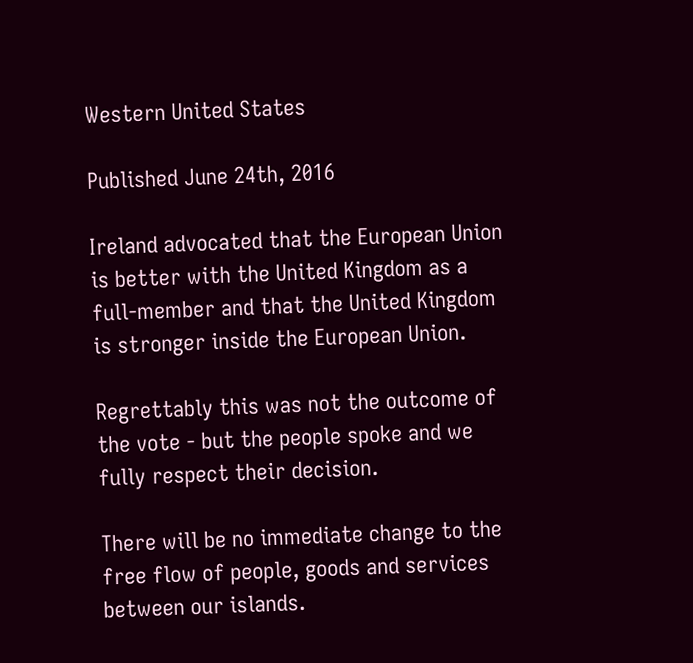Western United States

Published June 24th, 2016

Ireland advocated that the European Union is better with the United Kingdom as a full-member and that the United Kingdom is stronger inside the European Union.

Regrettably this was not the outcome of the vote - but the people spoke and we fully respect their decision.

There will be no immediate change to the free flow of people, goods and services between our islands.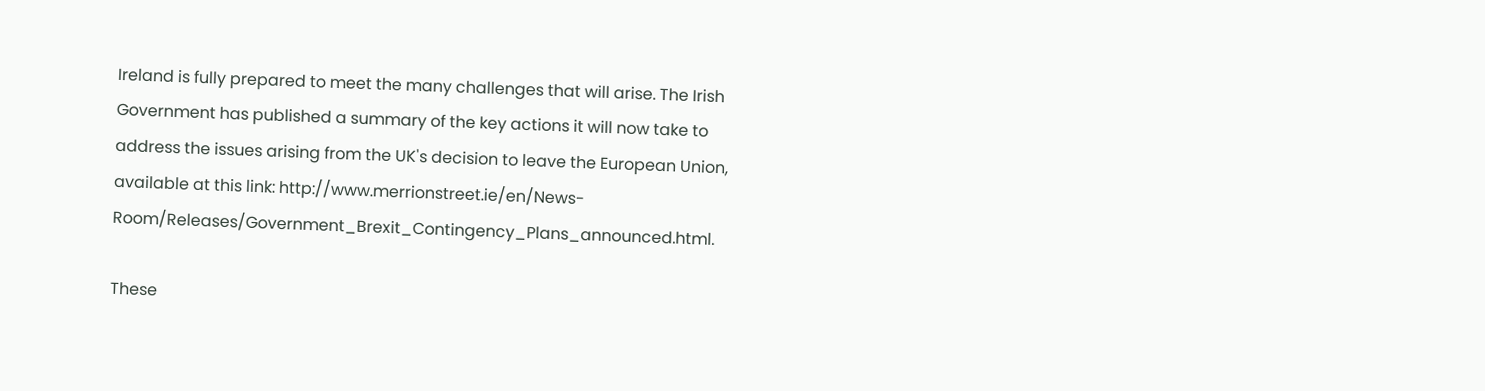Ireland is fully prepared to meet the many challenges that will arise. The Irish Government has published a summary of the key actions it will now take to address the issues arising from the UK's decision to leave the European Union, available at this link: http://www.merrionstreet.ie/en/News-Room/Releases/Government_Brexit_Contingency_Plans_announced.html.

These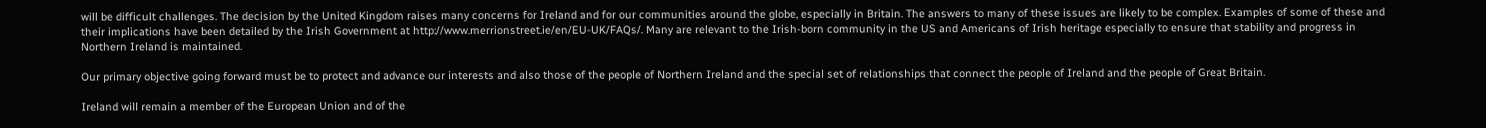will be difficult challenges. The decision by the United Kingdom raises many concerns for Ireland and for our communities around the globe, especially in Britain. The answers to many of these issues are likely to be complex. Examples of some of these and their implications have been detailed by the Irish Government at http://www.merrionstreet.ie/en/EU-UK/FAQs/. Many are relevant to the Irish-born community in the US and Americans of Irish heritage especially to ensure that stability and progress in Northern Ireland is maintained.

Our primary objective going forward must be to protect and advance our interests and also those of the people of Northern Ireland and the special set of relationships that connect the people of Ireland and the people of Great Britain.

Ireland will remain a member of the European Union and of the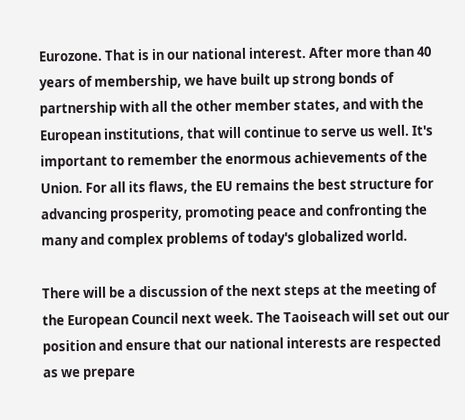Eurozone. That is in our national interest. After more than 40 years of membership, we have built up strong bonds of partnership with all the other member states, and with the European institutions, that will continue to serve us well. It's important to remember the enormous achievements of the Union. For all its flaws, the EU remains the best structure for advancing prosperity, promoting peace and confronting the many and complex problems of today's globalized world.

There will be a discussion of the next steps at the meeting of the European Council next week. The Taoiseach will set out our position and ensure that our national interests are respected as we prepare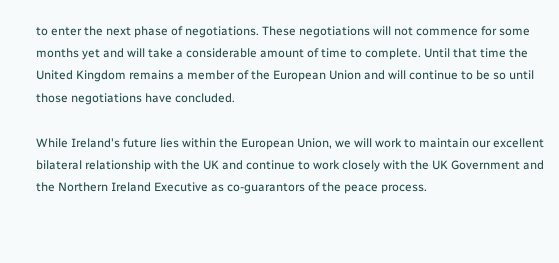to enter the next phase of negotiations. These negotiations will not commence for some months yet and will take a considerable amount of time to complete. Until that time the United Kingdom remains a member of the European Union and will continue to be so until those negotiations have concluded.

While Ireland's future lies within the European Union, we will work to maintain our excellent bilateral relationship with the UK and continue to work closely with the UK Government and the Northern Ireland Executive as co-guarantors of the peace process.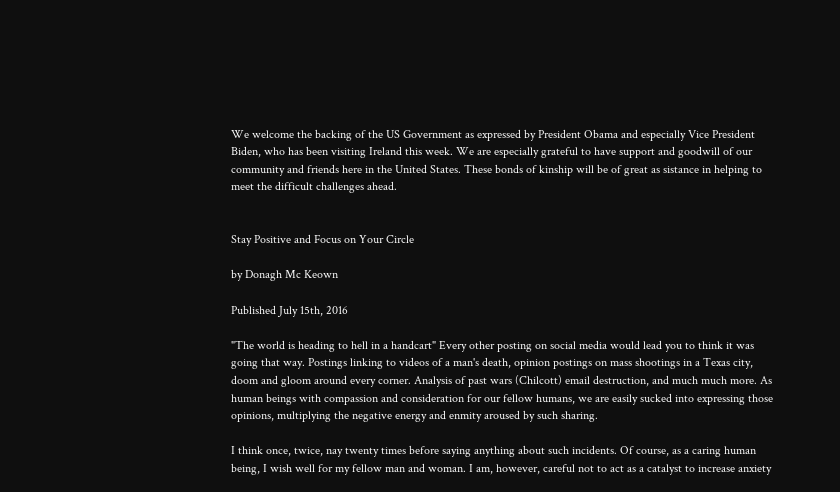We welcome the backing of the US Government as expressed by President Obama and especially Vice President Biden, who has been visiting Ireland this week. We are especially grateful to have support and goodwill of our community and friends here in the United States. These bonds of kinship will be of great as sistance in helping to meet the difficult challenges ahead.


Stay Positive and Focus on Your Circle

by Donagh Mc Keown

Published July 15th, 2016

"The world is heading to hell in a handcart" Every other posting on social media would lead you to think it was going that way. Postings linking to videos of a man's death, opinion postings on mass shootings in a Texas city, doom and gloom around every corner. Analysis of past wars (Chilcott) email destruction, and much much more. As human beings with compassion and consideration for our fellow humans, we are easily sucked into expressing those opinions, multiplying the negative energy and enmity aroused by such sharing.

I think once, twice, nay twenty times before saying anything about such incidents. Of course, as a caring human being, I wish well for my fellow man and woman. I am, however, careful not to act as a catalyst to increase anxiety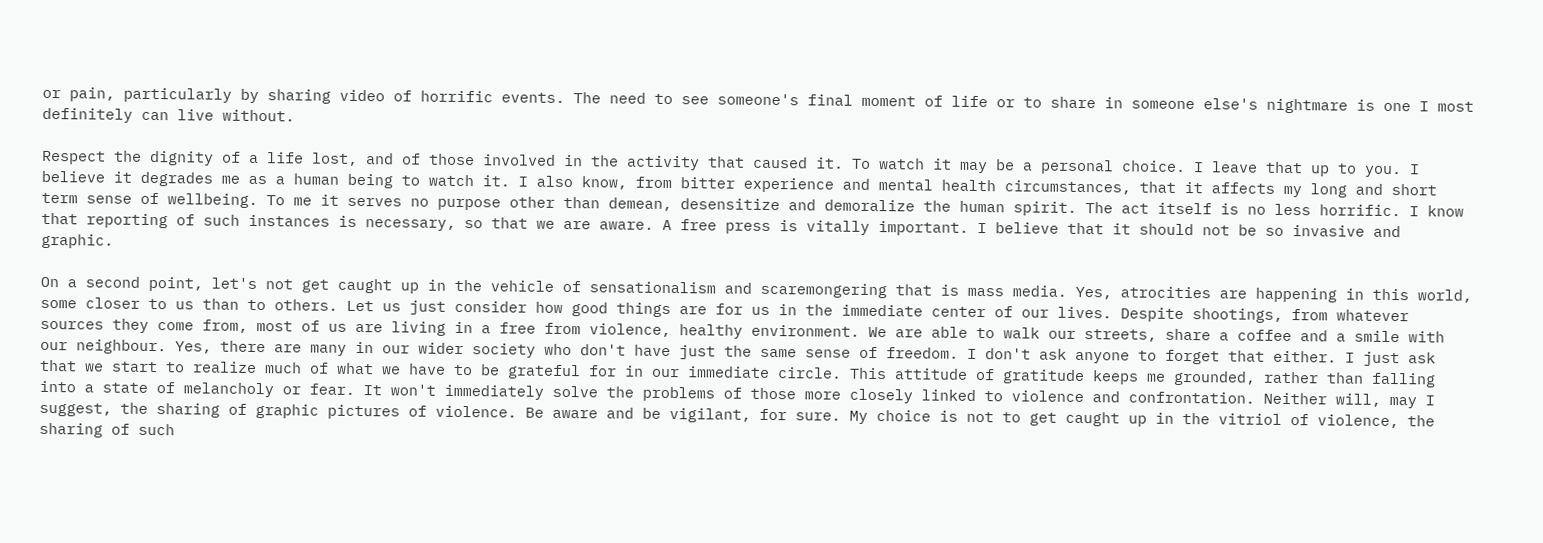or pain, particularly by sharing video of horrific events. The need to see someone's final moment of life or to share in someone else's nightmare is one I most definitely can live without.

Respect the dignity of a life lost, and of those involved in the activity that caused it. To watch it may be a personal choice. I leave that up to you. I believe it degrades me as a human being to watch it. I also know, from bitter experience and mental health circumstances, that it affects my long and short term sense of wellbeing. To me it serves no purpose other than demean, desensitize and demoralize the human spirit. The act itself is no less horrific. I know that reporting of such instances is necessary, so that we are aware. A free press is vitally important. I believe that it should not be so invasive and graphic.

On a second point, let's not get caught up in the vehicle of sensationalism and scaremongering that is mass media. Yes, atrocities are happening in this world, some closer to us than to others. Let us just consider how good things are for us in the immediate center of our lives. Despite shootings, from whatever sources they come from, most of us are living in a free from violence, healthy environment. We are able to walk our streets, share a coffee and a smile with our neighbour. Yes, there are many in our wider society who don't have just the same sense of freedom. I don't ask anyone to forget that either. I just ask that we start to realize much of what we have to be grateful for in our immediate circle. This attitude of gratitude keeps me grounded, rather than falling into a state of melancholy or fear. It won't immediately solve the problems of those more closely linked to violence and confrontation. Neither will, may I suggest, the sharing of graphic pictures of violence. Be aware and be vigilant, for sure. My choice is not to get caught up in the vitriol of violence, the sharing of such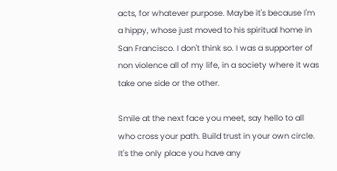acts, for whatever purpose. Maybe it's because I'm a hippy, whose just moved to his spiritual home in San Francisco. I don't think so. I was a supporter of non violence all of my life, in a society where it was take one side or the other.

Smile at the next face you meet, say hello to all who cross your path. Build trust in your own circle. It's the only place you have any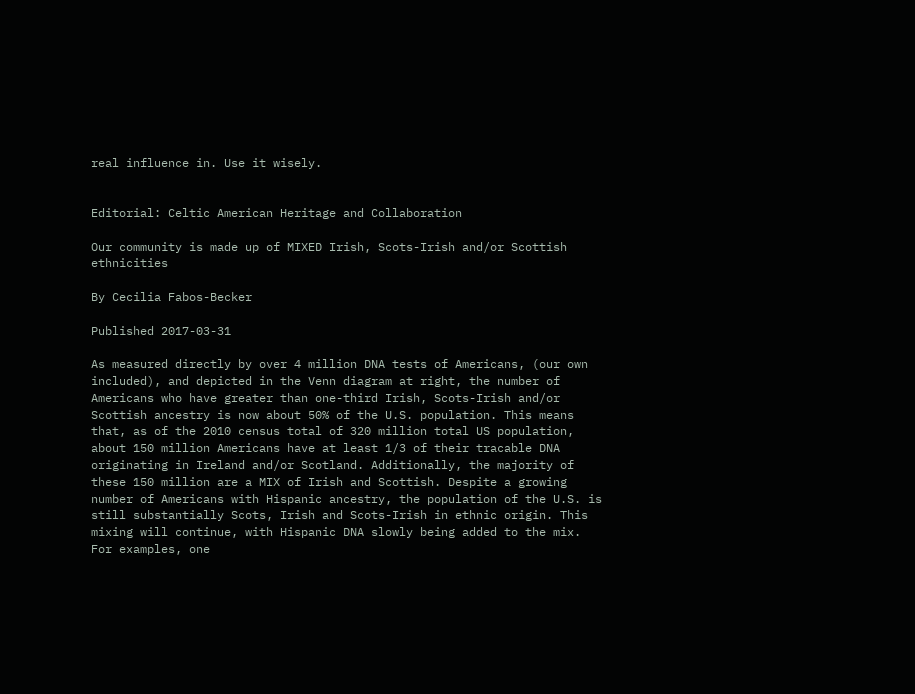real influence in. Use it wisely.


Editorial: Celtic American Heritage and Collaboration

Our community is made up of MIXED Irish, Scots-Irish and/or Scottish ethnicities

By Cecilia Fabos-Becker

Published 2017-03-31

As measured directly by over 4 million DNA tests of Americans, (our own included), and depicted in the Venn diagram at right, the number of Americans who have greater than one-third Irish, Scots-Irish and/or Scottish ancestry is now about 50% of the U.S. population. This means that, as of the 2010 census total of 320 million total US population, about 150 million Americans have at least 1/3 of their tracable DNA originating in Ireland and/or Scotland. Additionally, the majority of these 150 million are a MIX of Irish and Scottish. Despite a growing number of Americans with Hispanic ancestry, the population of the U.S. is still substantially Scots, Irish and Scots-Irish in ethnic origin. This mixing will continue, with Hispanic DNA slowly being added to the mix. For examples, one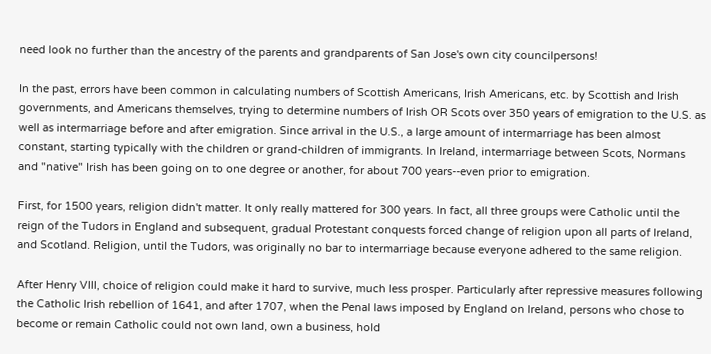need look no further than the ancestry of the parents and grandparents of San Jose's own city councilpersons!

In the past, errors have been common in calculating numbers of Scottish Americans, Irish Americans, etc. by Scottish and Irish governments, and Americans themselves, trying to determine numbers of Irish OR Scots over 350 years of emigration to the U.S. as well as intermarriage before and after emigration. Since arrival in the U.S., a large amount of intermarriage has been almost constant, starting typically with the children or grand-children of immigrants. In Ireland, intermarriage between Scots, Normans and "native" Irish has been going on to one degree or another, for about 700 years--even prior to emigration.

First, for 1500 years, religion didn't matter. It only really mattered for 300 years. In fact, all three groups were Catholic until the reign of the Tudors in England and subsequent, gradual Protestant conquests forced change of religion upon all parts of Ireland, and Scotland. Religion, until the Tudors, was originally no bar to intermarriage because everyone adhered to the same religion.

After Henry VIII, choice of religion could make it hard to survive, much less prosper. Particularly after repressive measures following the Catholic Irish rebellion of 1641, and after 1707, when the Penal laws imposed by England on Ireland, persons who chose to become or remain Catholic could not own land, own a business, hold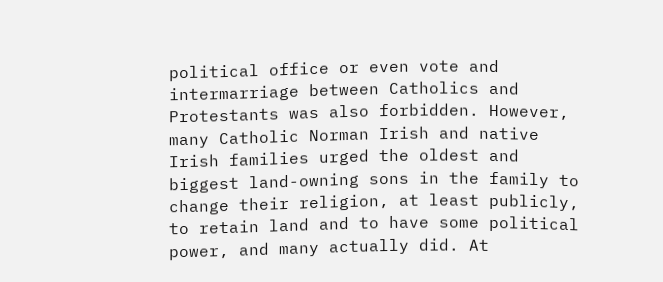political office or even vote and intermarriage between Catholics and Protestants was also forbidden. However, many Catholic Norman Irish and native Irish families urged the oldest and biggest land-owning sons in the family to change their religion, at least publicly, to retain land and to have some political power, and many actually did. At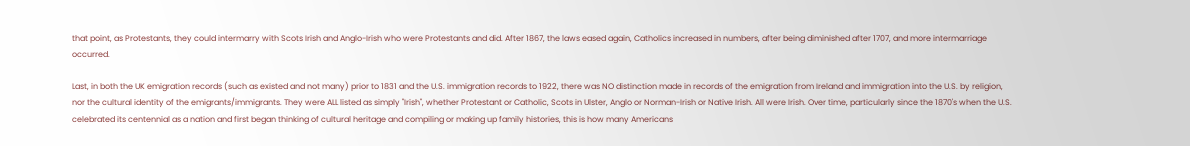that point, as Protestants, they could intermarry with Scots Irish and Anglo-Irish who were Protestants and did. After 1867, the laws eased again, Catholics increased in numbers, after being diminished after 1707, and more intermarriage occurred.

Last, in both the UK emigration records (such as existed and not many) prior to 1831 and the U.S. immigration records to 1922, there was NO distinction made in records of the emigration from Ireland and immigration into the U.S. by religion, nor the cultural identity of the emigrants/immigrants. They were ALL listed as simply "Irish", whether Protestant or Catholic, Scots in Ulster, Anglo or Norman-Irish or Native Irish. All were Irish. Over time, particularly since the 1870's when the U.S. celebrated its centennial as a nation and first began thinking of cultural heritage and compiling or making up family histories, this is how many Americans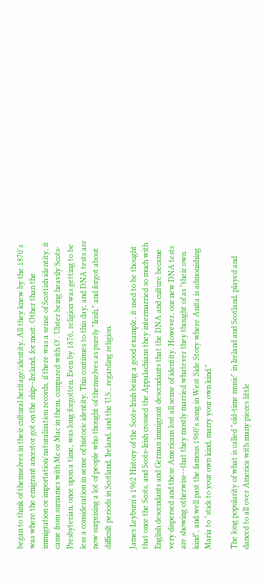began to think of themselves in their cultural heritage/identity. All they knew by the 1870's was where the emigrant ancestor got on the ship--Ireland, for most. Other than the immigration or importation/naturalization records, if there was a sense of Scottish identity, it came from surnames with Mc or Mac in them, compared with O'. Ulster being heavily Scots-Presbyterian, once upon a time, was long forgotten. Even by 1876, religion was getting to be less a consideration in sense of historic identity. This continues to this day, and DNA tests are now surprising a lot of people who thought of themselves as purely "Irish," and forgot about difficult periods in Scotland, Ireland, and the U.S., regarding religion.

James Leyburn's 1962 History of the Scots-Irish being a good example, it used to be thought that once the Scots, and Scots-Irish crossed the Appalachians they intermarried so much with English descendants and German immigrant descendants that the DNA and culture became very dispersed and these Americans lost all sense of identity. However, our new DNA tests are showing otherwise--that they mostly married whatever they thought of as "their own kind", and well past the famous 1960's song in West Side Story where Anita is admonishing Maria to "stick to your own kind, marry your own kind."

The long popularity of what is called "old-time music" in Ireland and Scotland, played and danced to all over America with many pieces little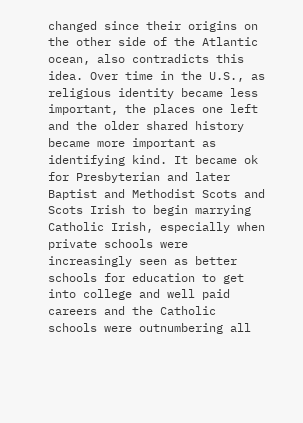changed since their origins on the other side of the Atlantic ocean, also contradicts this idea. Over time in the U.S., as religious identity became less important, the places one left and the older shared history became more important as identifying kind. It became ok for Presbyterian and later Baptist and Methodist Scots and Scots Irish to begin marrying Catholic Irish, especially when private schools were increasingly seen as better schools for education to get into college and well paid careers and the Catholic schools were outnumbering all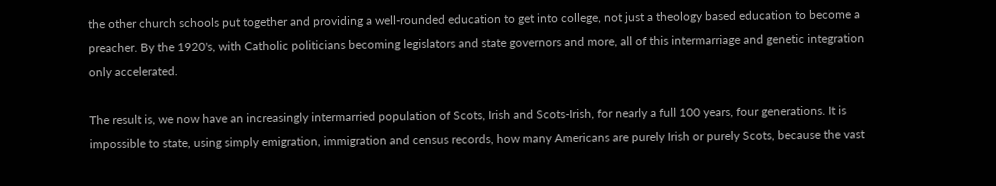the other church schools put together and providing a well-rounded education to get into college, not just a theology based education to become a preacher. By the 1920's, with Catholic politicians becoming legislators and state governors and more, all of this intermarriage and genetic integration only accelerated.

The result is, we now have an increasingly intermarried population of Scots, Irish and Scots-Irish, for nearly a full 100 years, four generations. It is impossible to state, using simply emigration, immigration and census records, how many Americans are purely Irish or purely Scots, because the vast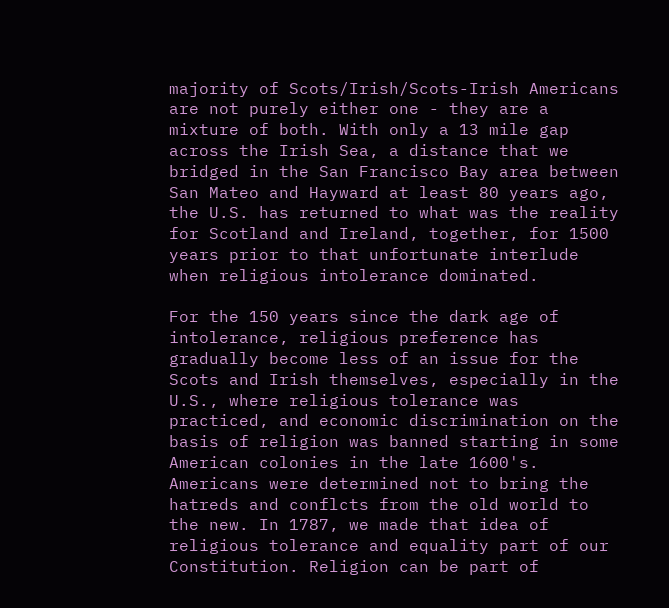majority of Scots/Irish/Scots-Irish Americans are not purely either one - they are a mixture of both. With only a 13 mile gap across the Irish Sea, a distance that we bridged in the San Francisco Bay area between San Mateo and Hayward at least 80 years ago, the U.S. has returned to what was the reality for Scotland and Ireland, together, for 1500 years prior to that unfortunate interlude when religious intolerance dominated.

For the 150 years since the dark age of intolerance, religious preference has gradually become less of an issue for the Scots and Irish themselves, especially in the U.S., where religious tolerance was practiced, and economic discrimination on the basis of religion was banned starting in some American colonies in the late 1600's. Americans were determined not to bring the hatreds and conflcts from the old world to the new. In 1787, we made that idea of religious tolerance and equality part of our Constitution. Religion can be part of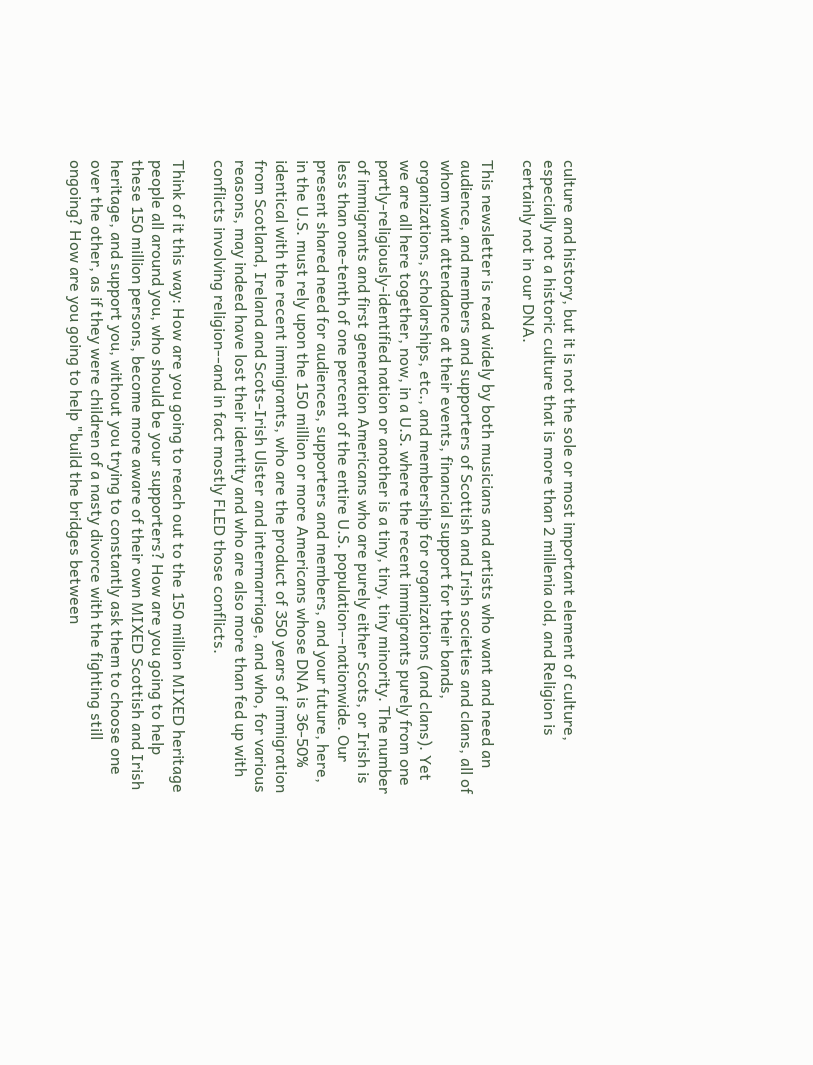culture and history, but it is not the sole or most important element of culture, especially not a historic culture that is more than 2 millenia old, and Religion is certainly not in our DNA.

This newsletter is read widely by both musicians and artists who want and need an audience, and members and supporters of Scottish and Irish societies and clans, all of whom want attendance at their events, financial support for their bands, organizations, scholarships, etc., and membership for organizations (and clans). Yet we are all here together, now, in a U.S. where the recent immigrants purely from one partly-religiously-identified nation or another is a tiny, tiny, tiny minority. The number of immigrants and first generation Americans who are purely either Scots, or Irish is less than one-tenth of one percent of the entire U.S. population--nationwide. Our present shared need for audiences, supporters and members, and your future, here, in the U.S. must rely upon the 150 million or more Americans whose DNA is 36-50% identical with the recent immigrants, who are the product of 350 years of immigration from Scotland, Ireland and Scots-Irish Ulster and intermarriage, and who, for various reasons, may indeed have lost their identity and who are also more than fed up with conflicts involving religion--and in fact mostly FLED those conflicts.

Think of it this way: How are you going to reach out to the 150 million MIXED heritage people all around you, who should be your supporters? How are you going to help these 150 million persons, become more aware of their own MIXED Scottish and Irish heritage, and support you, without you trying to constantly ask them to choose one over the other, as if they were children of a nasty divorce with the fighting still ongoing? How are you going to help "build the bridges between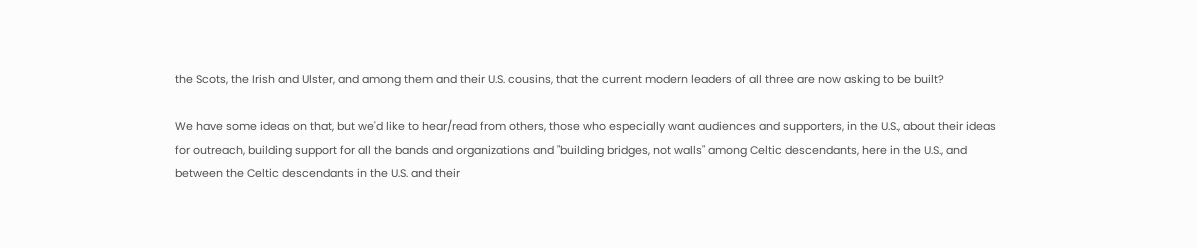the Scots, the Irish and Ulster, and among them and their U.S. cousins, that the current modern leaders of all three are now asking to be built?

We have some ideas on that, but we'd like to hear/read from others, those who especially want audiences and supporters, in the U.S., about their ideas for outreach, building support for all the bands and organizations and "building bridges, not walls" among Celtic descendants, here in the U.S., and between the Celtic descendants in the U.S. and their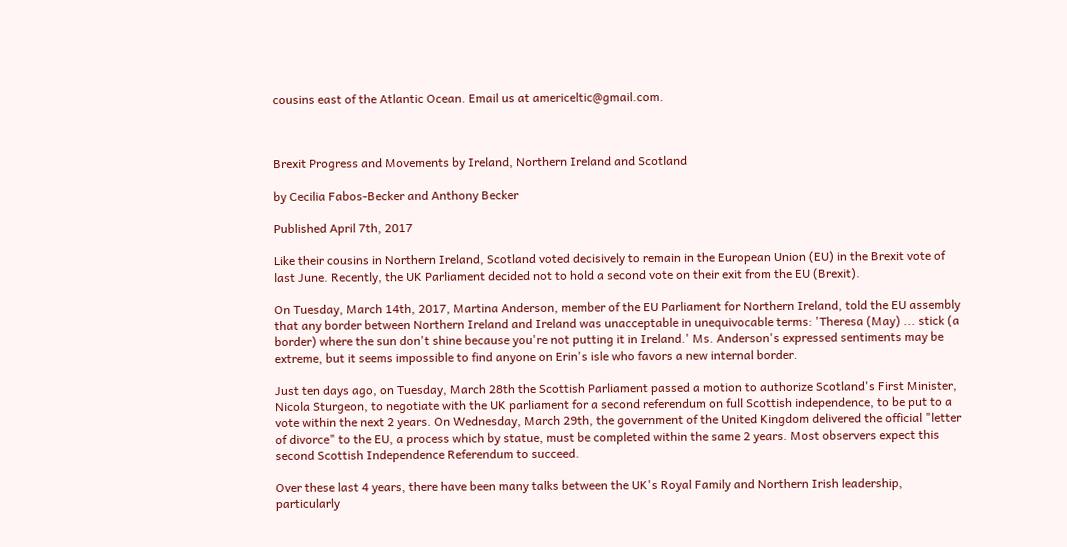cousins east of the Atlantic Ocean. Email us at americeltic@gmail.com.



Brexit Progress and Movements by Ireland, Northern Ireland and Scotland

by Cecilia Fabos-Becker and Anthony Becker

Published April 7th, 2017

Like their cousins in Northern Ireland, Scotland voted decisively to remain in the European Union (EU) in the Brexit vote of last June. Recently, the UK Parliament decided not to hold a second vote on their exit from the EU (Brexit).

On Tuesday, March 14th, 2017, Martina Anderson, member of the EU Parliament for Northern Ireland, told the EU assembly that any border between Northern Ireland and Ireland was unacceptable in unequivocable terms: 'Theresa (May) ... stick (a border) where the sun don't shine because you're not putting it in Ireland.' Ms. Anderson's expressed sentiments may be extreme, but it seems impossible to find anyone on Erin's isle who favors a new internal border.

Just ten days ago, on Tuesday, March 28th the Scottish Parliament passed a motion to authorize Scotland's First Minister, Nicola Sturgeon, to negotiate with the UK parliament for a second referendum on full Scottish independence, to be put to a vote within the next 2 years. On Wednesday, March 29th, the government of the United Kingdom delivered the official "letter of divorce" to the EU, a process which by statue, must be completed within the same 2 years. Most observers expect this second Scottish Independence Referendum to succeed.

Over these last 4 years, there have been many talks between the UK's Royal Family and Northern Irish leadership, particularly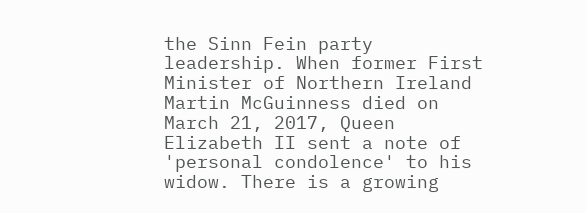the Sinn Fein party leadership. When former First Minister of Northern Ireland Martin McGuinness died on March 21, 2017, Queen Elizabeth II sent a note of 'personal condolence' to his widow. There is a growing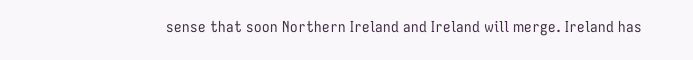sense that soon Northern Ireland and Ireland will merge. Ireland has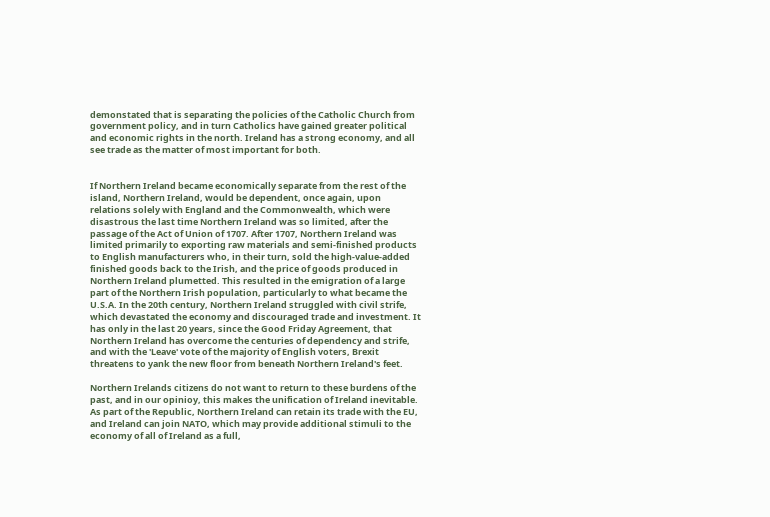demonstated that is separating the policies of the Catholic Church from government policy, and in turn Catholics have gained greater political and economic rights in the north. Ireland has a strong economy, and all see trade as the matter of most important for both.


If Northern Ireland became economically separate from the rest of the island, Northern Ireland, would be dependent, once again, upon relations solely with England and the Commonwealth, which were disastrous the last time Northern Ireland was so limited, after the passage of the Act of Union of 1707. After 1707, Northern Ireland was limited primarily to exporting raw materials and semi-finished products to English manufacturers who, in their turn, sold the high-value-added finished goods back to the Irish, and the price of goods produced in Northern Ireland plumetted. This resulted in the emigration of a large part of the Northern Irish population, particularly to what became the U.S.A. In the 20th century, Northern Ireland struggled with civil strife, which devastated the economy and discouraged trade and investment. It has only in the last 20 years, since the Good Friday Agreement, that Northern Ireland has overcome the centuries of dependency and strife, and with the 'Leave' vote of the majority of English voters, Brexit threatens to yank the new floor from beneath Northern Ireland's feet.

Northern Irelands citizens do not want to return to these burdens of the past, and in our opinioy, this makes the unification of Ireland inevitable. As part of the Republic, Northern Ireland can retain its trade with the EU, and Ireland can join NATO, which may provide additional stimuli to the economy of all of Ireland as a full,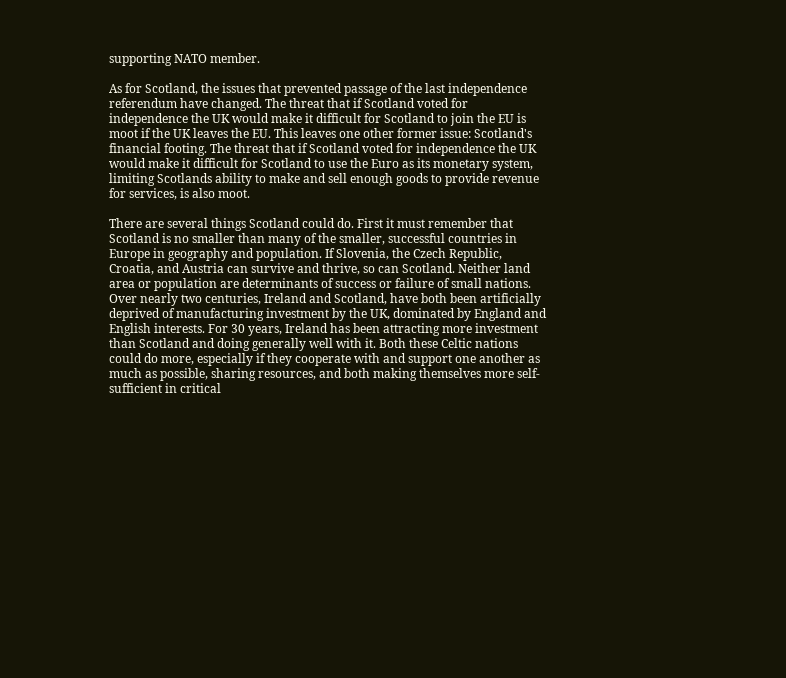supporting NATO member.

As for Scotland, the issues that prevented passage of the last independence referendum have changed. The threat that if Scotland voted for independence the UK would make it difficult for Scotland to join the EU is moot if the UK leaves the EU. This leaves one other former issue: Scotland's financial footing. The threat that if Scotland voted for independence the UK would make it difficult for Scotland to use the Euro as its monetary system, limiting Scotlands ability to make and sell enough goods to provide revenue for services, is also moot.

There are several things Scotland could do. First it must remember that Scotland is no smaller than many of the smaller, successful countries in Europe in geography and population. If Slovenia, the Czech Republic, Croatia, and Austria can survive and thrive, so can Scotland. Neither land area or population are determinants of success or failure of small nations. Over nearly two centuries, Ireland and Scotland, have both been artificially deprived of manufacturing investment by the UK, dominated by England and English interests. For 30 years, Ireland has been attracting more investment than Scotland and doing generally well with it. Both these Celtic nations could do more, especially if they cooperate with and support one another as much as possible, sharing resources, and both making themselves more self-sufficient in critical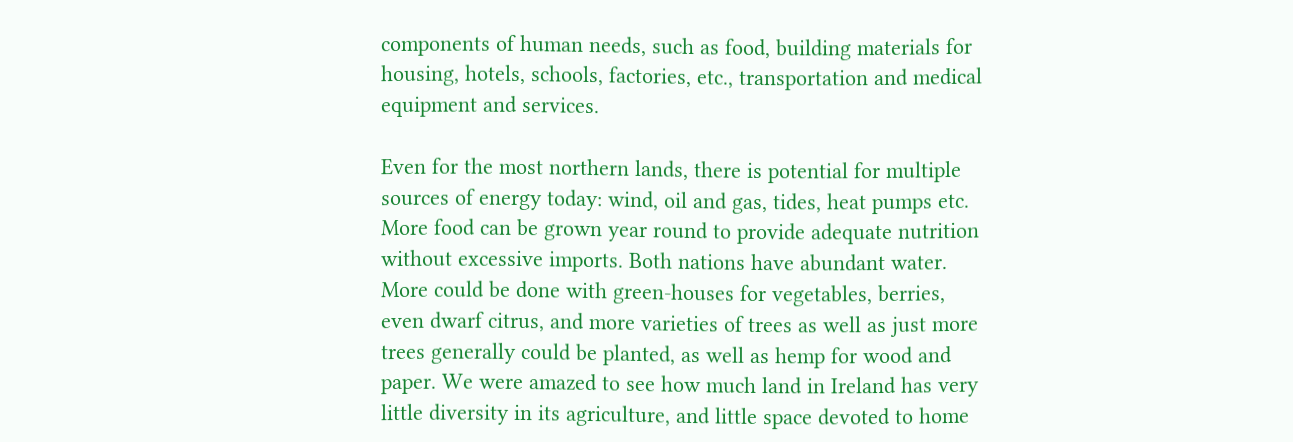components of human needs, such as food, building materials for housing, hotels, schools, factories, etc., transportation and medical equipment and services.

Even for the most northern lands, there is potential for multiple sources of energy today: wind, oil and gas, tides, heat pumps etc. More food can be grown year round to provide adequate nutrition without excessive imports. Both nations have abundant water. More could be done with green-houses for vegetables, berries, even dwarf citrus, and more varieties of trees as well as just more trees generally could be planted, as well as hemp for wood and paper. We were amazed to see how much land in Ireland has very little diversity in its agriculture, and little space devoted to home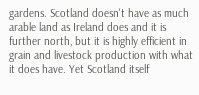gardens. Scotland doesn't have as much arable land as Ireland does and it is further north, but it is highly efficient in grain and livestock production with what it does have. Yet Scotland itself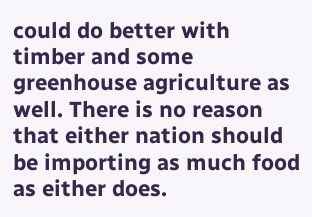could do better with timber and some greenhouse agriculture as well. There is no reason that either nation should be importing as much food as either does.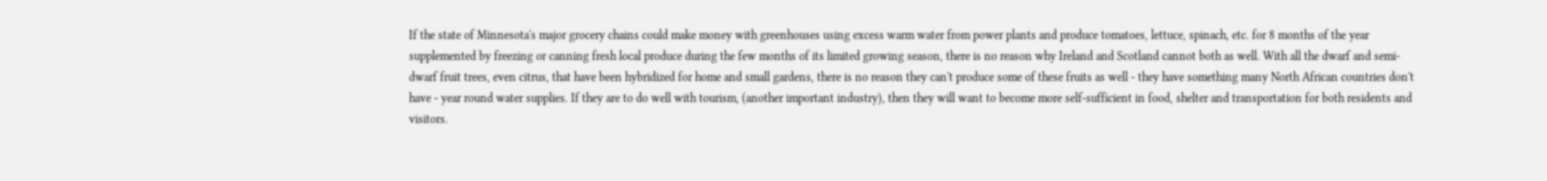If the state of Minnesota's major grocery chains could make money with greenhouses using excess warm water from power plants and produce tomatoes, lettuce, spinach, etc. for 8 months of the year supplemented by freezing or canning fresh local produce during the few months of its limited growing season, there is no reason why Ireland and Scotland cannot both as well. With all the dwarf and semi-dwarf fruit trees, even citrus, that have been hybridized for home and small gardens, there is no reason they can't produce some of these fruits as well - they have something many North African countries don't have - year round water supplies. If they are to do well with tourism, (another important industry), then they will want to become more self-sufficient in food, shelter and transportation for both residents and visitors.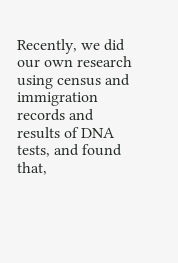Recently, we did our own research using census and immigration records and results of DNA tests, and found that,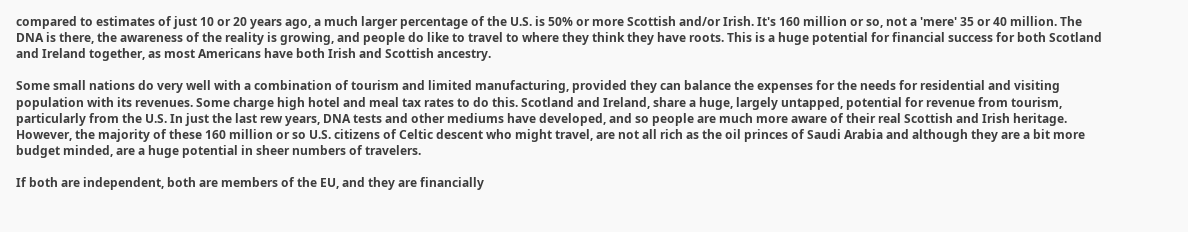compared to estimates of just 10 or 20 years ago, a much larger percentage of the U.S. is 50% or more Scottish and/or Irish. It's 160 million or so, not a 'mere' 35 or 40 million. The DNA is there, the awareness of the reality is growing, and people do like to travel to where they think they have roots. This is a huge potential for financial success for both Scotland and Ireland together, as most Americans have both Irish and Scottish ancestry.

Some small nations do very well with a combination of tourism and limited manufacturing, provided they can balance the expenses for the needs for residential and visiting population with its revenues. Some charge high hotel and meal tax rates to do this. Scotland and Ireland, share a huge, largely untapped, potential for revenue from tourism, particularly from the U.S. In just the last rew years, DNA tests and other mediums have developed, and so people are much more aware of their real Scottish and Irish heritage. However, the majority of these 160 million or so U.S. citizens of Celtic descent who might travel, are not all rich as the oil princes of Saudi Arabia and although they are a bit more budget minded, are a huge potential in sheer numbers of travelers.

If both are independent, both are members of the EU, and they are financially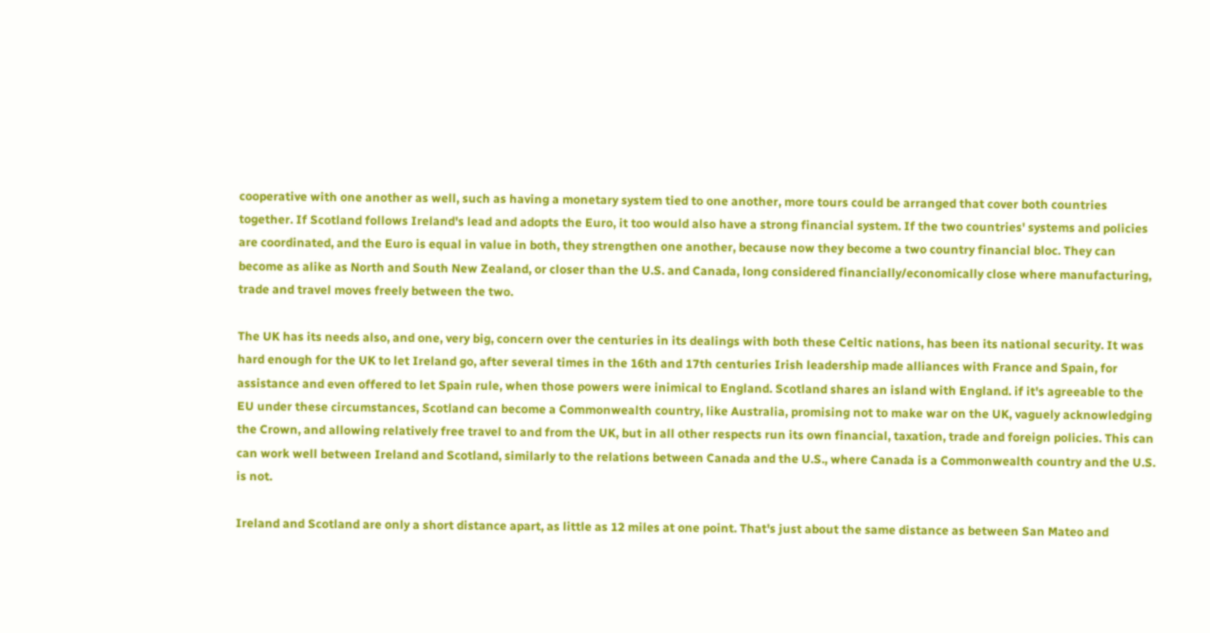cooperative with one another as well, such as having a monetary system tied to one another, more tours could be arranged that cover both countries together. If Scotland follows Ireland's lead and adopts the Euro, it too would also have a strong financial system. If the two countries' systems and policies are coordinated, and the Euro is equal in value in both, they strengthen one another, because now they become a two country financial bloc. They can become as alike as North and South New Zealand, or closer than the U.S. and Canada, long considered financially/economically close where manufacturing, trade and travel moves freely between the two.

The UK has its needs also, and one, very big, concern over the centuries in its dealings with both these Celtic nations, has been its national security. It was hard enough for the UK to let Ireland go, after several times in the 16th and 17th centuries Irish leadership made alliances with France and Spain, for assistance and even offered to let Spain rule, when those powers were inimical to England. Scotland shares an island with England. if it's agreeable to the EU under these circumstances, Scotland can become a Commonwealth country, like Australia, promising not to make war on the UK, vaguely acknowledging the Crown, and allowing relatively free travel to and from the UK, but in all other respects run its own financial, taxation, trade and foreign policies. This can can work well between Ireland and Scotland, similarly to the relations between Canada and the U.S., where Canada is a Commonwealth country and the U.S. is not.

Ireland and Scotland are only a short distance apart, as little as 12 miles at one point. That's just about the same distance as between San Mateo and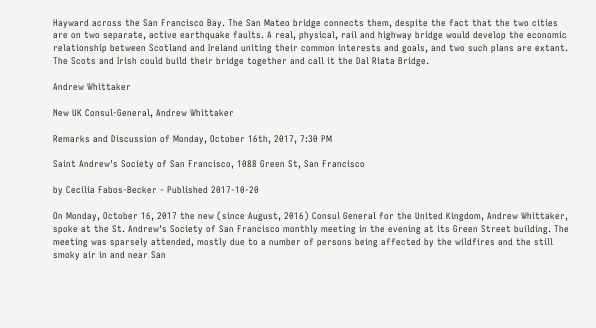Hayward across the San Francisco Bay. The San Mateo bridge connects them, despite the fact that the two cities are on two separate, active earthquake faults. A real, physical, rail and highway bridge would develop the economic relationship between Scotland and Ireland uniting their common interests and goals, and two such plans are extant. The Scots and Irish could build their bridge together and call it the Dal Riata Bridge.

Andrew Whittaker

New UK Consul-General, Andrew Whittaker

Remarks and Discussion of Monday, October 16th, 2017, 7:30 PM

Saint Andrew's Society of San Francisco, 1088 Green St, San Francisco

by Cecilia Fabos-Becker - Published 2017-10-20

On Monday, October 16, 2017 the new (since August, 2016) Consul General for the United Kingdom, Andrew Whittaker, spoke at the St. Andrew's Society of San Francisco monthly meeting in the evening at its Green Street building. The meeting was sparsely attended, mostly due to a number of persons being affected by the wildfires and the still smoky air in and near San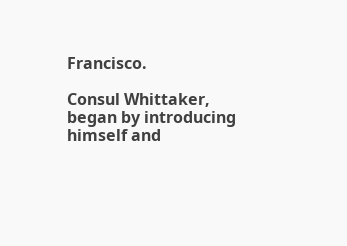Francisco.

Consul Whittaker, began by introducing himself and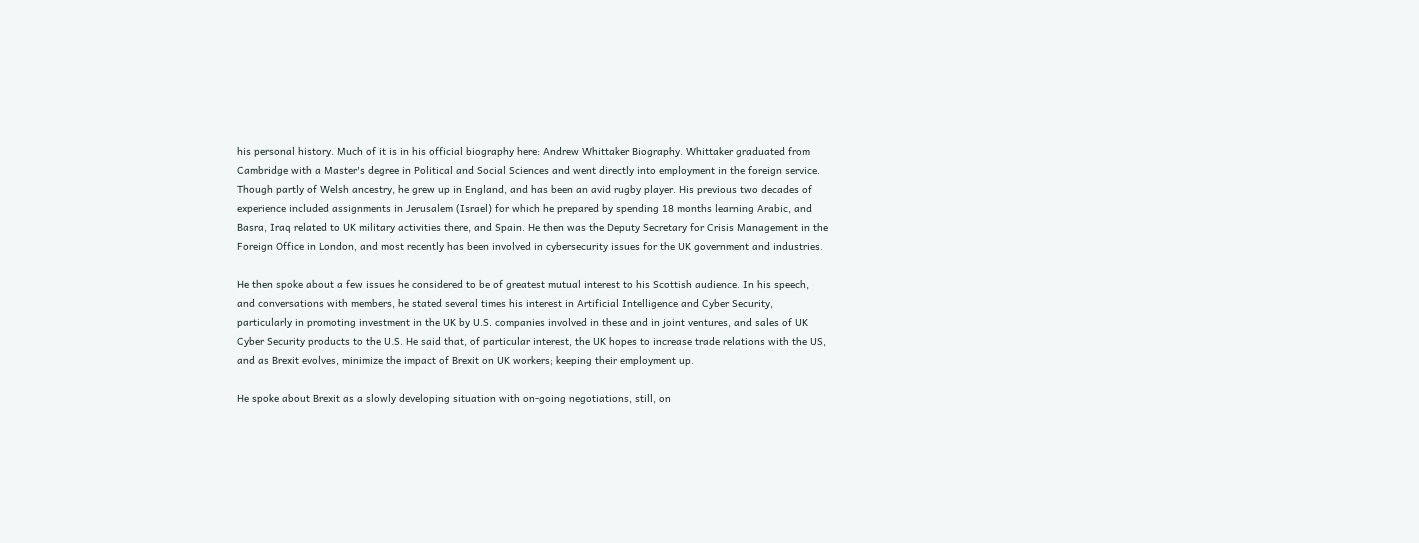his personal history. Much of it is in his official biography here: Andrew Whittaker Biography. Whittaker graduated from Cambridge with a Master's degree in Political and Social Sciences and went directly into employment in the foreign service. Though partly of Welsh ancestry, he grew up in England, and has been an avid rugby player. His previous two decades of experience included assignments in Jerusalem (Israel) for which he prepared by spending 18 months learning Arabic, and Basra, Iraq related to UK military activities there, and Spain. He then was the Deputy Secretary for Crisis Management in the Foreign Office in London, and most recently has been involved in cybersecurity issues for the UK government and industries.

He then spoke about a few issues he considered to be of greatest mutual interest to his Scottish audience. In his speech, and conversations with members, he stated several times his interest in Artificial Intelligence and Cyber Security, particularly in promoting investment in the UK by U.S. companies involved in these and in joint ventures, and sales of UK Cyber Security products to the U.S. He said that, of particular interest, the UK hopes to increase trade relations with the US, and as Brexit evolves, minimize the impact of Brexit on UK workers; keeping their employment up.

He spoke about Brexit as a slowly developing situation with on-going negotiations, still, on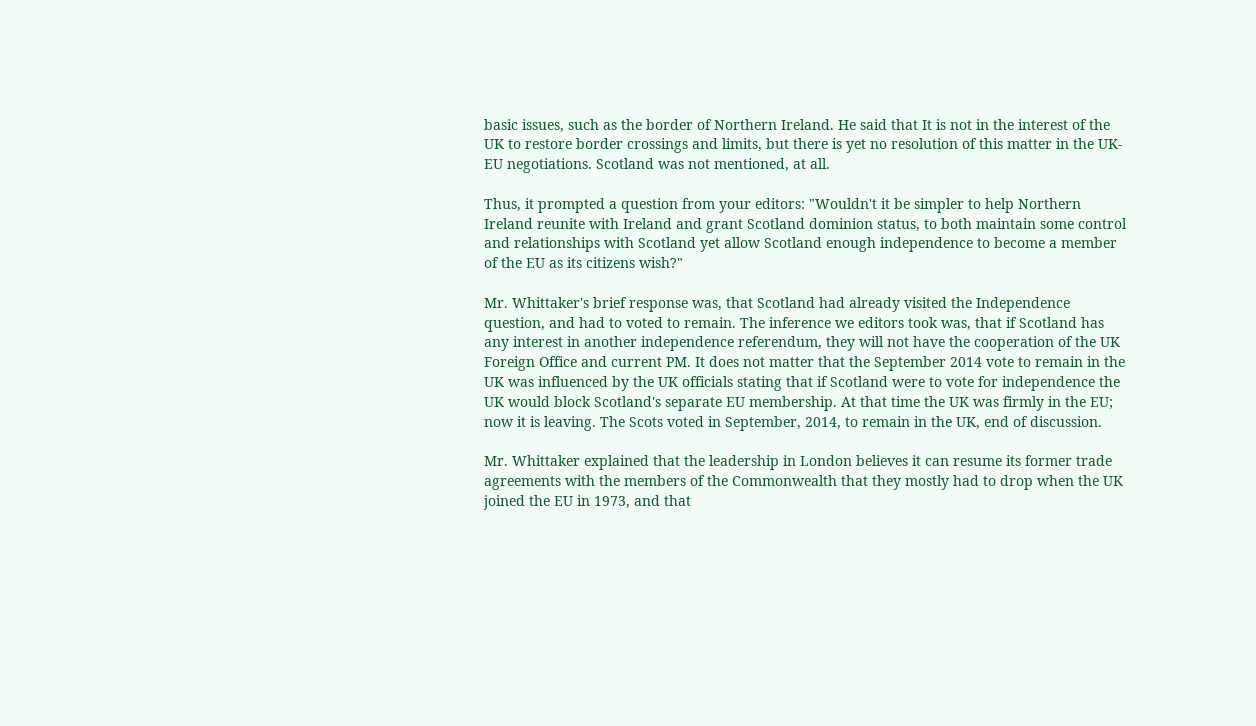basic issues, such as the border of Northern Ireland. He said that It is not in the interest of the UK to restore border crossings and limits, but there is yet no resolution of this matter in the UK-EU negotiations. Scotland was not mentioned, at all.

Thus, it prompted a question from your editors: "Wouldn't it be simpler to help Northern Ireland reunite with Ireland and grant Scotland dominion status, to both maintain some control and relationships with Scotland yet allow Scotland enough independence to become a member of the EU as its citizens wish?"

Mr. Whittaker's brief response was, that Scotland had already visited the Independence question, and had to voted to remain. The inference we editors took was, that if Scotland has any interest in another independence referendum, they will not have the cooperation of the UK Foreign Office and current PM. It does not matter that the September 2014 vote to remain in the UK was influenced by the UK officials stating that if Scotland were to vote for independence the UK would block Scotland's separate EU membership. At that time the UK was firmly in the EU; now it is leaving. The Scots voted in September, 2014, to remain in the UK, end of discussion.

Mr. Whittaker explained that the leadership in London believes it can resume its former trade agreements with the members of the Commonwealth that they mostly had to drop when the UK joined the EU in 1973, and that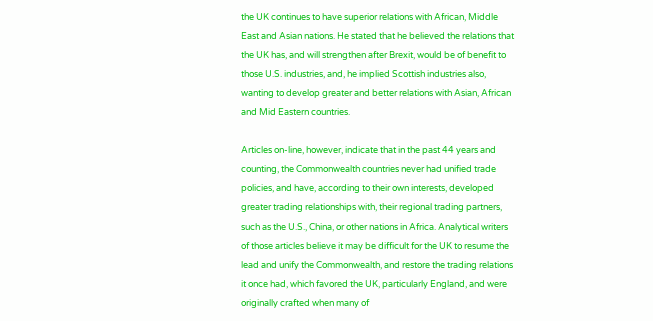the UK continues to have superior relations with African, Middle East and Asian nations. He stated that he believed the relations that the UK has, and will strengthen after Brexit, would be of benefit to those U.S. industries, and, he implied Scottish industries also, wanting to develop greater and better relations with Asian, African and Mid Eastern countries.

Articles on-line, however, indicate that in the past 44 years and counting, the Commonwealth countries never had unified trade policies, and have, according to their own interests, developed greater trading relationships with, their regional trading partners, such as the U.S., China, or other nations in Africa. Analytical writers of those articles believe it may be difficult for the UK to resume the lead and unify the Commonwealth, and restore the trading relations it once had, which favored the UK, particularly England, and were originally crafted when many of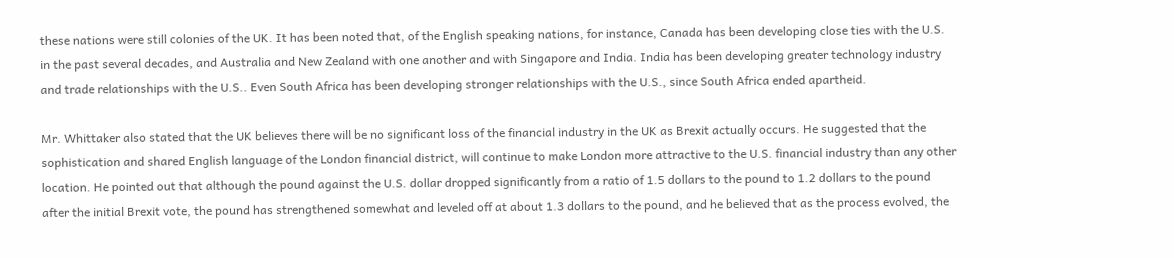these nations were still colonies of the UK. It has been noted that, of the English speaking nations, for instance, Canada has been developing close ties with the U.S. in the past several decades, and Australia and New Zealand with one another and with Singapore and India. India has been developing greater technology industry and trade relationships with the U.S.. Even South Africa has been developing stronger relationships with the U.S., since South Africa ended apartheid.

Mr. Whittaker also stated that the UK believes there will be no significant loss of the financial industry in the UK as Brexit actually occurs. He suggested that the sophistication and shared English language of the London financial district, will continue to make London more attractive to the U.S. financial industry than any other location. He pointed out that although the pound against the U.S. dollar dropped significantly from a ratio of 1.5 dollars to the pound to 1.2 dollars to the pound after the initial Brexit vote, the pound has strengthened somewhat and leveled off at about 1.3 dollars to the pound, and he believed that as the process evolved, the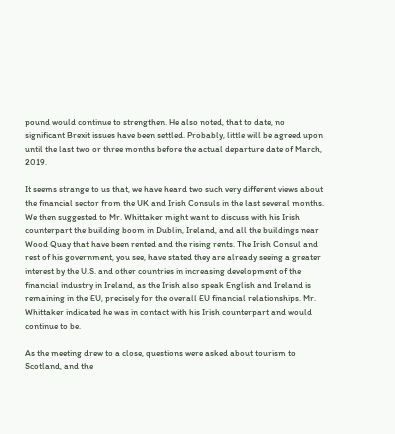pound would continue to strengthen. He also noted, that to date, no significant Brexit issues have been settled. Probably, little will be agreed upon until the last two or three months before the actual departure date of March, 2019.

It seems strange to us that, we have heard two such very different views about the financial sector from the UK and Irish Consuls in the last several months. We then suggested to Mr. Whittaker might want to discuss with his Irish counterpart the building boom in Dublin, Ireland, and all the buildings near Wood Quay that have been rented and the rising rents. The Irish Consul and rest of his government, you see, have stated they are already seeing a greater interest by the U.S. and other countries in increasing development of the financial industry in Ireland, as the Irish also speak English and Ireland is remaining in the EU, precisely for the overall EU financial relationships. Mr. Whittaker indicated he was in contact with his Irish counterpart and would continue to be.

As the meeting drew to a close, questions were asked about tourism to Scotland, and the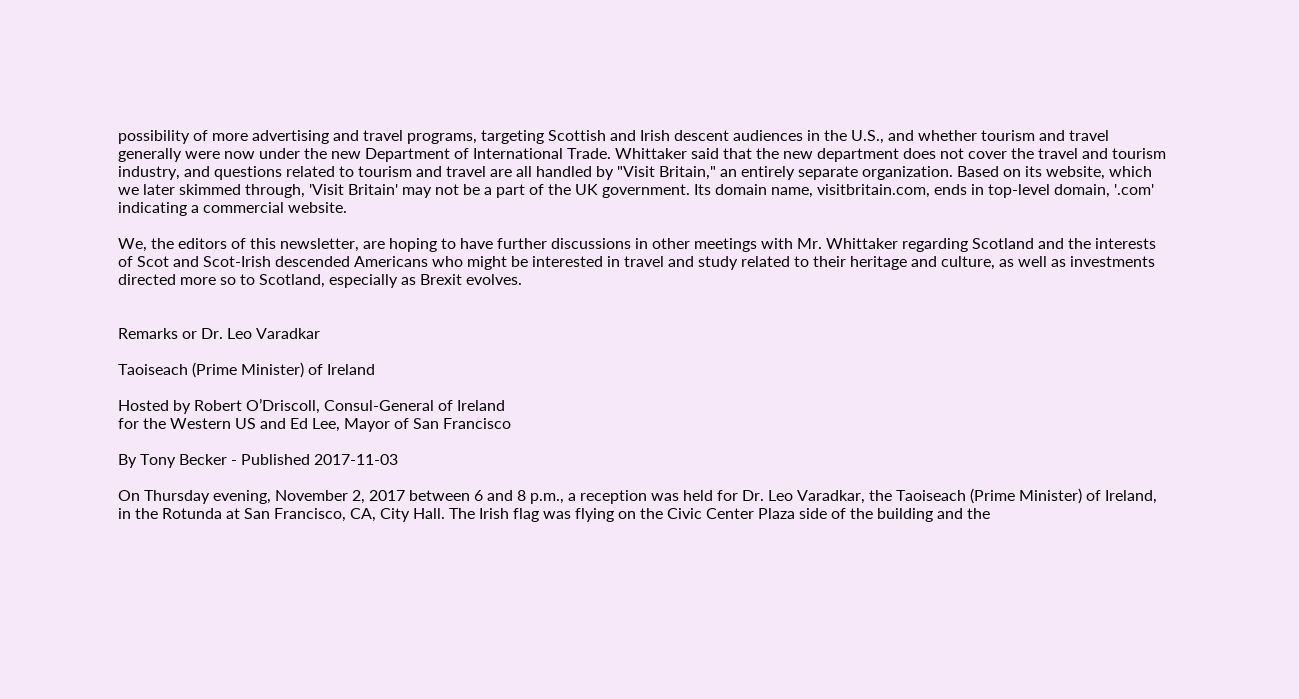possibility of more advertising and travel programs, targeting Scottish and Irish descent audiences in the U.S., and whether tourism and travel generally were now under the new Department of International Trade. Whittaker said that the new department does not cover the travel and tourism industry, and questions related to tourism and travel are all handled by "Visit Britain," an entirely separate organization. Based on its website, which we later skimmed through, 'Visit Britain' may not be a part of the UK government. Its domain name, visitbritain.com, ends in top-level domain, '.com' indicating a commercial website.

We, the editors of this newsletter, are hoping to have further discussions in other meetings with Mr. Whittaker regarding Scotland and the interests of Scot and Scot-Irish descended Americans who might be interested in travel and study related to their heritage and culture, as well as investments directed more so to Scotland, especially as Brexit evolves.


Remarks or Dr. Leo Varadkar

Taoiseach (Prime Minister) of Ireland

Hosted by Robert O’Driscoll, Consul-General of Ireland
for the Western US and Ed Lee, Mayor of San Francisco

By Tony Becker - Published 2017-11-03

On Thursday evening, November 2, 2017 between 6 and 8 p.m., a reception was held for Dr. Leo Varadkar, the Taoiseach (Prime Minister) of Ireland, in the Rotunda at San Francisco, CA, City Hall. The Irish flag was flying on the Civic Center Plaza side of the building and the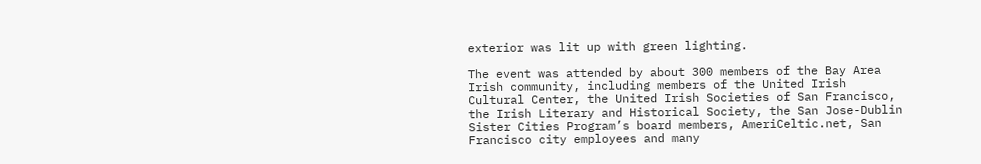exterior was lit up with green lighting.

The event was attended by about 300 members of the Bay Area Irish community, including members of the United Irish Cultural Center, the United Irish Societies of San Francisco, the Irish Literary and Historical Society, the San Jose-Dublin Sister Cities Program’s board members, AmeriCeltic.net, San Francisco city employees and many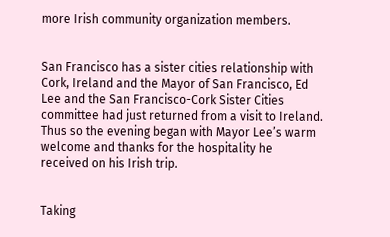more Irish community organization members.


San Francisco has a sister cities relationship with Cork, Ireland and the Mayor of San Francisco, Ed Lee and the San Francisco-Cork Sister Cities committee had just returned from a visit to Ireland. Thus so the evening began with Mayor Lee’s warm welcome and thanks for the hospitality he received on his Irish trip.


Taking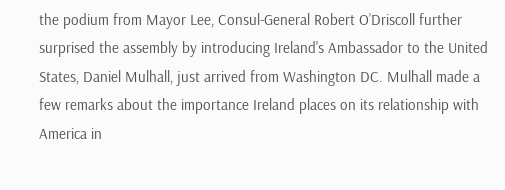the podium from Mayor Lee, Consul-General Robert O’Driscoll further surprised the assembly by introducing Ireland's Ambassador to the United States, Daniel Mulhall, just arrived from Washington DC. Mulhall made a few remarks about the importance Ireland places on its relationship with America in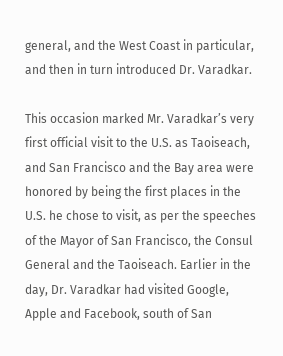general, and the West Coast in particular, and then in turn introduced Dr. Varadkar.

This occasion marked Mr. Varadkar’s very first official visit to the U.S. as Taoiseach, and San Francisco and the Bay area were honored by being the first places in the U.S. he chose to visit, as per the speeches of the Mayor of San Francisco, the Consul General and the Taoiseach. Earlier in the day, Dr. Varadkar had visited Google, Apple and Facebook, south of San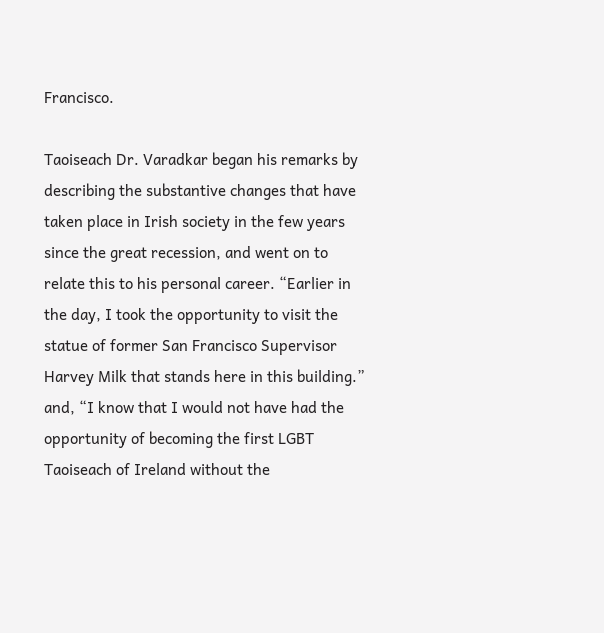Francisco.

Taoiseach Dr. Varadkar began his remarks by describing the substantive changes that have taken place in Irish society in the few years since the great recession, and went on to relate this to his personal career. “Earlier in the day, I took the opportunity to visit the statue of former San Francisco Supervisor Harvey Milk that stands here in this building.” and, “I know that I would not have had the opportunity of becoming the first LGBT Taoiseach of Ireland without the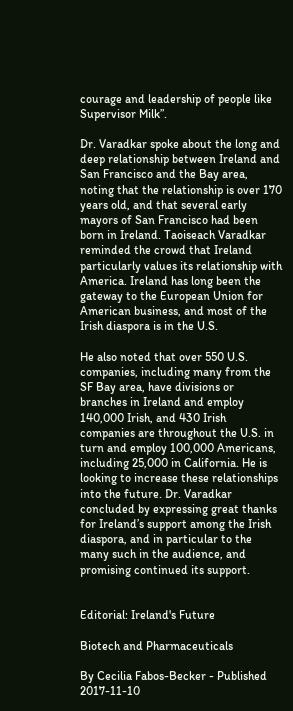courage and leadership of people like Supervisor Milk”.

Dr. Varadkar spoke about the long and deep relationship between Ireland and San Francisco and the Bay area, noting that the relationship is over 170 years old, and that several early mayors of San Francisco had been born in Ireland. Taoiseach Varadkar reminded the crowd that Ireland particularly values its relationship with America. Ireland has long been the gateway to the European Union for American business, and most of the Irish diaspora is in the U.S.

He also noted that over 550 U.S. companies, including many from the SF Bay area, have divisions or branches in Ireland and employ 140,000 Irish, and 430 Irish companies are throughout the U.S. in turn and employ 100,000 Americans, including 25,000 in California. He is looking to increase these relationships into the future. Dr. Varadkar concluded by expressing great thanks for Ireland’s support among the Irish diaspora, and in particular to the many such in the audience, and promising continued its support.


Editorial: Ireland's Future

Biotech and Pharmaceuticals

By Cecilia Fabos-Becker - Published 2017-11-10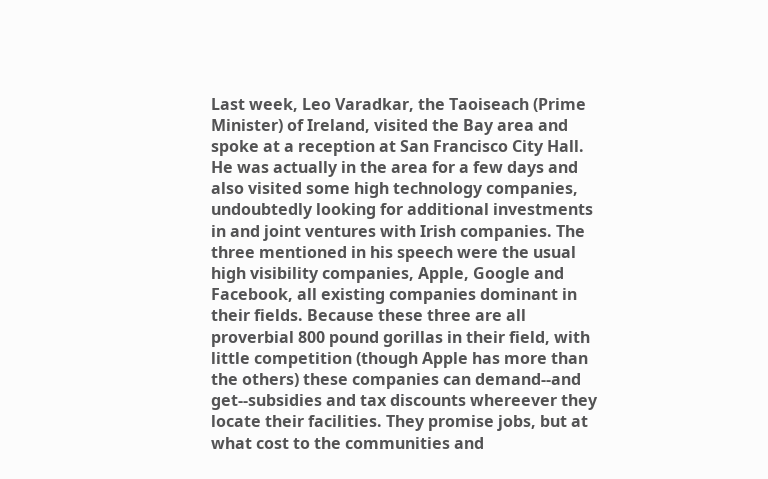Last week, Leo Varadkar, the Taoiseach (Prime Minister) of Ireland, visited the Bay area and spoke at a reception at San Francisco City Hall. He was actually in the area for a few days and also visited some high technology companies, undoubtedly looking for additional investments in and joint ventures with Irish companies. The three mentioned in his speech were the usual high visibility companies, Apple, Google and Facebook, all existing companies dominant in their fields. Because these three are all proverbial 800 pound gorillas in their field, with little competition (though Apple has more than the others) these companies can demand--and get--subsidies and tax discounts whereever they locate their facilities. They promise jobs, but at what cost to the communities and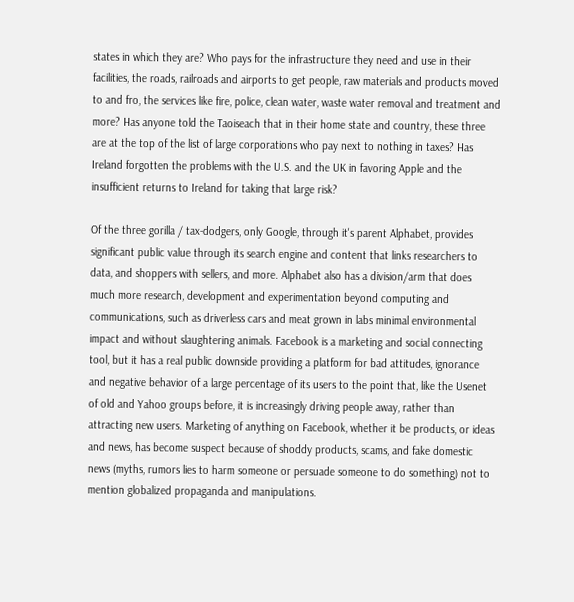states in which they are? Who pays for the infrastructure they need and use in their facilities, the roads, railroads and airports to get people, raw materials and products moved to and fro, the services like fire, police, clean water, waste water removal and treatment and more? Has anyone told the Taoiseach that in their home state and country, these three are at the top of the list of large corporations who pay next to nothing in taxes? Has Ireland forgotten the problems with the U.S. and the UK in favoring Apple and the insufficient returns to Ireland for taking that large risk?

Of the three gorilla / tax-dodgers, only Google, through it's parent Alphabet, provides significant public value through its search engine and content that links researchers to data, and shoppers with sellers, and more. Alphabet also has a division/arm that does much more research, development and experimentation beyond computing and communications, such as driverless cars and meat grown in labs minimal environmental impact and without slaughtering animals. Facebook is a marketing and social connecting tool, but it has a real public downside providing a platform for bad attitudes, ignorance and negative behavior of a large percentage of its users to the point that, like the Usenet of old and Yahoo groups before, it is increasingly driving people away, rather than attracting new users. Marketing of anything on Facebook, whether it be products, or ideas and news, has become suspect because of shoddy products, scams, and fake domestic news (myths, rumors lies to harm someone or persuade someone to do something) not to mention globalized propaganda and manipulations.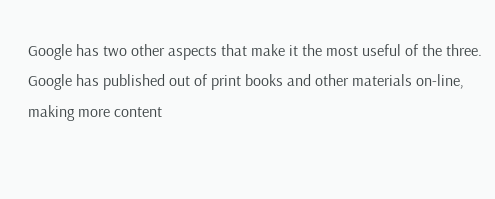Google has two other aspects that make it the most useful of the three. Google has published out of print books and other materials on-line, making more content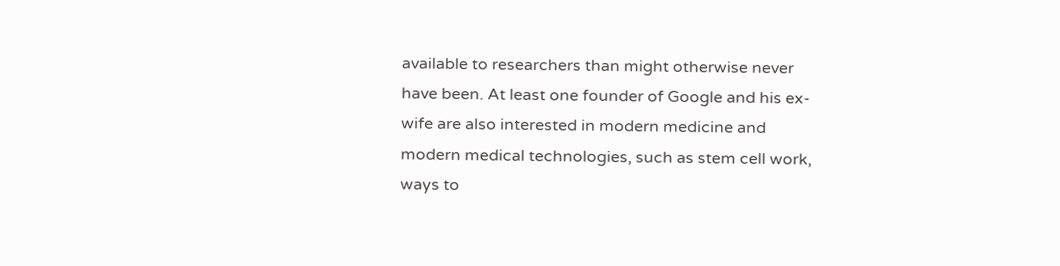available to researchers than might otherwise never have been. At least one founder of Google and his ex-wife are also interested in modern medicine and modern medical technologies, such as stem cell work, ways to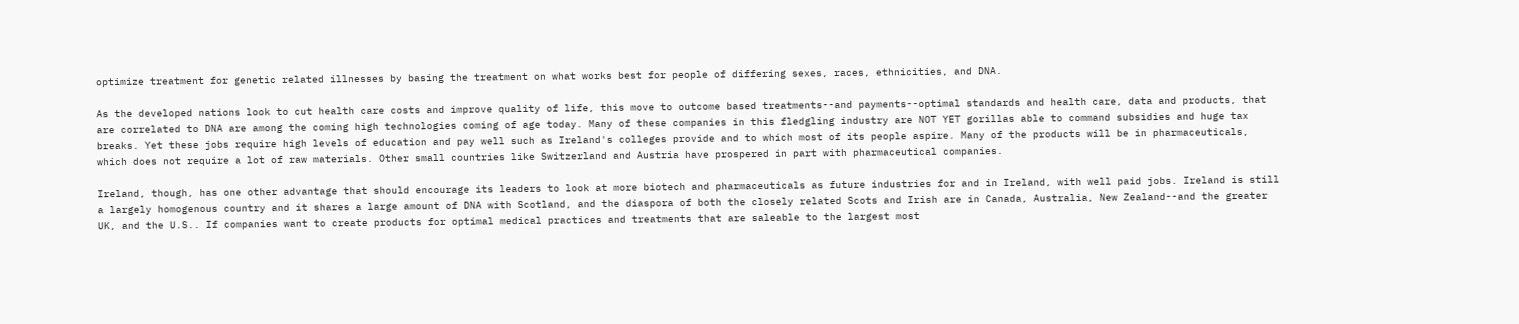optimize treatment for genetic related illnesses by basing the treatment on what works best for people of differing sexes, races, ethnicities, and DNA.

As the developed nations look to cut health care costs and improve quality of life, this move to outcome based treatments--and payments--optimal standards and health care, data and products, that are correlated to DNA are among the coming high technologies coming of age today. Many of these companies in this fledgling industry are NOT YET gorillas able to command subsidies and huge tax breaks. Yet these jobs require high levels of education and pay well such as Ireland's colleges provide and to which most of its people aspire. Many of the products will be in pharmaceuticals, which does not require a lot of raw materials. Other small countries like Switzerland and Austria have prospered in part with pharmaceutical companies.

Ireland, though, has one other advantage that should encourage its leaders to look at more biotech and pharmaceuticals as future industries for and in Ireland, with well paid jobs. Ireland is still a largely homogenous country and it shares a large amount of DNA with Scotland, and the diaspora of both the closely related Scots and Irish are in Canada, Australia, New Zealand--and the greater UK, and the U.S.. If companies want to create products for optimal medical practices and treatments that are saleable to the largest most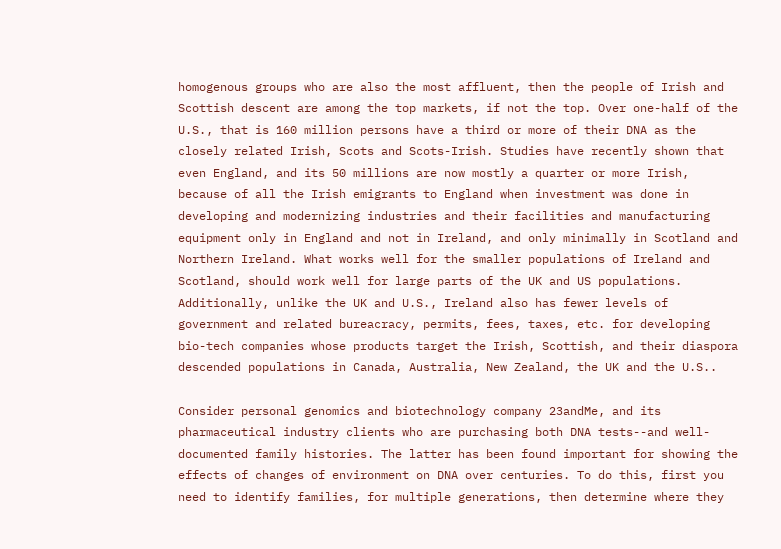homogenous groups who are also the most affluent, then the people of Irish and Scottish descent are among the top markets, if not the top. Over one-half of the U.S., that is 160 million persons have a third or more of their DNA as the closely related Irish, Scots and Scots-Irish. Studies have recently shown that even England, and its 50 millions are now mostly a quarter or more Irish, because of all the Irish emigrants to England when investment was done in developing and modernizing industries and their facilities and manufacturing equipment only in England and not in Ireland, and only minimally in Scotland and Northern Ireland. What works well for the smaller populations of Ireland and Scotland, should work well for large parts of the UK and US populations. Additionally, unlike the UK and U.S., Ireland also has fewer levels of government and related bureacracy, permits, fees, taxes, etc. for developing bio-tech companies whose products target the Irish, Scottish, and their diaspora descended populations in Canada, Australia, New Zealand, the UK and the U.S..

Consider personal genomics and biotechnology company 23andMe, and its pharmaceutical industry clients who are purchasing both DNA tests--and well-documented family histories. The latter has been found important for showing the effects of changes of environment on DNA over centuries. To do this, first you need to identify families, for multiple generations, then determine where they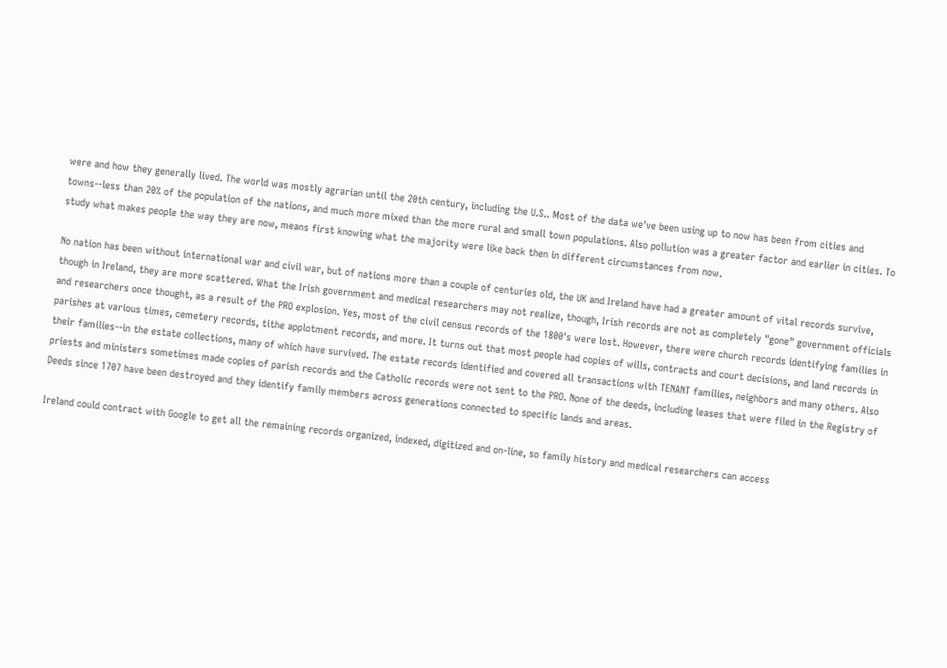were and how they generally lived. The world was mostly agrarian until the 20th century, including the U.S.. Most of the data we've been using up to now has been from cities and towns--less than 20% of the population of the nations, and much more mixed than the more rural and small town populations. Also pollution was a greater factor and earlier in cities. To study what makes people the way they are now, means first knowing what the majority were like back then in different circumstances from now.

No nation has been without international war and civil war, but of nations more than a couple of centuries old, the UK and Ireland have had a greater amount of vital records survive, though in Ireland, they are more scattered. What the Irish government and medical researchers may not realize, though, Irish records are not as completely "gone" government officials and researchers once thought, as a result of the PRO explosion. Yes, most of the civil census records of the 1800's were lost. However, there were church records identifying families in parishes at various times, cemetery records, tithe applotment records, and more. It turns out that most people had copies of wills, contracts and court decisions, and land records in their families--in the estate collections, many of which have survived. The estate records identified and covered all transactions with TENANT families, neighbors and many others. Also priests and ministers sometimes made copies of parish records and the Catholic records were not sent to the PRO. None of the deeds, including leases that were filed in the Registry of Deeds since 1707 have been destroyed and they identify family members across generations connected to specific lands and areas.

Ireland could contract with Google to get all the remaining records organized, indexed, digitized and on-line, so family history and medical researchers can access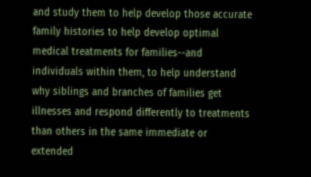and study them to help develop those accurate family histories to help develop optimal medical treatments for families--and individuals within them, to help understand why siblings and branches of families get illnesses and respond differently to treatments than others in the same immediate or extended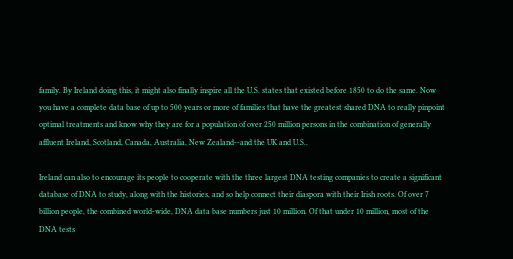family. By Ireland doing this, it might also finally inspire all the U.S. states that existed before 1850 to do the same. Now you have a complete data base of up to 500 years or more of families that have the greatest shared DNA to really pinpoint optimal treatments and know why they are for a population of over 250 million persons in the combination of generally affluent Ireland, Scotland, Canada, Australia, New Zealand--and the UK and U.S..

Ireland can also to encourage its people to cooperate with the three largest DNA testing companies to create a significant database of DNA to study, along with the histories, and so help connect their diaspora with their Irish roots. Of over 7 billion people, the combined world-wide, DNA data base numbers just 10 million. Of that under 10 million, most of the DNA tests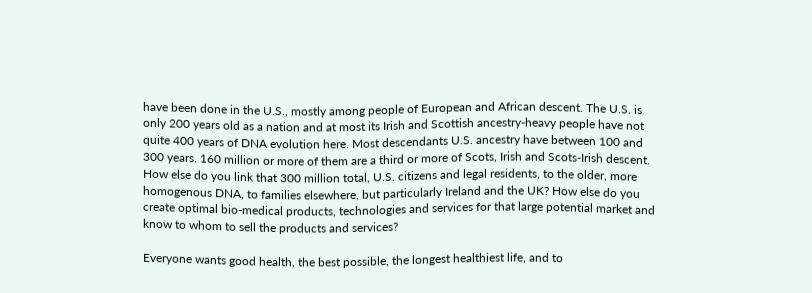have been done in the U.S., mostly among people of European and African descent. The U.S. is only 200 years old as a nation and at most its Irish and Scottish ancestry-heavy people have not quite 400 years of DNA evolution here. Most descendants U.S. ancestry have between 100 and 300 years. 160 million or more of them are a third or more of Scots, Irish and Scots-Irish descent. How else do you link that 300 million total, U.S. citizens and legal residents, to the older, more homogenous DNA, to families elsewhere, but particularly Ireland and the UK? How else do you create optimal bio-medical products, technologies and services for that large potential market and know to whom to sell the products and services?

Everyone wants good health, the best possible, the longest healthiest life, and to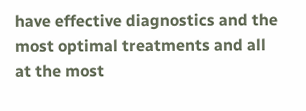have effective diagnostics and the most optimal treatments and all at the most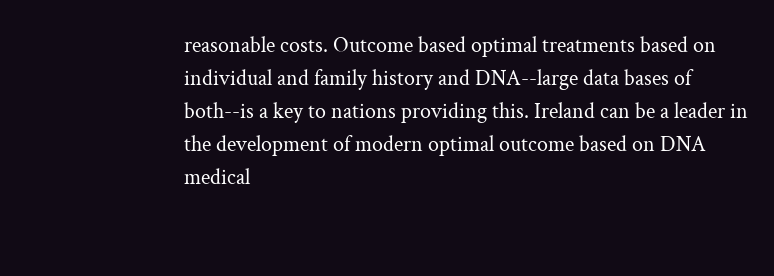reasonable costs. Outcome based optimal treatments based on individual and family history and DNA--large data bases of both--is a key to nations providing this. Ireland can be a leader in the development of modern optimal outcome based on DNA medical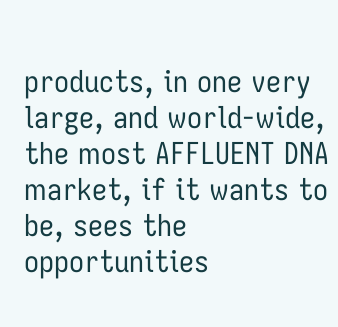products, in one very large, and world-wide, the most AFFLUENT DNA market, if it wants to be, sees the opportunities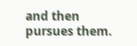and then pursues them.